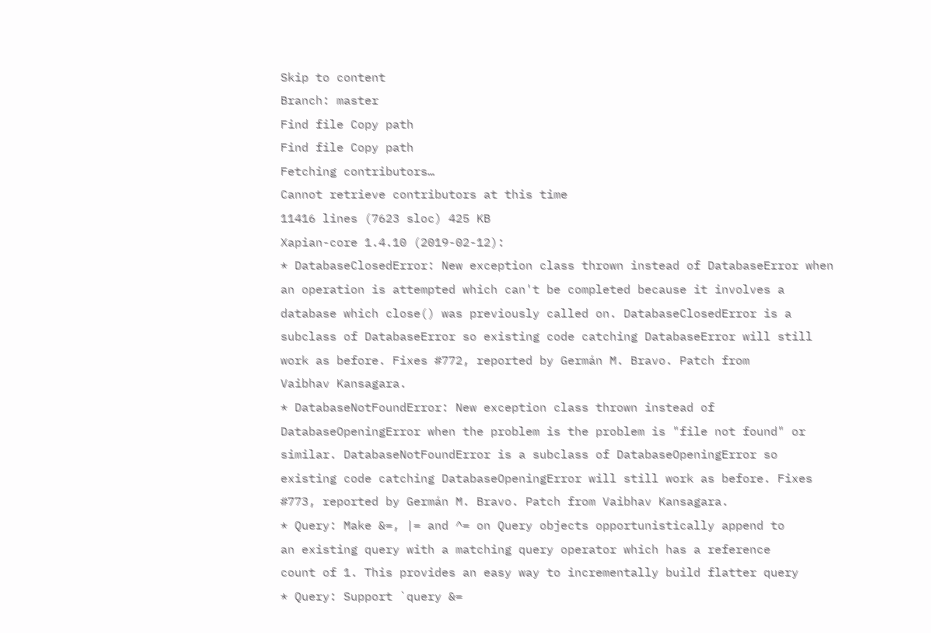Skip to content
Branch: master
Find file Copy path
Find file Copy path
Fetching contributors…
Cannot retrieve contributors at this time
11416 lines (7623 sloc) 425 KB
Xapian-core 1.4.10 (2019-02-12):
* DatabaseClosedError: New exception class thrown instead of DatabaseError when
an operation is attempted which can't be completed because it involves a
database which close() was previously called on. DatabaseClosedError is a
subclass of DatabaseError so existing code catching DatabaseError will still
work as before. Fixes #772, reported by Germán M. Bravo. Patch from
Vaibhav Kansagara.
* DatabaseNotFoundError: New exception class thrown instead of
DatabaseOpeningError when the problem is the problem is "file not found" or
similar. DatabaseNotFoundError is a subclass of DatabaseOpeningError so
existing code catching DatabaseOpeningError will still work as before. Fixes
#773, reported by Germán M. Bravo. Patch from Vaibhav Kansagara.
* Query: Make &=, |= and ^= on Query objects opportunistically append to
an existing query with a matching query operator which has a reference
count of 1. This provides an easy way to incrementally build flatter query
* Query: Support `query &=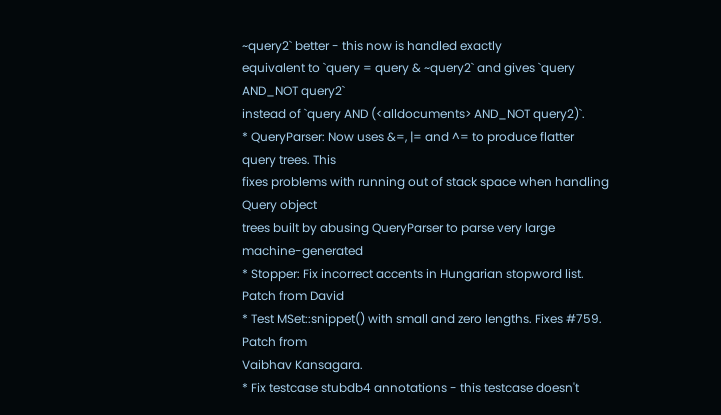~query2` better - this now is handled exactly
equivalent to `query = query & ~query2` and gives `query AND_NOT query2`
instead of `query AND (<alldocuments> AND_NOT query2)`.
* QueryParser: Now uses &=, |= and ^= to produce flatter query trees. This
fixes problems with running out of stack space when handling Query object
trees built by abusing QueryParser to parse very large machine-generated
* Stopper: Fix incorrect accents in Hungarian stopword list. Patch from David
* Test MSet::snippet() with small and zero lengths. Fixes #759. Patch from
Vaibhav Kansagara.
* Fix testcase stubdb4 annotations - this testcase doesn't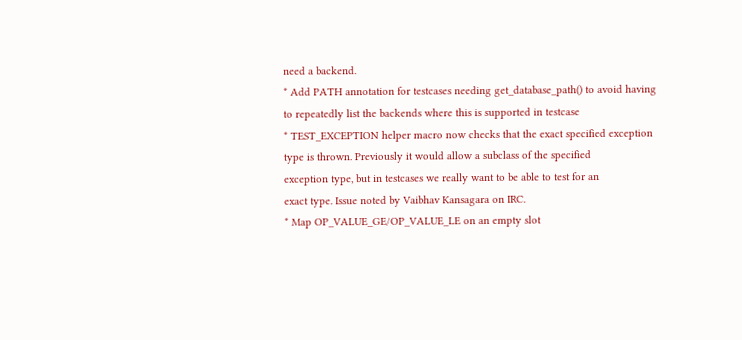need a backend.
* Add PATH annotation for testcases needing get_database_path() to avoid having
to repeatedly list the backends where this is supported in testcase
* TEST_EXCEPTION helper macro now checks that the exact specified exception
type is thrown. Previously it would allow a subclass of the specified
exception type, but in testcases we really want to be able to test for an
exact type. Issue noted by Vaibhav Kansagara on IRC.
* Map OP_VALUE_GE/OP_VALUE_LE on an empty slot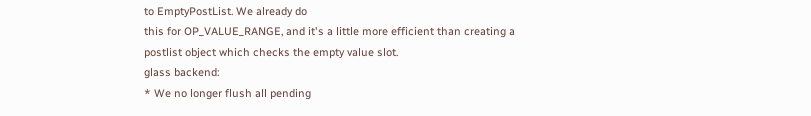to EmptyPostList. We already do
this for OP_VALUE_RANGE, and it's a little more efficient than creating a
postlist object which checks the empty value slot.
glass backend:
* We no longer flush all pending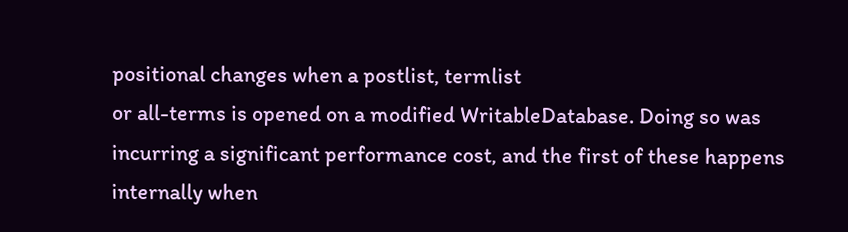positional changes when a postlist, termlist
or all-terms is opened on a modified WritableDatabase. Doing so was
incurring a significant performance cost, and the first of these happens
internally when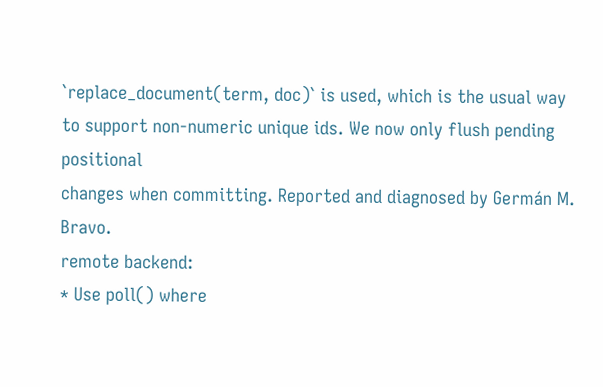`replace_document(term, doc)` is used, which is the usual way
to support non-numeric unique ids. We now only flush pending positional
changes when committing. Reported and diagnosed by Germán M. Bravo.
remote backend:
* Use poll() where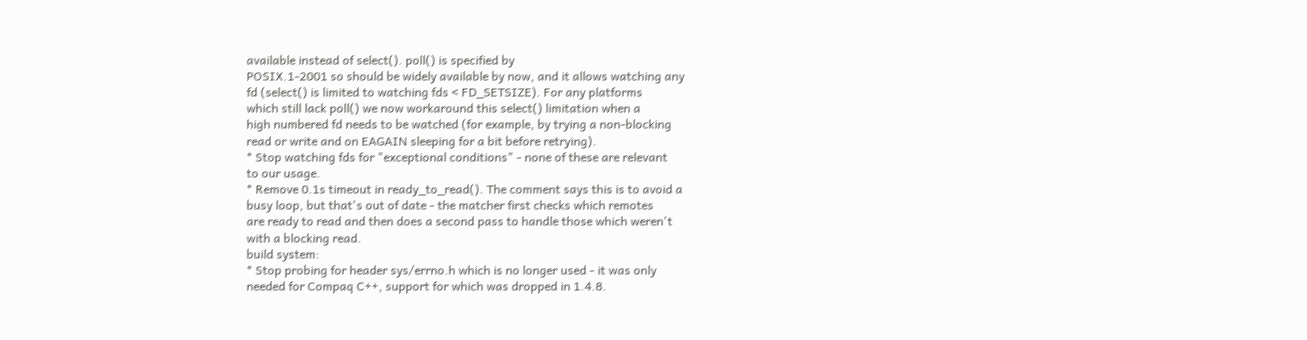available instead of select(). poll() is specified by
POSIX.1-2001 so should be widely available by now, and it allows watching any
fd (select() is limited to watching fds < FD_SETSIZE). For any platforms
which still lack poll() we now workaround this select() limitation when a
high numbered fd needs to be watched (for example, by trying a non-blocking
read or write and on EAGAIN sleeping for a bit before retrying).
* Stop watching fds for "exceptional conditions" - none of these are relevant
to our usage.
* Remove 0.1s timeout in ready_to_read(). The comment says this is to avoid a
busy loop, but that's out of date - the matcher first checks which remotes
are ready to read and then does a second pass to handle those which weren't
with a blocking read.
build system:
* Stop probing for header sys/errno.h which is no longer used - it was only
needed for Compaq C++, support for which was dropped in 1.4.8.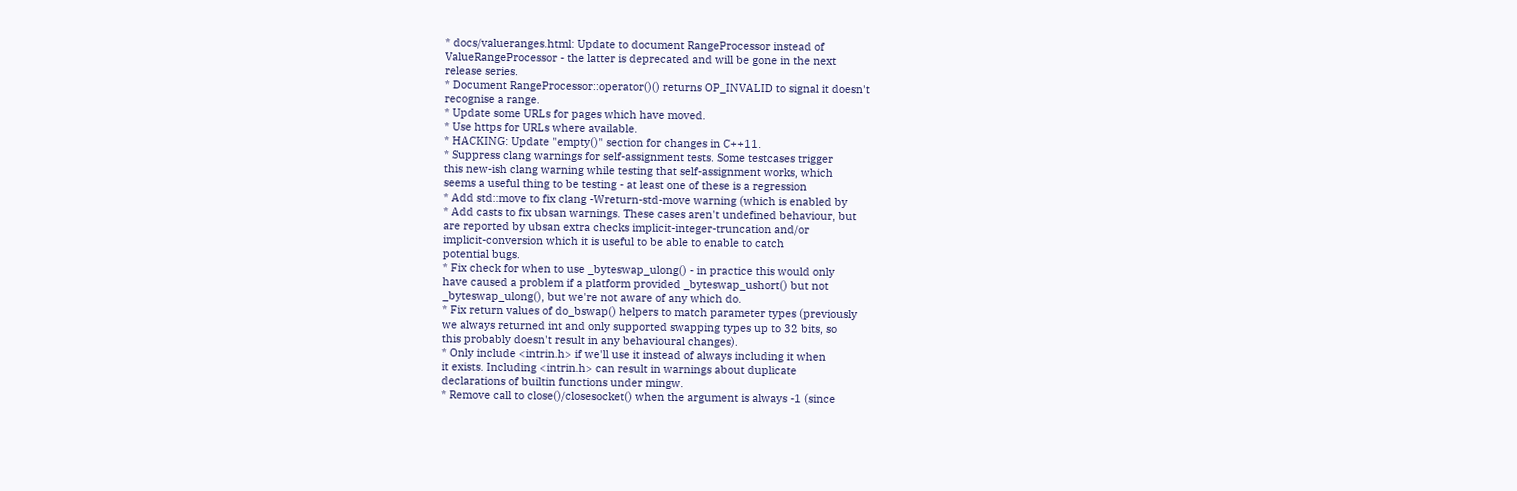* docs/valueranges.html: Update to document RangeProcessor instead of
ValueRangeProcessor - the latter is deprecated and will be gone in the next
release series.
* Document RangeProcessor::operator()() returns OP_INVALID to signal it doesn't
recognise a range.
* Update some URLs for pages which have moved.
* Use https for URLs where available.
* HACKING: Update "empty()" section for changes in C++11.
* Suppress clang warnings for self-assignment tests. Some testcases trigger
this new-ish clang warning while testing that self-assignment works, which
seems a useful thing to be testing - at least one of these is a regression
* Add std::move to fix clang -Wreturn-std-move warning (which is enabled by
* Add casts to fix ubsan warnings. These cases aren't undefined behaviour, but
are reported by ubsan extra checks implicit-integer-truncation and/or
implicit-conversion which it is useful to be able to enable to catch
potential bugs.
* Fix check for when to use _byteswap_ulong() - in practice this would only
have caused a problem if a platform provided _byteswap_ushort() but not
_byteswap_ulong(), but we're not aware of any which do.
* Fix return values of do_bswap() helpers to match parameter types (previously
we always returned int and only supported swapping types up to 32 bits, so
this probably doesn't result in any behavioural changes).
* Only include <intrin.h> if we'll use it instead of always including it when
it exists. Including <intrin.h> can result in warnings about duplicate
declarations of builtin functions under mingw.
* Remove call to close()/closesocket() when the argument is always -1 (since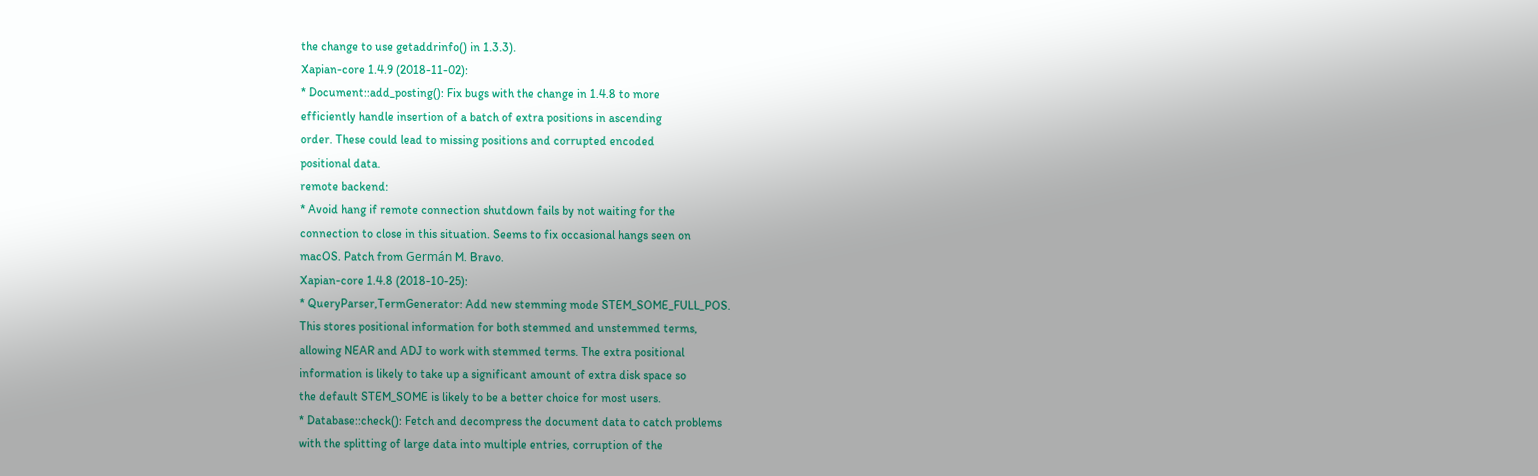the change to use getaddrinfo() in 1.3.3).
Xapian-core 1.4.9 (2018-11-02):
* Document::add_posting(): Fix bugs with the change in 1.4.8 to more
efficiently handle insertion of a batch of extra positions in ascending
order. These could lead to missing positions and corrupted encoded
positional data.
remote backend:
* Avoid hang if remote connection shutdown fails by not waiting for the
connection to close in this situation. Seems to fix occasional hangs seen on
macOS. Patch from Germán M. Bravo.
Xapian-core 1.4.8 (2018-10-25):
* QueryParser,TermGenerator: Add new stemming mode STEM_SOME_FULL_POS.
This stores positional information for both stemmed and unstemmed terms,
allowing NEAR and ADJ to work with stemmed terms. The extra positional
information is likely to take up a significant amount of extra disk space so
the default STEM_SOME is likely to be a better choice for most users.
* Database::check(): Fetch and decompress the document data to catch problems
with the splitting of large data into multiple entries, corruption of the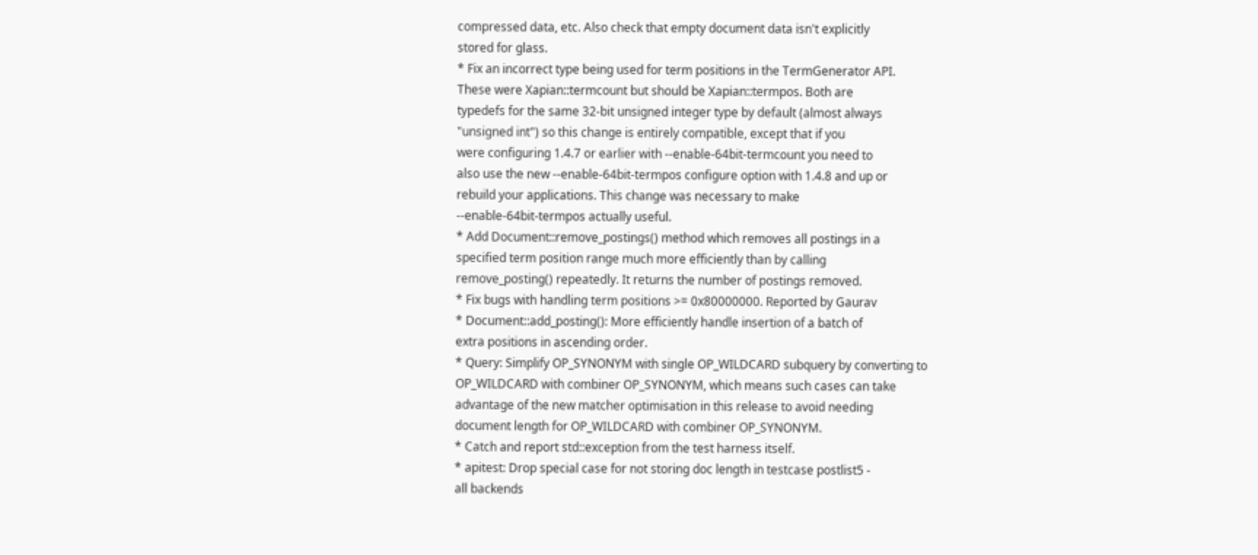compressed data, etc. Also check that empty document data isn't explicitly
stored for glass.
* Fix an incorrect type being used for term positions in the TermGenerator API.
These were Xapian::termcount but should be Xapian::termpos. Both are
typedefs for the same 32-bit unsigned integer type by default (almost always
"unsigned int") so this change is entirely compatible, except that if you
were configuring 1.4.7 or earlier with --enable-64bit-termcount you need to
also use the new --enable-64bit-termpos configure option with 1.4.8 and up or
rebuild your applications. This change was necessary to make
--enable-64bit-termpos actually useful.
* Add Document::remove_postings() method which removes all postings in a
specified term position range much more efficiently than by calling
remove_posting() repeatedly. It returns the number of postings removed.
* Fix bugs with handling term positions >= 0x80000000. Reported by Gaurav
* Document::add_posting(): More efficiently handle insertion of a batch of
extra positions in ascending order.
* Query: Simplify OP_SYNONYM with single OP_WILDCARD subquery by converting to
OP_WILDCARD with combiner OP_SYNONYM, which means such cases can take
advantage of the new matcher optimisation in this release to avoid needing
document length for OP_WILDCARD with combiner OP_SYNONYM.
* Catch and report std::exception from the test harness itself.
* apitest: Drop special case for not storing doc length in testcase postlist5 -
all backends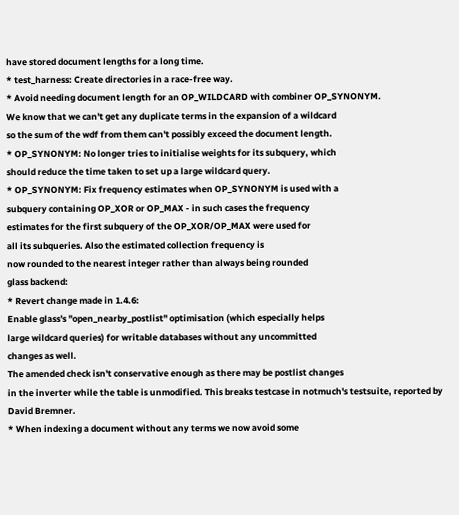have stored document lengths for a long time.
* test_harness: Create directories in a race-free way.
* Avoid needing document length for an OP_WILDCARD with combiner OP_SYNONYM.
We know that we can't get any duplicate terms in the expansion of a wildcard
so the sum of the wdf from them can't possibly exceed the document length.
* OP_SYNONYM: No longer tries to initialise weights for its subquery, which
should reduce the time taken to set up a large wildcard query.
* OP_SYNONYM: Fix frequency estimates when OP_SYNONYM is used with a
subquery containing OP_XOR or OP_MAX - in such cases the frequency
estimates for the first subquery of the OP_XOR/OP_MAX were used for
all its subqueries. Also the estimated collection frequency is
now rounded to the nearest integer rather than always being rounded
glass backend:
* Revert change made in 1.4.6:
Enable glass's "open_nearby_postlist" optimisation (which especially helps
large wildcard queries) for writable databases without any uncommitted
changes as well.
The amended check isn't conservative enough as there may be postlist changes
in the inverter while the table is unmodified. This breaks testcase in notmuch's testsuite, reported by David Bremner.
* When indexing a document without any terms we now avoid some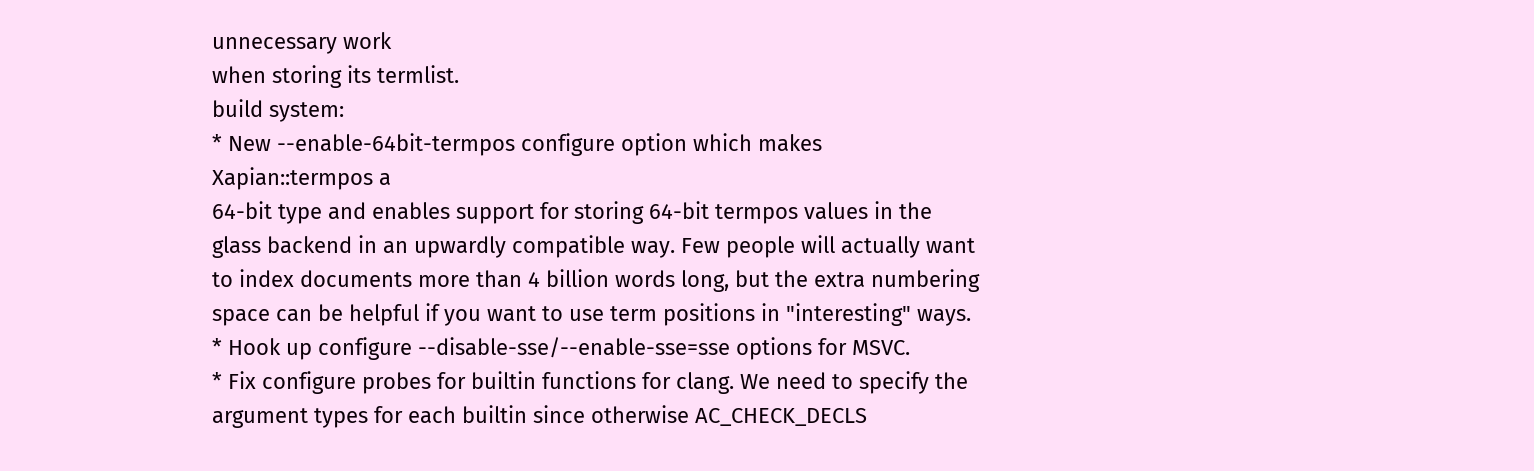unnecessary work
when storing its termlist.
build system:
* New --enable-64bit-termpos configure option which makes Xapian::termpos a
64-bit type and enables support for storing 64-bit termpos values in the
glass backend in an upwardly compatible way. Few people will actually want
to index documents more than 4 billion words long, but the extra numbering
space can be helpful if you want to use term positions in "interesting" ways.
* Hook up configure --disable-sse/--enable-sse=sse options for MSVC.
* Fix configure probes for builtin functions for clang. We need to specify the
argument types for each builtin since otherwise AC_CHECK_DECLS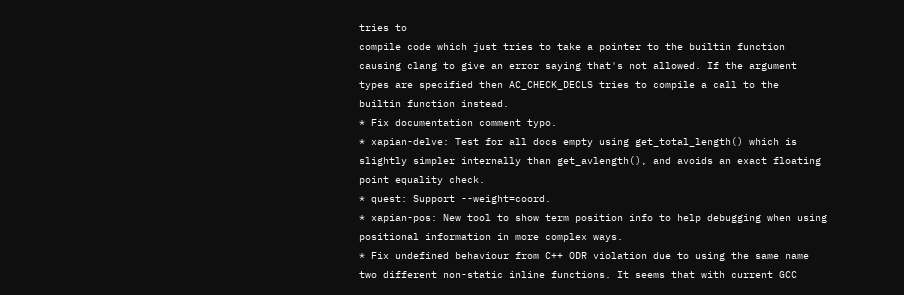tries to
compile code which just tries to take a pointer to the builtin function
causing clang to give an error saying that's not allowed. If the argument
types are specified then AC_CHECK_DECLS tries to compile a call to the
builtin function instead.
* Fix documentation comment typo.
* xapian-delve: Test for all docs empty using get_total_length() which is
slightly simpler internally than get_avlength(), and avoids an exact floating
point equality check.
* quest: Support --weight=coord.
* xapian-pos: New tool to show term position info to help debugging when using
positional information in more complex ways.
* Fix undefined behaviour from C++ ODR violation due to using the same name
two different non-static inline functions. It seems that with current GCC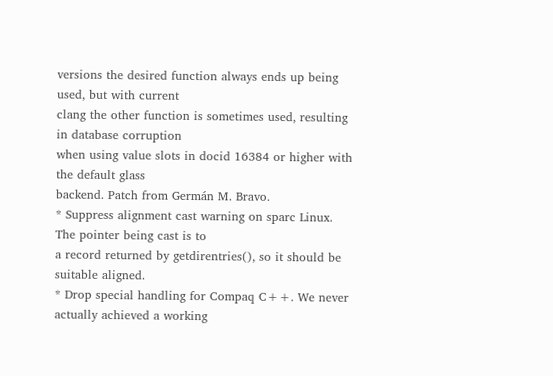versions the desired function always ends up being used, but with current
clang the other function is sometimes used, resulting in database corruption
when using value slots in docid 16384 or higher with the default glass
backend. Patch from Germán M. Bravo.
* Suppress alignment cast warning on sparc Linux. The pointer being cast is to
a record returned by getdirentries(), so it should be suitable aligned.
* Drop special handling for Compaq C++. We never actually achieved a working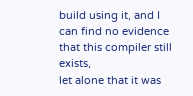build using it, and I can find no evidence that this compiler still exists,
let alone that it was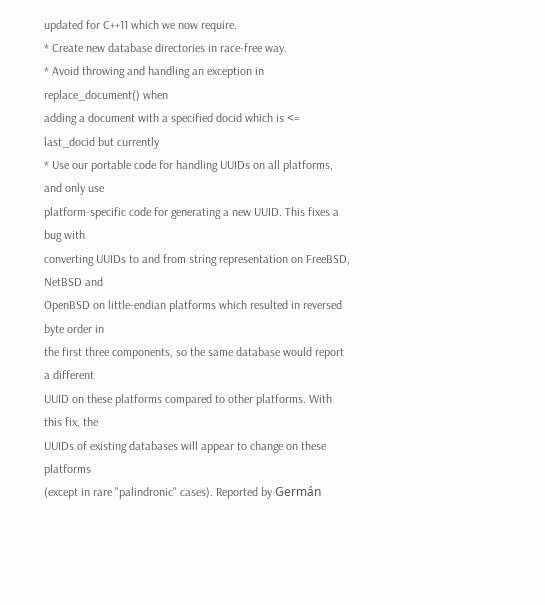updated for C++11 which we now require.
* Create new database directories in race-free way.
* Avoid throwing and handling an exception in replace_document() when
adding a document with a specified docid which is <= last_docid but currently
* Use our portable code for handling UUIDs on all platforms, and only use
platform-specific code for generating a new UUID. This fixes a bug with
converting UUIDs to and from string representation on FreeBSD, NetBSD and
OpenBSD on little-endian platforms which resulted in reversed byte order in
the first three components, so the same database would report a different
UUID on these platforms compared to other platforms. With this fix, the
UUIDs of existing databases will appear to change on these platforms
(except in rare "palindronic" cases). Reported by Germán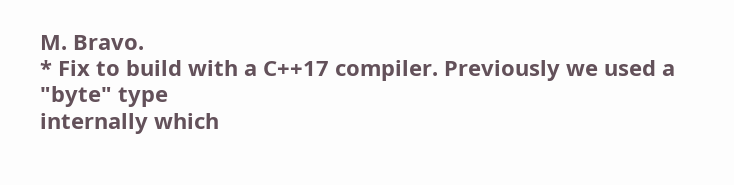M. Bravo.
* Fix to build with a C++17 compiler. Previously we used a "byte" type
internally which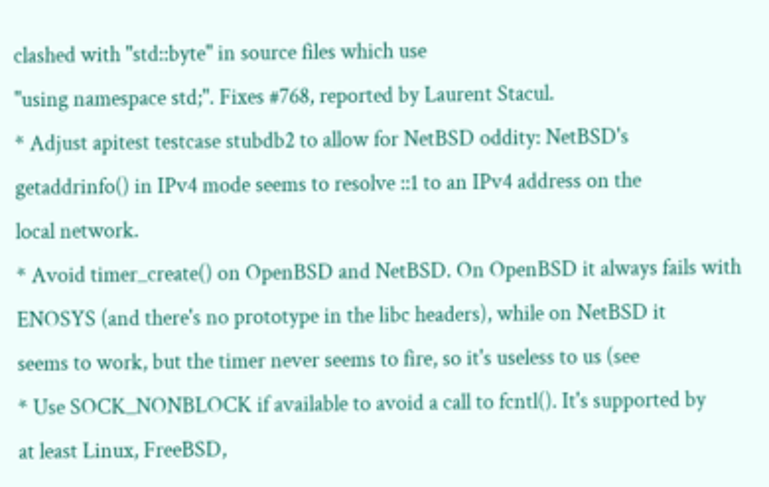clashed with "std::byte" in source files which use
"using namespace std;". Fixes #768, reported by Laurent Stacul.
* Adjust apitest testcase stubdb2 to allow for NetBSD oddity: NetBSD's
getaddrinfo() in IPv4 mode seems to resolve ::1 to an IPv4 address on the
local network.
* Avoid timer_create() on OpenBSD and NetBSD. On OpenBSD it always fails with
ENOSYS (and there's no prototype in the libc headers), while on NetBSD it
seems to work, but the timer never seems to fire, so it's useless to us (see
* Use SOCK_NONBLOCK if available to avoid a call to fcntl(). It's supported by
at least Linux, FreeBSD,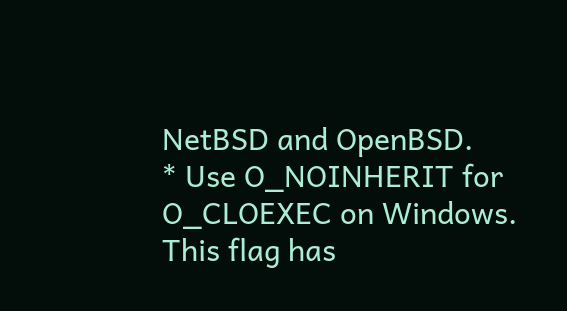NetBSD and OpenBSD.
* Use O_NOINHERIT for O_CLOEXEC on Windows. This flag has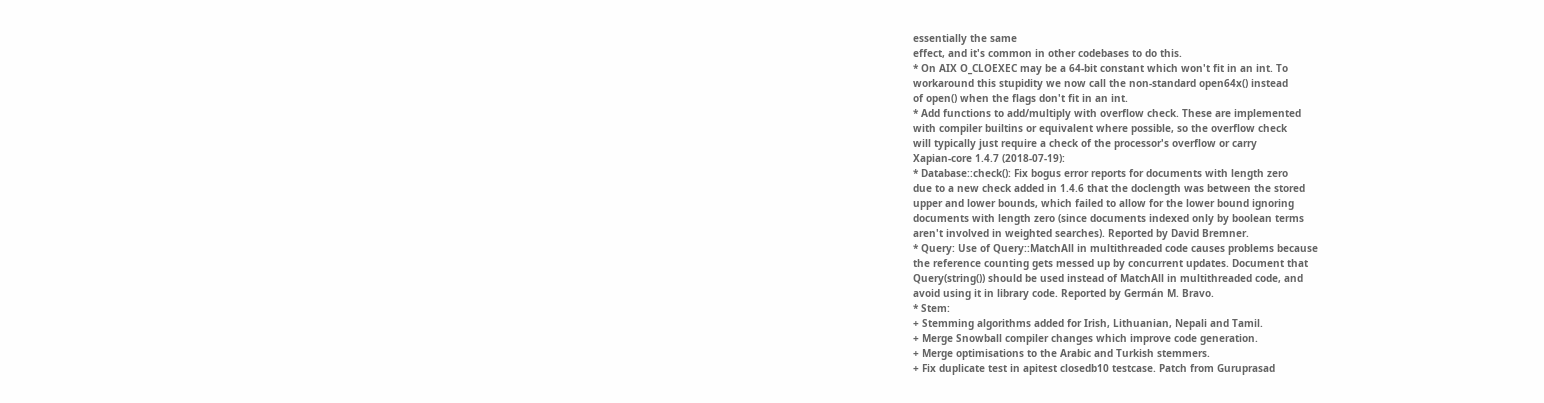essentially the same
effect, and it's common in other codebases to do this.
* On AIX O_CLOEXEC may be a 64-bit constant which won't fit in an int. To
workaround this stupidity we now call the non-standard open64x() instead
of open() when the flags don't fit in an int.
* Add functions to add/multiply with overflow check. These are implemented
with compiler builtins or equivalent where possible, so the overflow check
will typically just require a check of the processor's overflow or carry
Xapian-core 1.4.7 (2018-07-19):
* Database::check(): Fix bogus error reports for documents with length zero
due to a new check added in 1.4.6 that the doclength was between the stored
upper and lower bounds, which failed to allow for the lower bound ignoring
documents with length zero (since documents indexed only by boolean terms
aren't involved in weighted searches). Reported by David Bremner.
* Query: Use of Query::MatchAll in multithreaded code causes problems because
the reference counting gets messed up by concurrent updates. Document that
Query(string()) should be used instead of MatchAll in multithreaded code, and
avoid using it in library code. Reported by Germán M. Bravo.
* Stem:
+ Stemming algorithms added for Irish, Lithuanian, Nepali and Tamil.
+ Merge Snowball compiler changes which improve code generation.
+ Merge optimisations to the Arabic and Turkish stemmers.
+ Fix duplicate test in apitest closedb10 testcase. Patch from Guruprasad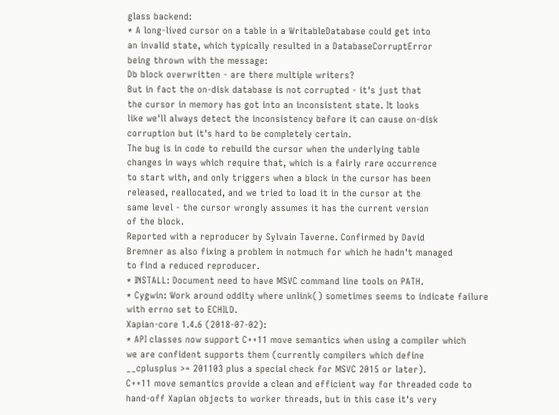glass backend:
* A long-lived cursor on a table in a WritableDatabase could get into
an invalid state, which typically resulted in a DatabaseCorruptError
being thrown with the message:
Db block overwritten - are there multiple writers?
But in fact the on-disk database is not corrupted - it's just that
the cursor in memory has got into an inconsistent state. It looks
like we'll always detect the inconsistency before it can cause on-disk
corruption but it's hard to be completely certain.
The bug is in code to rebuild the cursor when the underlying table
changes in ways which require that, which is a fairly rare occurrence
to start with, and only triggers when a block in the cursor has been
released, reallocated, and we tried to load it in the cursor at the
same level - the cursor wrongly assumes it has the current version
of the block.
Reported with a reproducer by Sylvain Taverne. Confirmed by David
Bremner as also fixing a problem in notmuch for which he hadn't managed
to find a reduced reproducer.
* INSTALL: Document need to have MSVC command line tools on PATH.
* Cygwin: Work around oddity where unlink() sometimes seems to indicate failure
with errno set to ECHILD.
Xapian-core 1.4.6 (2018-07-02):
* API classes now support C++11 move semantics when using a compiler which
we are confident supports them (currently compilers which define
__cplusplus >= 201103 plus a special check for MSVC 2015 or later).
C++11 move semantics provide a clean and efficient way for threaded code to
hand-off Xapian objects to worker threads, but in this case it's very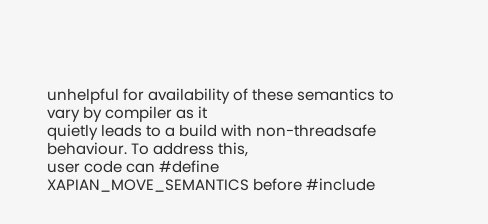unhelpful for availability of these semantics to vary by compiler as it
quietly leads to a build with non-threadsafe behaviour. To address this,
user code can #define XAPIAN_MOVE_SEMANTICS before #include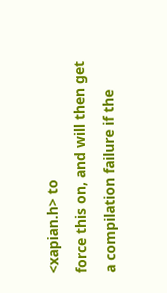<xapian.h> to
force this on, and will then get a compilation failure if the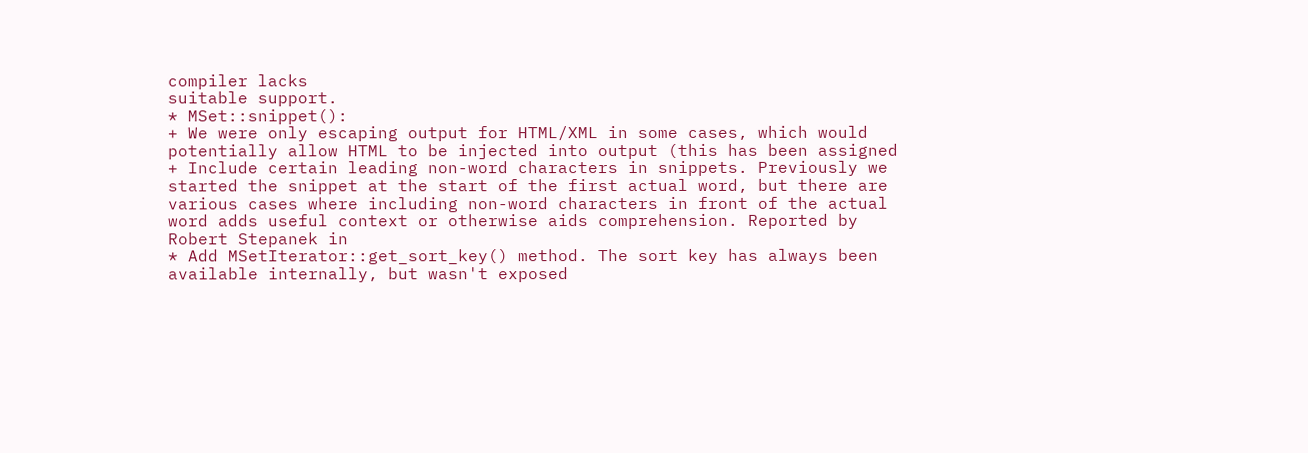compiler lacks
suitable support.
* MSet::snippet():
+ We were only escaping output for HTML/XML in some cases, which would
potentially allow HTML to be injected into output (this has been assigned
+ Include certain leading non-word characters in snippets. Previously we
started the snippet at the start of the first actual word, but there are
various cases where including non-word characters in front of the actual
word adds useful context or otherwise aids comprehension. Reported by
Robert Stepanek in
* Add MSetIterator::get_sort_key() method. The sort key has always been
available internally, but wasn't exposed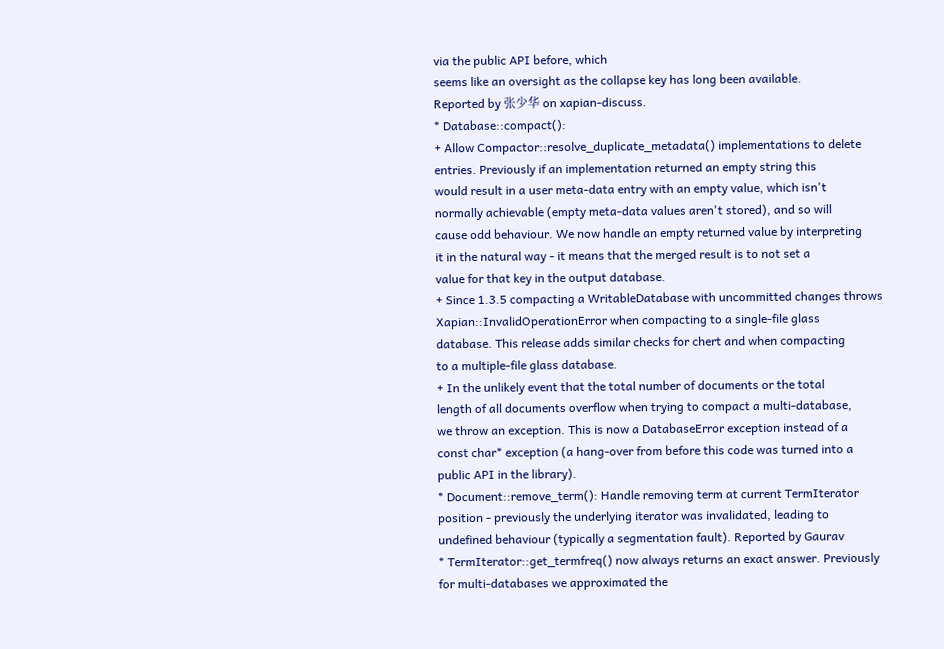via the public API before, which
seems like an oversight as the collapse key has long been available.
Reported by 张少华 on xapian-discuss.
* Database::compact():
+ Allow Compactor::resolve_duplicate_metadata() implementations to delete
entries. Previously if an implementation returned an empty string this
would result in a user meta-data entry with an empty value, which isn't
normally achievable (empty meta-data values aren't stored), and so will
cause odd behaviour. We now handle an empty returned value by interpreting
it in the natural way - it means that the merged result is to not set a
value for that key in the output database.
+ Since 1.3.5 compacting a WritableDatabase with uncommitted changes throws
Xapian::InvalidOperationError when compacting to a single-file glass
database. This release adds similar checks for chert and when compacting
to a multiple-file glass database.
+ In the unlikely event that the total number of documents or the total
length of all documents overflow when trying to compact a multi-database,
we throw an exception. This is now a DatabaseError exception instead of a
const char* exception (a hang-over from before this code was turned into a
public API in the library).
* Document::remove_term(): Handle removing term at current TermIterator
position - previously the underlying iterator was invalidated, leading to
undefined behaviour (typically a segmentation fault). Reported by Gaurav
* TermIterator::get_termfreq() now always returns an exact answer. Previously
for multi-databases we approximated the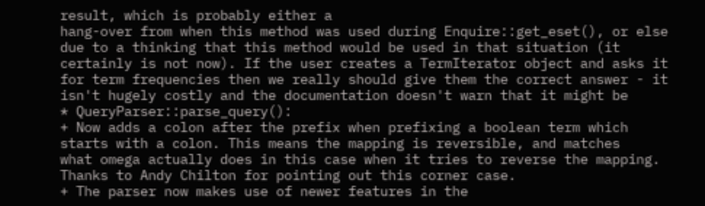result, which is probably either a
hang-over from when this method was used during Enquire::get_eset(), or else
due to a thinking that this method would be used in that situation (it
certainly is not now). If the user creates a TermIterator object and asks it
for term frequencies then we really should give them the correct answer - it
isn't hugely costly and the documentation doesn't warn that it might be
* QueryParser::parse_query():
+ Now adds a colon after the prefix when prefixing a boolean term which
starts with a colon. This means the mapping is reversible, and matches
what omega actually does in this case when it tries to reverse the mapping.
Thanks to Andy Chilton for pointing out this corner case.
+ The parser now makes use of newer features in the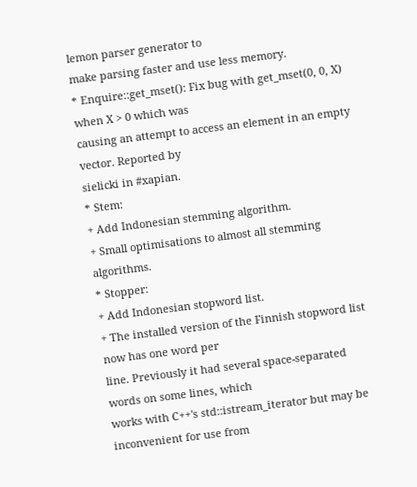lemon parser generator to
make parsing faster and use less memory.
* Enquire::get_mset(): Fix bug with get_mset(0, 0, X) when X > 0 which was
causing an attempt to access an element in an empty vector. Reported by
sielicki in #xapian.
* Stem:
+ Add Indonesian stemming algorithm.
+ Small optimisations to almost all stemming algorithms.
* Stopper:
+ Add Indonesian stopword list.
+ The installed version of the Finnish stopword list now has one word per
line. Previously it had several space-separated words on some lines, which
works with C++'s std::istream_iterator but may be inconvenient for use from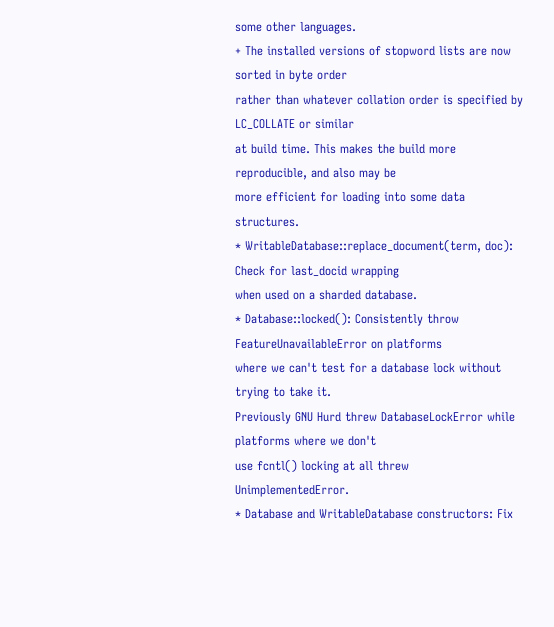some other languages.
+ The installed versions of stopword lists are now sorted in byte order
rather than whatever collation order is specified by LC_COLLATE or similar
at build time. This makes the build more reproducible, and also may be
more efficient for loading into some data structures.
* WritableDatabase::replace_document(term, doc): Check for last_docid wrapping
when used on a sharded database.
* Database::locked(): Consistently throw FeatureUnavailableError on platforms
where we can't test for a database lock without trying to take it.
Previously GNU Hurd threw DatabaseLockError while platforms where we don't
use fcntl() locking at all threw UnimplementedError.
* Database and WritableDatabase constructors: Fix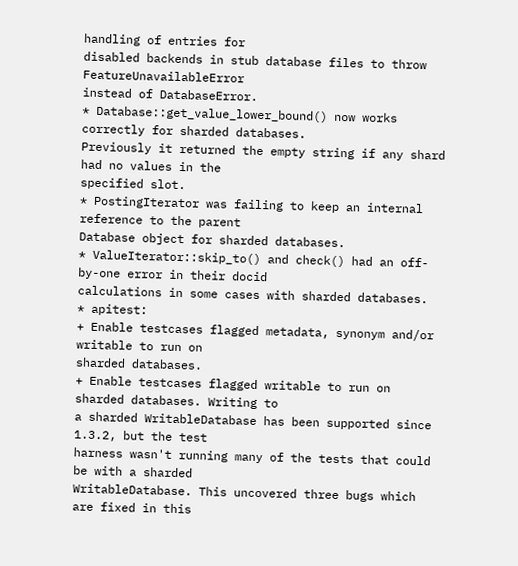handling of entries for
disabled backends in stub database files to throw FeatureUnavailableError
instead of DatabaseError.
* Database::get_value_lower_bound() now works correctly for sharded databases.
Previously it returned the empty string if any shard had no values in the
specified slot.
* PostingIterator was failing to keep an internal reference to the parent
Database object for sharded databases.
* ValueIterator::skip_to() and check() had an off-by-one error in their docid
calculations in some cases with sharded databases.
* apitest:
+ Enable testcases flagged metadata, synonym and/or writable to run on
sharded databases.
+ Enable testcases flagged writable to run on sharded databases. Writing to
a sharded WritableDatabase has been supported since 1.3.2, but the test
harness wasn't running many of the tests that could be with a sharded
WritableDatabase. This uncovered three bugs which are fixed in this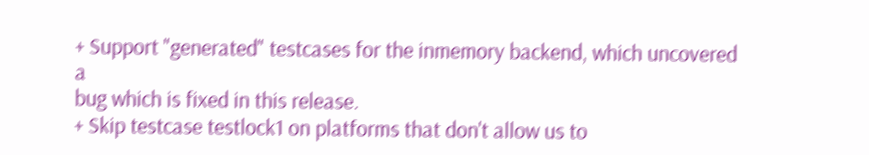+ Support "generated" testcases for the inmemory backend, which uncovered a
bug which is fixed in this release.
+ Skip testcase testlock1 on platforms that don't allow us to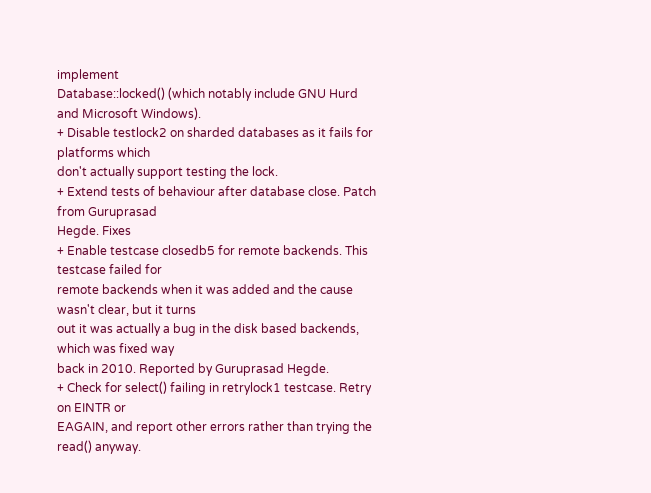implement
Database::locked() (which notably include GNU Hurd and Microsoft Windows).
+ Disable testlock2 on sharded databases as it fails for platforms which
don't actually support testing the lock.
+ Extend tests of behaviour after database close. Patch from Guruprasad
Hegde. Fixes
+ Enable testcase closedb5 for remote backends. This testcase failed for
remote backends when it was added and the cause wasn't clear, but it turns
out it was actually a bug in the disk based backends, which was fixed way
back in 2010. Reported by Guruprasad Hegde.
+ Check for select() failing in retrylock1 testcase. Retry on EINTR or
EAGAIN, and report other errors rather than trying the read() anyway.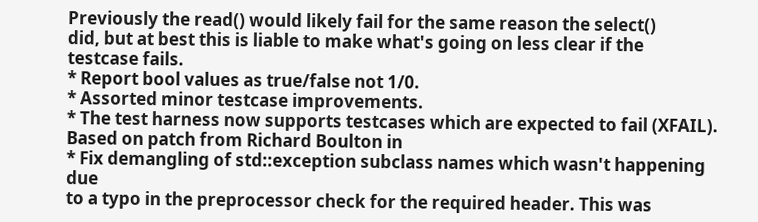Previously the read() would likely fail for the same reason the select()
did, but at best this is liable to make what's going on less clear if the
testcase fails.
* Report bool values as true/false not 1/0.
* Assorted minor testcase improvements.
* The test harness now supports testcases which are expected to fail (XFAIL).
Based on patch from Richard Boulton in
* Fix demangling of std::exception subclass names which wasn't happening due
to a typo in the preprocessor check for the required header. This was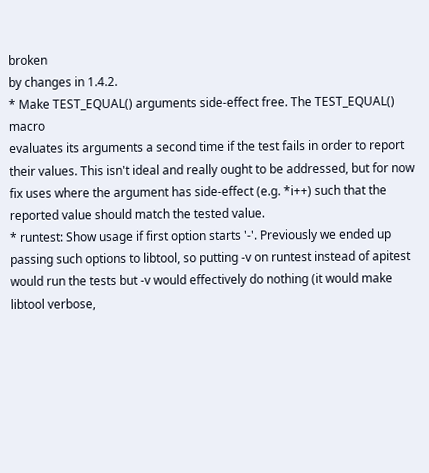broken
by changes in 1.4.2.
* Make TEST_EQUAL() arguments side-effect free. The TEST_EQUAL() macro
evaluates its arguments a second time if the test fails in order to report
their values. This isn't ideal and really ought to be addressed, but for now
fix uses where the argument has side-effect (e.g. *i++) such that the
reported value should match the tested value.
* runtest: Show usage if first option starts '-'. Previously we ended up
passing such options to libtool, so putting -v on runtest instead of apitest
would run the tests but -v would effectively do nothing (it would make
libtool verbose,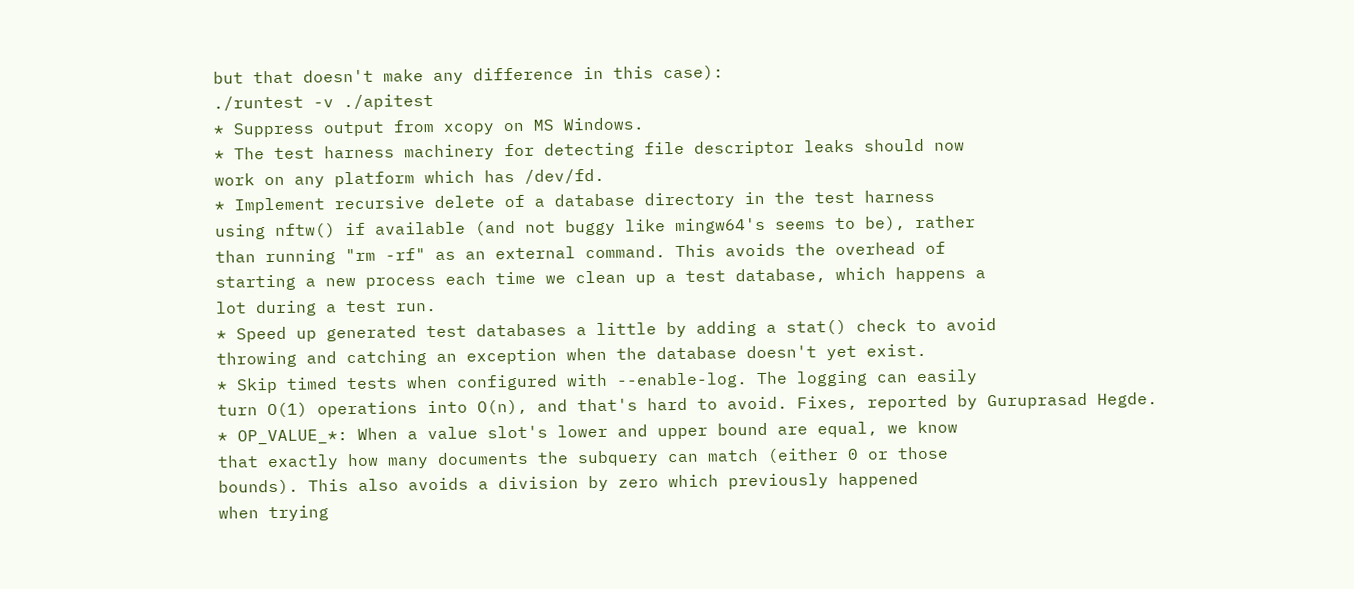but that doesn't make any difference in this case):
./runtest -v ./apitest
* Suppress output from xcopy on MS Windows.
* The test harness machinery for detecting file descriptor leaks should now
work on any platform which has /dev/fd.
* Implement recursive delete of a database directory in the test harness
using nftw() if available (and not buggy like mingw64's seems to be), rather
than running "rm -rf" as an external command. This avoids the overhead of
starting a new process each time we clean up a test database, which happens a
lot during a test run.
* Speed up generated test databases a little by adding a stat() check to avoid
throwing and catching an exception when the database doesn't yet exist.
* Skip timed tests when configured with --enable-log. The logging can easily
turn O(1) operations into O(n), and that's hard to avoid. Fixes, reported by Guruprasad Hegde.
* OP_VALUE_*: When a value slot's lower and upper bound are equal, we know
that exactly how many documents the subquery can match (either 0 or those
bounds). This also avoids a division by zero which previously happened
when trying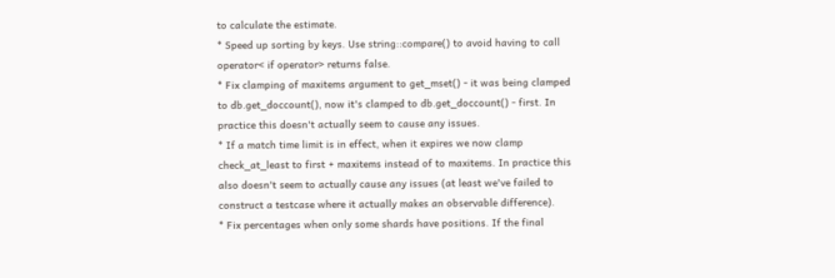to calculate the estimate.
* Speed up sorting by keys. Use string::compare() to avoid having to call
operator< if operator> returns false.
* Fix clamping of maxitems argument to get_mset() - it was being clamped
to db.get_doccount(), now it's clamped to db.get_doccount() - first. In
practice this doesn't actually seem to cause any issues.
* If a match time limit is in effect, when it expires we now clamp
check_at_least to first + maxitems instead of to maxitems. In practice this
also doesn't seem to actually cause any issues (at least we've failed to
construct a testcase where it actually makes an observable difference).
* Fix percentages when only some shards have positions. If the final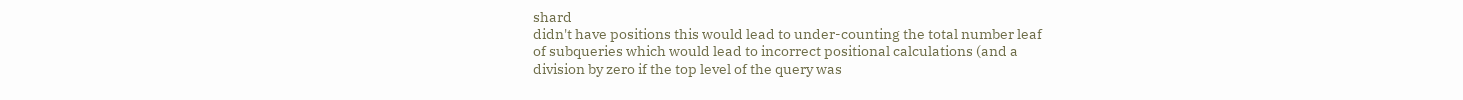shard
didn't have positions this would lead to under-counting the total number leaf
of subqueries which would lead to incorrect positional calculations (and a
division by zero if the top level of the query was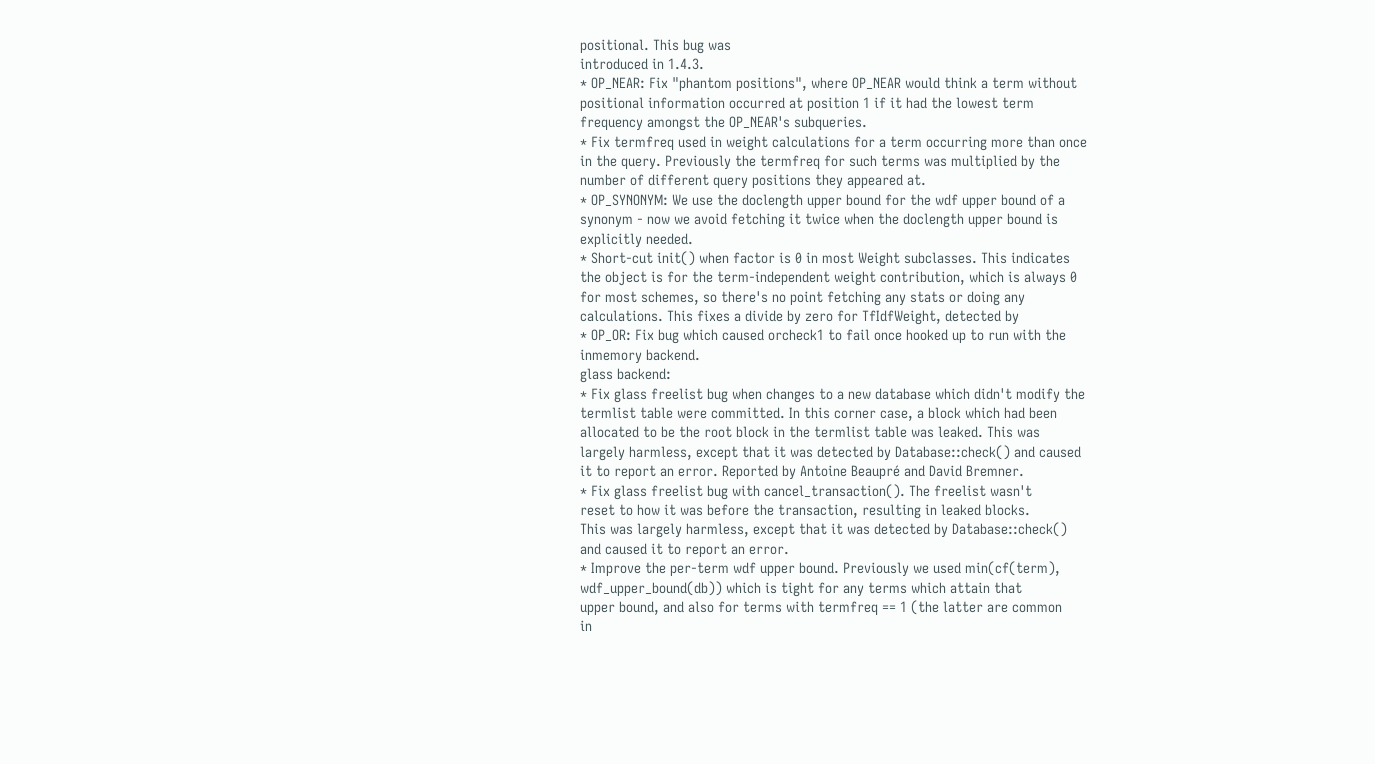positional. This bug was
introduced in 1.4.3.
* OP_NEAR: Fix "phantom positions", where OP_NEAR would think a term without
positional information occurred at position 1 if it had the lowest term
frequency amongst the OP_NEAR's subqueries.
* Fix termfreq used in weight calculations for a term occurring more than once
in the query. Previously the termfreq for such terms was multiplied by the
number of different query positions they appeared at.
* OP_SYNONYM: We use the doclength upper bound for the wdf upper bound of a
synonym - now we avoid fetching it twice when the doclength upper bound is
explicitly needed.
* Short-cut init() when factor is 0 in most Weight subclasses. This indicates
the object is for the term-independent weight contribution, which is always 0
for most schemes, so there's no point fetching any stats or doing any
calculations. This fixes a divide by zero for TfIdfWeight, detected by
* OP_OR: Fix bug which caused orcheck1 to fail once hooked up to run with the
inmemory backend.
glass backend:
* Fix glass freelist bug when changes to a new database which didn't modify the
termlist table were committed. In this corner case, a block which had been
allocated to be the root block in the termlist table was leaked. This was
largely harmless, except that it was detected by Database::check() and caused
it to report an error. Reported by Antoine Beaupré and David Bremner.
* Fix glass freelist bug with cancel_transaction(). The freelist wasn't
reset to how it was before the transaction, resulting in leaked blocks.
This was largely harmless, except that it was detected by Database::check()
and caused it to report an error.
* Improve the per-term wdf upper bound. Previously we used min(cf(term),
wdf_upper_bound(db)) which is tight for any terms which attain that
upper bound, and also for terms with termfreq == 1 (the latter are common
in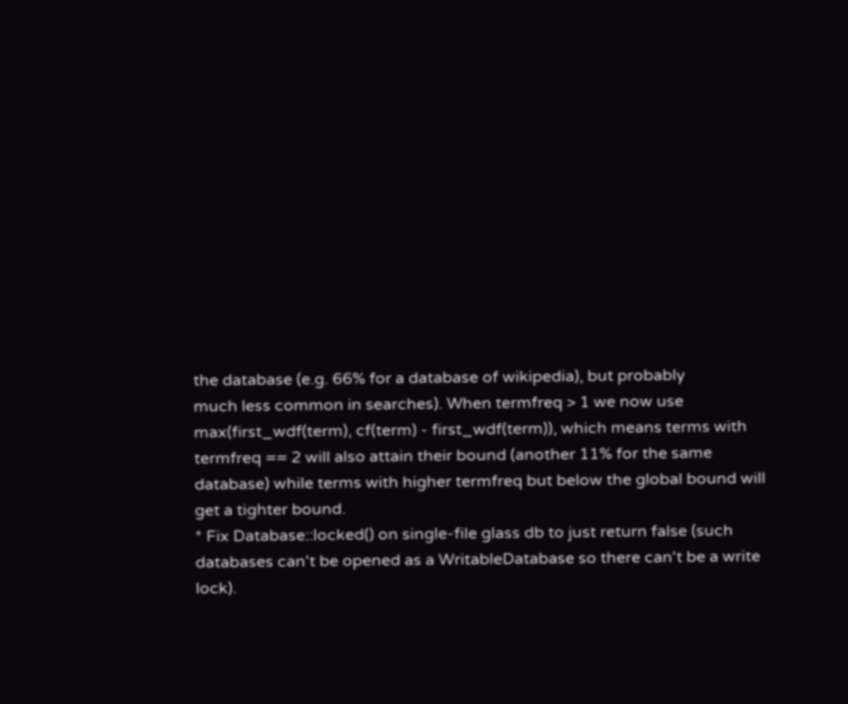the database (e.g. 66% for a database of wikipedia), but probably
much less common in searches). When termfreq > 1 we now use
max(first_wdf(term), cf(term) - first_wdf(term)), which means terms with
termfreq == 2 will also attain their bound (another 11% for the same
database) while terms with higher termfreq but below the global bound will
get a tighter bound.
* Fix Database::locked() on single-file glass db to just return false (such
databases can't be opened as a WritableDatabase so there can't be a write
lock).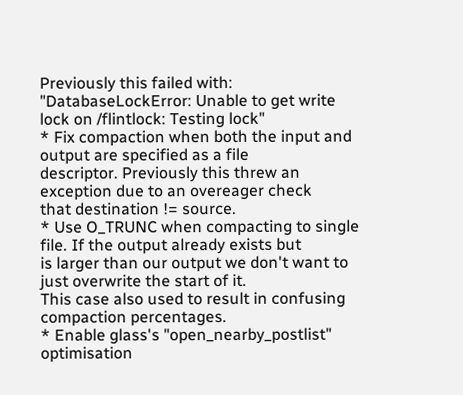Previously this failed with: "DatabaseLockError: Unable to get write
lock on /flintlock: Testing lock"
* Fix compaction when both the input and output are specified as a file
descriptor. Previously this threw an exception due to an overeager check
that destination != source.
* Use O_TRUNC when compacting to single file. If the output already exists but
is larger than our output we don't want to just overwrite the start of it.
This case also used to result in confusing compaction percentages.
* Enable glass's "open_nearby_postlist" optimisation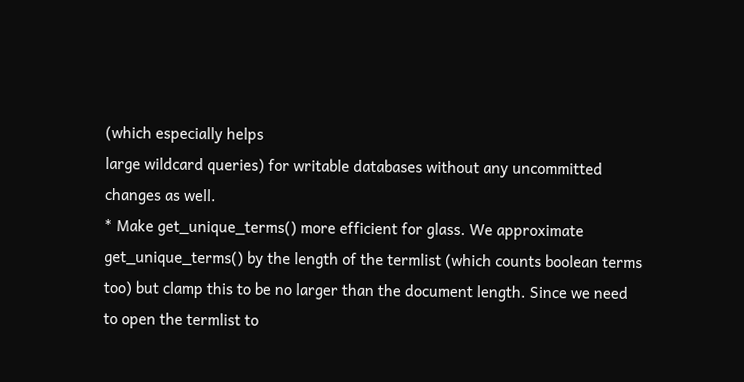(which especially helps
large wildcard queries) for writable databases without any uncommitted
changes as well.
* Make get_unique_terms() more efficient for glass. We approximate
get_unique_terms() by the length of the termlist (which counts boolean terms
too) but clamp this to be no larger than the document length. Since we need
to open the termlist to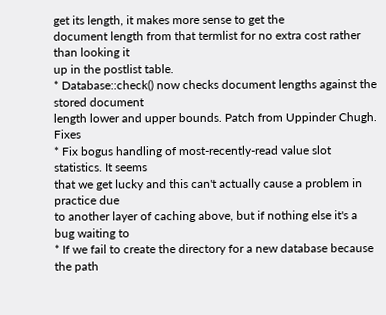get its length, it makes more sense to get the
document length from that termlist for no extra cost rather than looking it
up in the postlist table.
* Database::check() now checks document lengths against the stored document
length lower and upper bounds. Patch from Uppinder Chugh. Fixes
* Fix bogus handling of most-recently-read value slot statistics. It seems
that we get lucky and this can't actually cause a problem in practice due
to another layer of caching above, but if nothing else it's a bug waiting to
* If we fail to create the directory for a new database because the path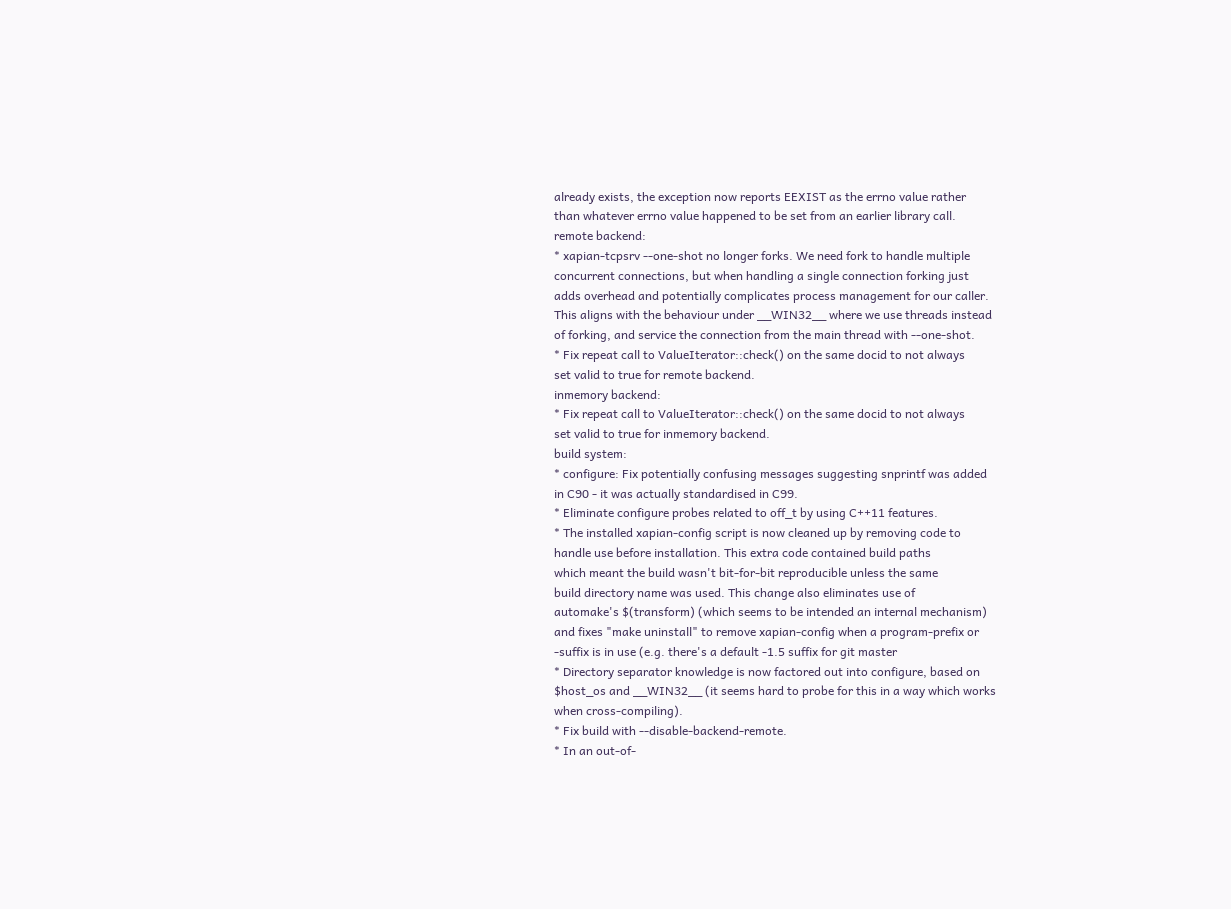already exists, the exception now reports EEXIST as the errno value rather
than whatever errno value happened to be set from an earlier library call.
remote backend:
* xapian-tcpsrv --one-shot no longer forks. We need fork to handle multiple
concurrent connections, but when handling a single connection forking just
adds overhead and potentially complicates process management for our caller.
This aligns with the behaviour under __WIN32__ where we use threads instead
of forking, and service the connection from the main thread with --one-shot.
* Fix repeat call to ValueIterator::check() on the same docid to not always
set valid to true for remote backend.
inmemory backend:
* Fix repeat call to ValueIterator::check() on the same docid to not always
set valid to true for inmemory backend.
build system:
* configure: Fix potentially confusing messages suggesting snprintf was added
in C90 - it was actually standardised in C99.
* Eliminate configure probes related to off_t by using C++11 features.
* The installed xapian-config script is now cleaned up by removing code to
handle use before installation. This extra code contained build paths
which meant the build wasn't bit-for-bit reproducible unless the same
build directory name was used. This change also eliminates use of
automake's $(transform) (which seems to be intended an internal mechanism)
and fixes "make uninstall" to remove xapian-config when a program-prefix or
-suffix is in use (e.g. there's a default -1.5 suffix for git master
* Directory separator knowledge is now factored out into configure, based on
$host_os and __WIN32__ (it seems hard to probe for this in a way which works
when cross-compiling).
* Fix build with --disable-backend-remote.
* In an out-of-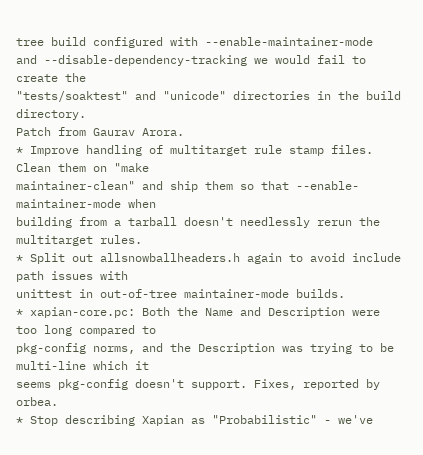tree build configured with --enable-maintainer-mode
and --disable-dependency-tracking we would fail to create the
"tests/soaktest" and "unicode" directories in the build directory.
Patch from Gaurav Arora.
* Improve handling of multitarget rule stamp files. Clean them on "make
maintainer-clean" and ship them so that --enable-maintainer-mode when
building from a tarball doesn't needlessly rerun the multitarget rules.
* Split out allsnowballheaders.h again to avoid include path issues with
unittest in out-of-tree maintainer-mode builds.
* xapian-core.pc: Both the Name and Description were too long compared to
pkg-config norms, and the Description was trying to be multi-line which it
seems pkg-config doesn't support. Fixes, reported by orbea.
* Stop describing Xapian as "Probabilistic" - we've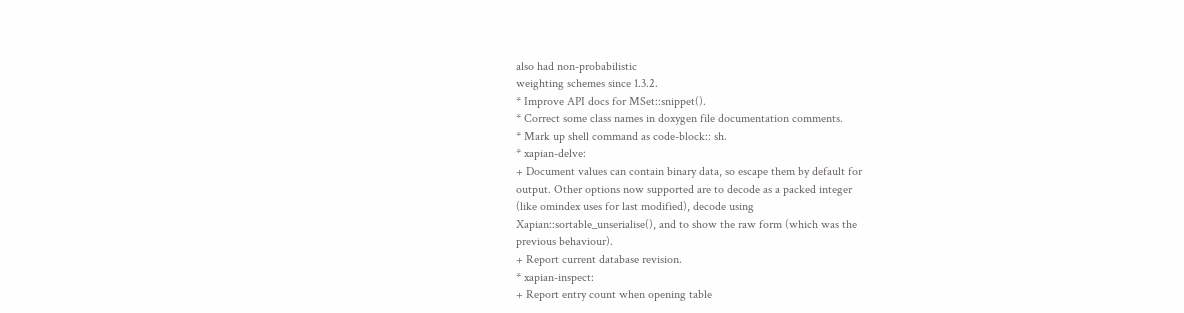also had non-probabilistic
weighting schemes since 1.3.2.
* Improve API docs for MSet::snippet().
* Correct some class names in doxygen file documentation comments.
* Mark up shell command as code-block:: sh.
* xapian-delve:
+ Document values can contain binary data, so escape them by default for
output. Other options now supported are to decode as a packed integer
(like omindex uses for last modified), decode using
Xapian::sortable_unserialise(), and to show the raw form (which was the
previous behaviour).
+ Report current database revision.
* xapian-inspect:
+ Report entry count when opening table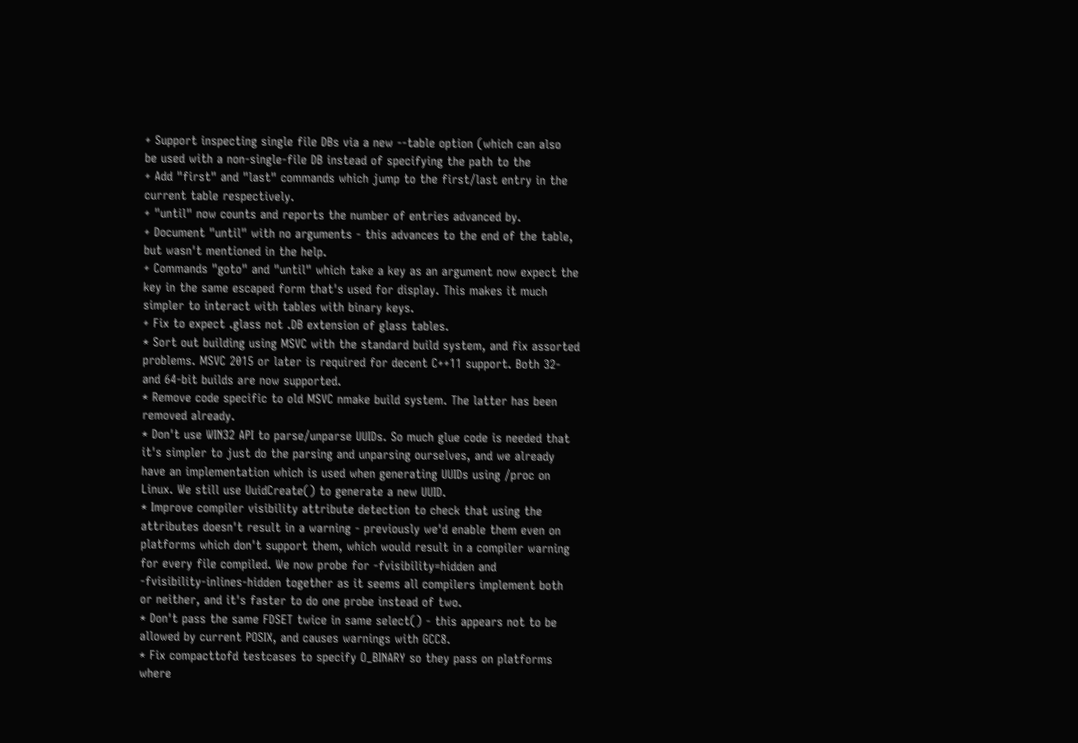+ Support inspecting single file DBs via a new --table option (which can also
be used with a non-single-file DB instead of specifying the path to the
+ Add "first" and "last" commands which jump to the first/last entry in the
current table respectively.
+ "until" now counts and reports the number of entries advanced by.
+ Document "until" with no arguments - this advances to the end of the table,
but wasn't mentioned in the help.
+ Commands "goto" and "until" which take a key as an argument now expect the
key in the same escaped form that's used for display. This makes it much
simpler to interact with tables with binary keys.
+ Fix to expect .glass not .DB extension of glass tables.
* Sort out building using MSVC with the standard build system, and fix assorted
problems. MSVC 2015 or later is required for decent C++11 support. Both 32-
and 64-bit builds are now supported.
* Remove code specific to old MSVC nmake build system. The latter has been
removed already.
* Don't use WIN32 API to parse/unparse UUIDs. So much glue code is needed that
it's simpler to just do the parsing and unparsing ourselves, and we already
have an implementation which is used when generating UUIDs using /proc on
Linux. We still use UuidCreate() to generate a new UUID.
* Improve compiler visibility attribute detection to check that using the
attributes doesn't result in a warning - previously we'd enable them even on
platforms which don't support them, which would result in a compiler warning
for every file compiled. We now probe for -fvisibility=hidden and
-fvisibility-inlines-hidden together as it seems all compilers implement both
or neither, and it's faster to do one probe instead of two.
* Don't pass the same FDSET twice in same select() - this appears not to be
allowed by current POSIX, and causes warnings with GCC8.
* Fix compacttofd testcases to specify O_BINARY so they pass on platforms
where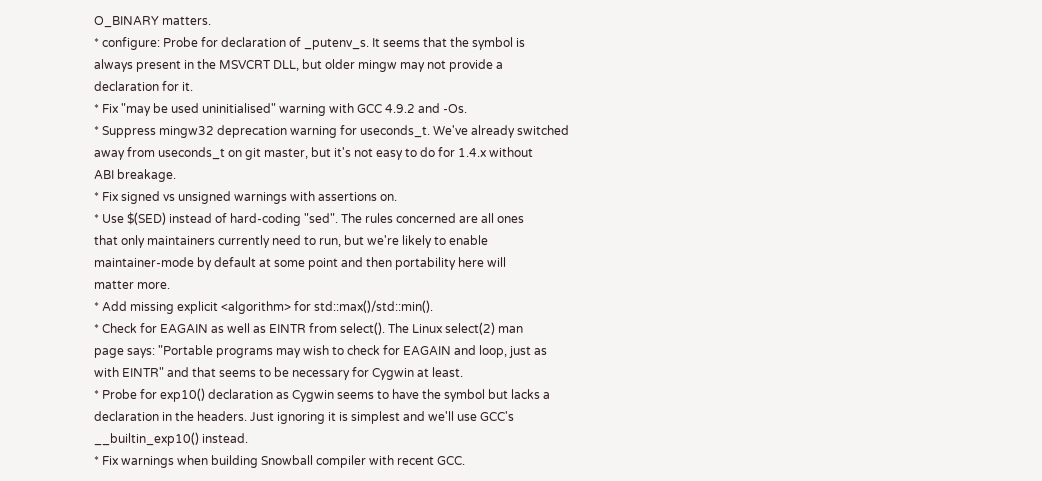O_BINARY matters.
* configure: Probe for declaration of _putenv_s. It seems that the symbol is
always present in the MSVCRT DLL, but older mingw may not provide a
declaration for it.
* Fix "may be used uninitialised" warning with GCC 4.9.2 and -Os.
* Suppress mingw32 deprecation warning for useconds_t. We've already switched
away from useconds_t on git master, but it's not easy to do for 1.4.x without
ABI breakage.
* Fix signed vs unsigned warnings with assertions on.
* Use $(SED) instead of hard-coding "sed". The rules concerned are all ones
that only maintainers currently need to run, but we're likely to enable
maintainer-mode by default at some point and then portability here will
matter more.
* Add missing explicit <algorithm> for std::max()/std::min().
* Check for EAGAIN as well as EINTR from select(). The Linux select(2) man
page says: "Portable programs may wish to check for EAGAIN and loop, just as
with EINTR" and that seems to be necessary for Cygwin at least.
* Probe for exp10() declaration as Cygwin seems to have the symbol but lacks a
declaration in the headers. Just ignoring it is simplest and we'll use GCC's
__builtin_exp10() instead.
* Fix warnings when building Snowball compiler with recent GCC.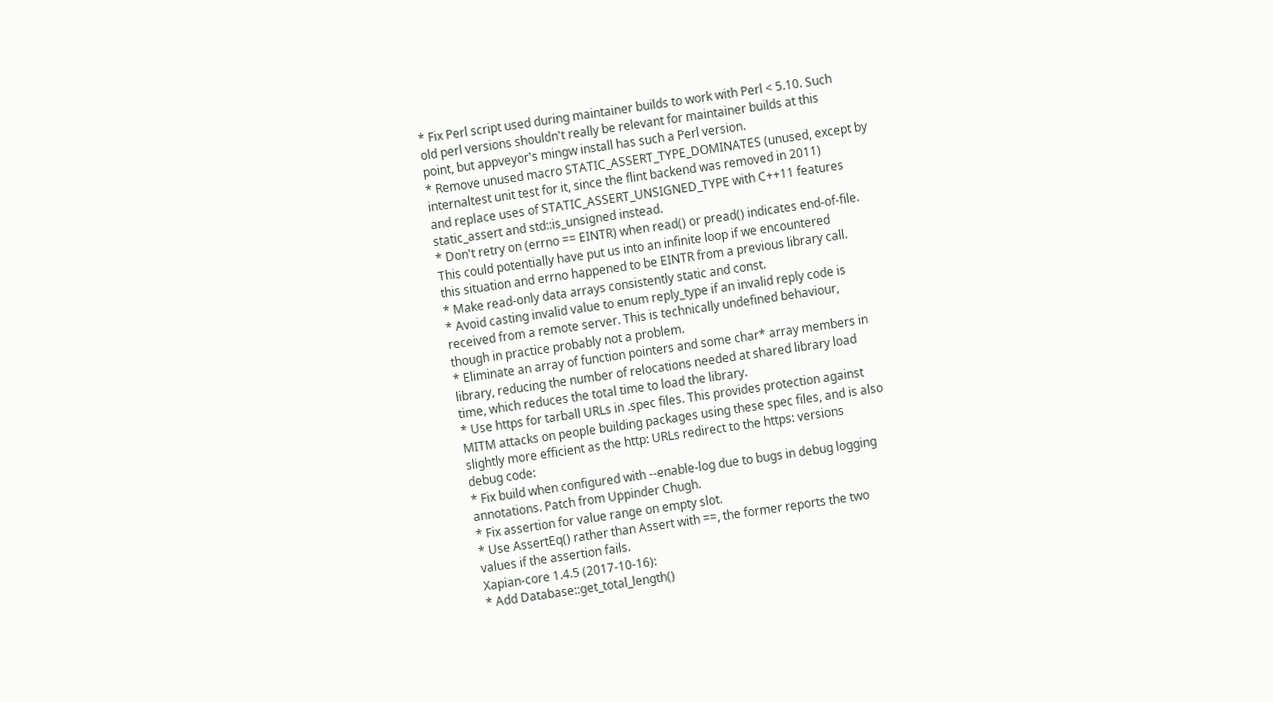* Fix Perl script used during maintainer builds to work with Perl < 5.10. Such
old perl versions shouldn't really be relevant for maintainer builds at this
point, but appveyor's mingw install has such a Perl version.
* Remove unused macro STATIC_ASSERT_TYPE_DOMINATES (unused, except by
internaltest unit test for it, since the flint backend was removed in 2011)
and replace uses of STATIC_ASSERT_UNSIGNED_TYPE with C++11 features
static_assert and std::is_unsigned instead.
* Don't retry on (errno == EINTR) when read() or pread() indicates end-of-file.
This could potentially have put us into an infinite loop if we encountered
this situation and errno happened to be EINTR from a previous library call.
* Make read-only data arrays consistently static and const.
* Avoid casting invalid value to enum reply_type if an invalid reply code is
received from a remote server. This is technically undefined behaviour,
though in practice probably not a problem.
* Eliminate an array of function pointers and some char* array members in
library, reducing the number of relocations needed at shared library load
time, which reduces the total time to load the library.
* Use https for tarball URLs in .spec files. This provides protection against
MITM attacks on people building packages using these spec files, and is also
slightly more efficient as the http: URLs redirect to the https: versions
debug code:
* Fix build when configured with --enable-log due to bugs in debug logging
annotations. Patch from Uppinder Chugh.
* Fix assertion for value range on empty slot.
* Use AssertEq() rather than Assert with ==, the former reports the two
values if the assertion fails.
Xapian-core 1.4.5 (2017-10-16):
* Add Database::get_total_length()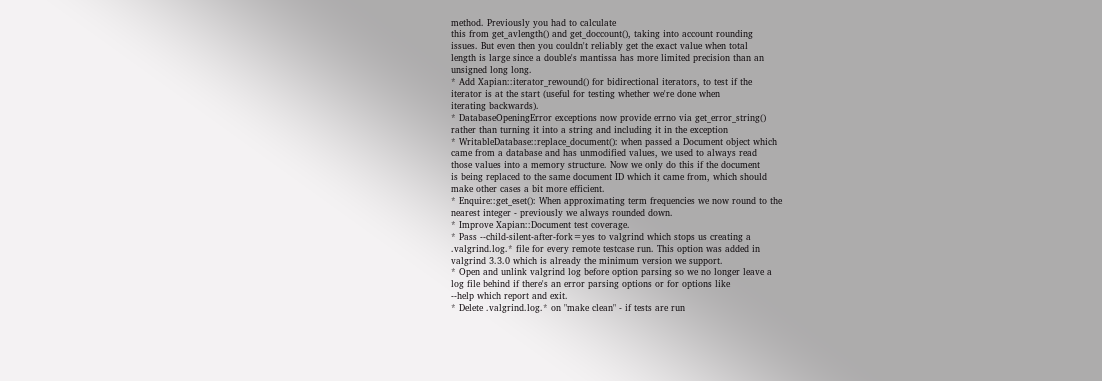method. Previously you had to calculate
this from get_avlength() and get_doccount(), taking into account rounding
issues. But even then you couldn't reliably get the exact value when total
length is large since a double's mantissa has more limited precision than an
unsigned long long.
* Add Xapian::iterator_rewound() for bidirectional iterators, to test if the
iterator is at the start (useful for testing whether we're done when
iterating backwards).
* DatabaseOpeningError exceptions now provide errno via get_error_string()
rather than turning it into a string and including it in the exception
* WritableDatabase::replace_document(): when passed a Document object which
came from a database and has unmodified values, we used to always read
those values into a memory structure. Now we only do this if the document
is being replaced to the same document ID which it came from, which should
make other cases a bit more efficient.
* Enquire::get_eset(): When approximating term frequencies we now round to the
nearest integer - previously we always rounded down.
* Improve Xapian::Document test coverage.
* Pass --child-silent-after-fork=yes to valgrind which stops us creating a
.valgrind.log.* file for every remote testcase run. This option was added in
valgrind 3.3.0 which is already the minimum version we support.
* Open and unlink valgrind log before option parsing so we no longer leave a
log file behind if there's an error parsing options or for options like
--help which report and exit.
* Delete .valgrind.log.* on "make clean" - if tests are run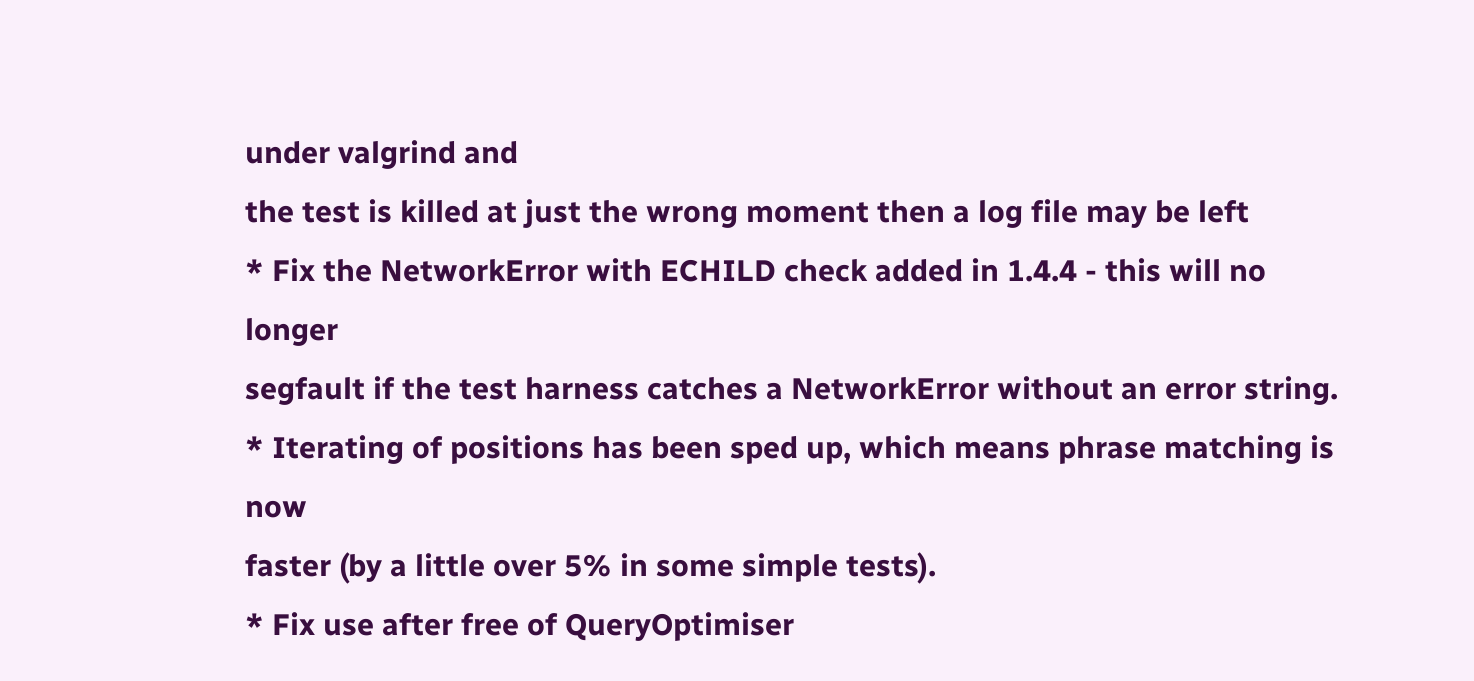under valgrind and
the test is killed at just the wrong moment then a log file may be left
* Fix the NetworkError with ECHILD check added in 1.4.4 - this will no longer
segfault if the test harness catches a NetworkError without an error string.
* Iterating of positions has been sped up, which means phrase matching is now
faster (by a little over 5% in some simple tests).
* Fix use after free of QueryOptimiser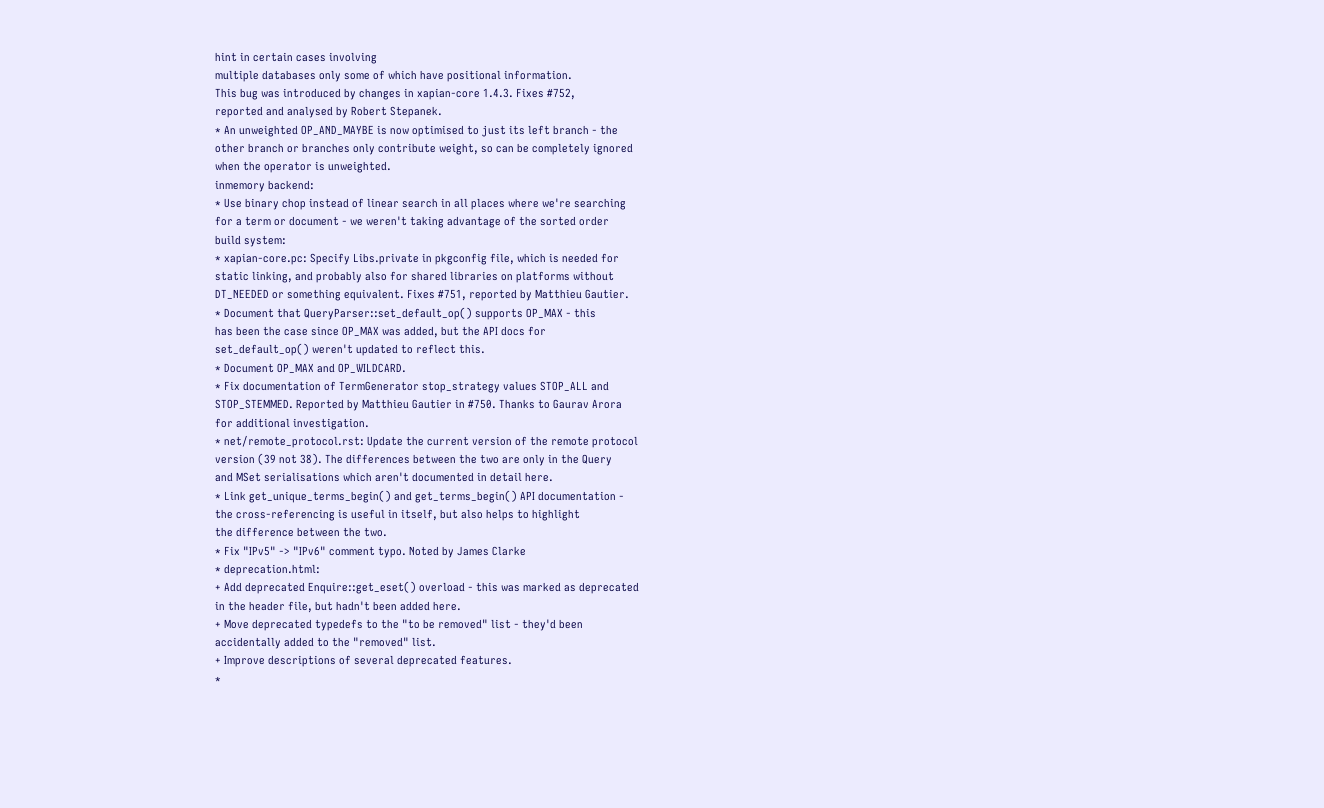hint in certain cases involving
multiple databases only some of which have positional information.
This bug was introduced by changes in xapian-core 1.4.3. Fixes #752,
reported and analysed by Robert Stepanek.
* An unweighted OP_AND_MAYBE is now optimised to just its left branch - the
other branch or branches only contribute weight, so can be completely ignored
when the operator is unweighted.
inmemory backend:
* Use binary chop instead of linear search in all places where we're searching
for a term or document - we weren't taking advantage of the sorted order
build system:
* xapian-core.pc: Specify Libs.private in pkgconfig file, which is needed for
static linking, and probably also for shared libraries on platforms without
DT_NEEDED or something equivalent. Fixes #751, reported by Matthieu Gautier.
* Document that QueryParser::set_default_op() supports OP_MAX - this
has been the case since OP_MAX was added, but the API docs for
set_default_op() weren't updated to reflect this.
* Document OP_MAX and OP_WILDCARD.
* Fix documentation of TermGenerator stop_strategy values STOP_ALL and
STOP_STEMMED. Reported by Matthieu Gautier in #750. Thanks to Gaurav Arora
for additional investigation.
* net/remote_protocol.rst: Update the current version of the remote protocol
version (39 not 38). The differences between the two are only in the Query
and MSet serialisations which aren't documented in detail here.
* Link get_unique_terms_begin() and get_terms_begin() API documentation -
the cross-referencing is useful in itself, but also helps to highlight
the difference between the two.
* Fix "IPv5" -> "IPv6" comment typo. Noted by James Clarke
* deprecation.html:
+ Add deprecated Enquire::get_eset() overload - this was marked as deprecated
in the header file, but hadn't been added here.
+ Move deprecated typedefs to the "to be removed" list - they'd been
accidentally added to the "removed" list.
+ Improve descriptions of several deprecated features.
*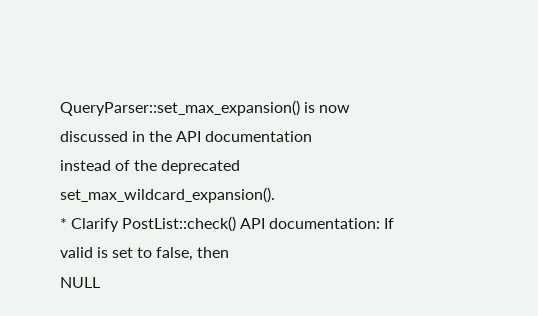QueryParser::set_max_expansion() is now discussed in the API documentation
instead of the deprecated set_max_wildcard_expansion().
* Clarify PostList::check() API documentation: If valid is set to false, then
NULL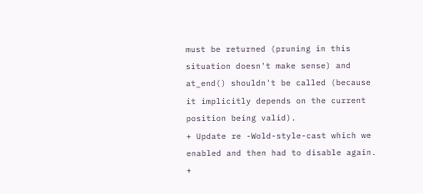must be returned (pruning in this situation doesn't make sense) and
at_end() shouldn't be called (because it implicitly depends on the current
position being valid).
+ Update re -Wold-style-cast which we enabled and then had to disable again.
+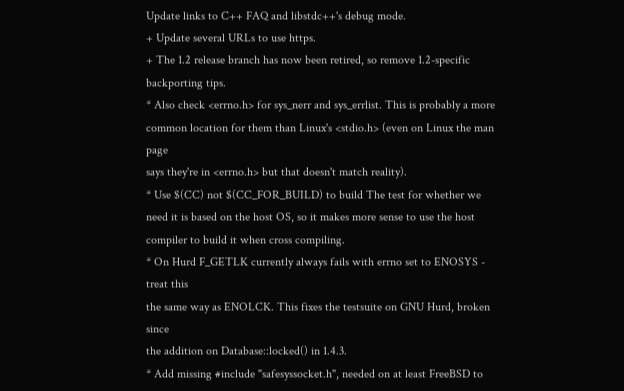Update links to C++ FAQ and libstdc++'s debug mode.
+ Update several URLs to use https.
+ The 1.2 release branch has now been retired, so remove 1.2-specific
backporting tips.
* Also check <errno.h> for sys_nerr and sys_errlist. This is probably a more
common location for them than Linux's <stdio.h> (even on Linux the man page
says they're in <errno.h> but that doesn't match reality).
* Use $(CC) not $(CC_FOR_BUILD) to build The test for whether we
need it is based on the host OS, so it makes more sense to use the host
compiler to build it when cross compiling.
* On Hurd F_GETLK currently always fails with errno set to ENOSYS - treat this
the same way as ENOLCK. This fixes the testsuite on GNU Hurd, broken since
the addition on Database::locked() in 1.4.3.
* Add missing #include "safesyssocket.h", needed on at least FreeBSD to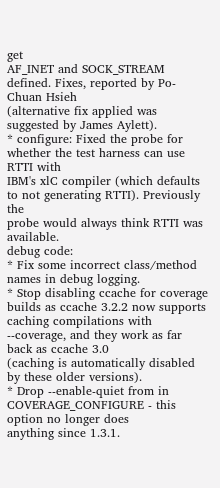get
AF_INET and SOCK_STREAM defined. Fixes, reported by Po-Chuan Hsieh
(alternative fix applied was suggested by James Aylett).
* configure: Fixed the probe for whether the test harness can use RTTI with
IBM's xlC compiler (which defaults to not generating RTTI). Previously the
probe would always think RTTI was available.
debug code:
* Fix some incorrect class/method names in debug logging.
* Stop disabling ccache for coverage builds as ccache 3.2.2 now supports
caching compilations with --coverage, and they work as far back as ccache 3.0
(caching is automatically disabled by these older versions).
* Drop --enable-quiet from in COVERAGE_CONFIGURE - this option no longer does
anything since 1.3.1.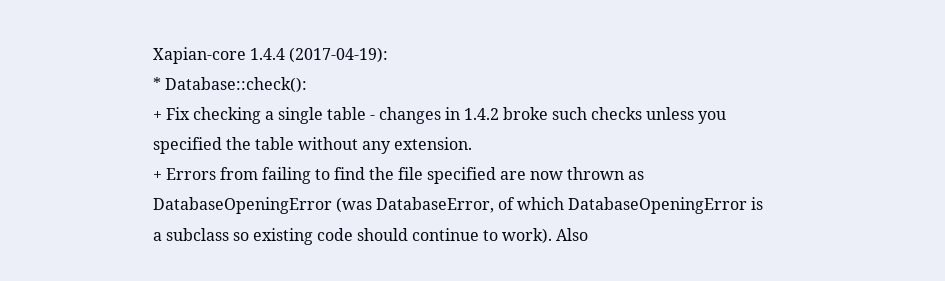Xapian-core 1.4.4 (2017-04-19):
* Database::check():
+ Fix checking a single table - changes in 1.4.2 broke such checks unless you
specified the table without any extension.
+ Errors from failing to find the file specified are now thrown as
DatabaseOpeningError (was DatabaseError, of which DatabaseOpeningError is
a subclass so existing code should continue to work). Also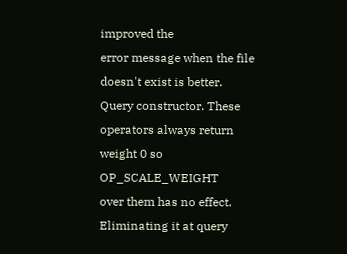improved the
error message when the file doesn't exist is better.
Query constructor. These operators always return weight 0 so OP_SCALE_WEIGHT
over them has no effect. Eliminating it at query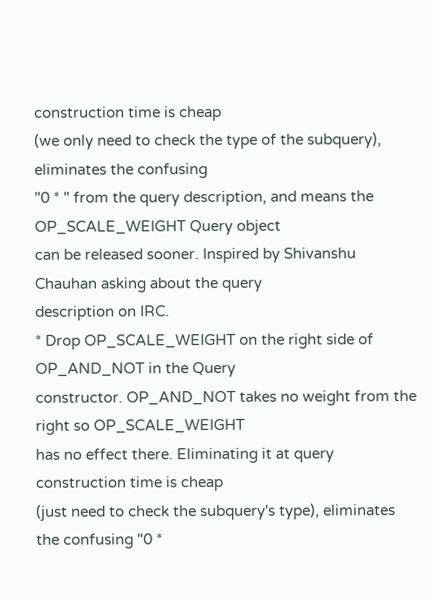construction time is cheap
(we only need to check the type of the subquery), eliminates the confusing
"0 * " from the query description, and means the OP_SCALE_WEIGHT Query object
can be released sooner. Inspired by Shivanshu Chauhan asking about the query
description on IRC.
* Drop OP_SCALE_WEIGHT on the right side of OP_AND_NOT in the Query
constructor. OP_AND_NOT takes no weight from the right so OP_SCALE_WEIGHT
has no effect there. Eliminating it at query construction time is cheap
(just need to check the subquery's type), eliminates the confusing "0 *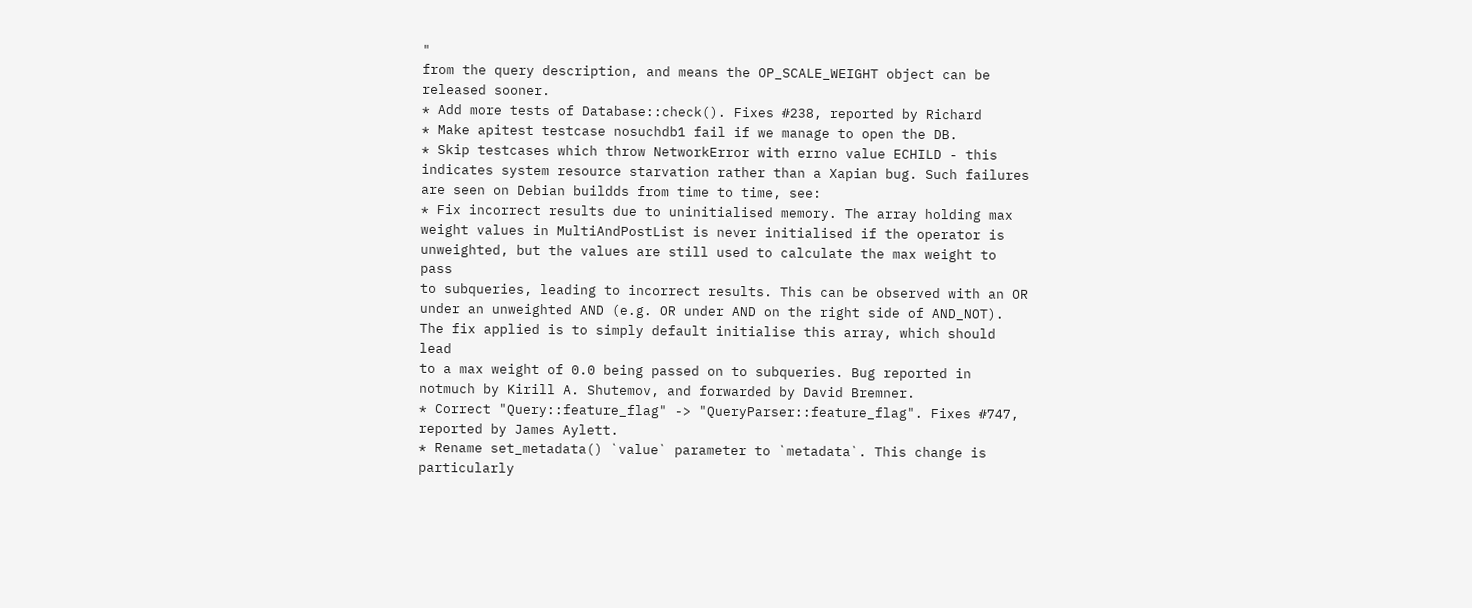"
from the query description, and means the OP_SCALE_WEIGHT object can be
released sooner.
* Add more tests of Database::check(). Fixes #238, reported by Richard
* Make apitest testcase nosuchdb1 fail if we manage to open the DB.
* Skip testcases which throw NetworkError with errno value ECHILD - this
indicates system resource starvation rather than a Xapian bug. Such failures
are seen on Debian buildds from time to time, see:
* Fix incorrect results due to uninitialised memory. The array holding max
weight values in MultiAndPostList is never initialised if the operator is
unweighted, but the values are still used to calculate the max weight to pass
to subqueries, leading to incorrect results. This can be observed with an OR
under an unweighted AND (e.g. OR under AND on the right side of AND_NOT).
The fix applied is to simply default initialise this array, which should lead
to a max weight of 0.0 being passed on to subqueries. Bug reported in
notmuch by Kirill A. Shutemov, and forwarded by David Bremner.
* Correct "Query::feature_flag" -> "QueryParser::feature_flag". Fixes #747,
reported by James Aylett.
* Rename set_metadata() `value` parameter to `metadata`. This change is
particularly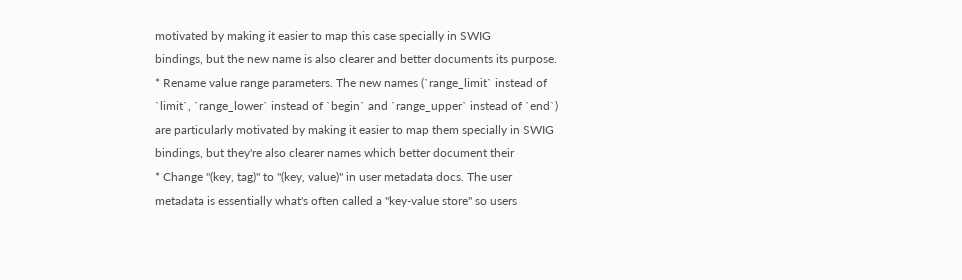motivated by making it easier to map this case specially in SWIG
bindings, but the new name is also clearer and better documents its purpose.
* Rename value range parameters. The new names (`range_limit` instead of
`limit`, `range_lower` instead of `begin` and `range_upper` instead of `end`)
are particularly motivated by making it easier to map them specially in SWIG
bindings, but they're also clearer names which better document their
* Change "(key, tag)" to "(key, value)" in user metadata docs. The user
metadata is essentially what's often called a "key-value store" so users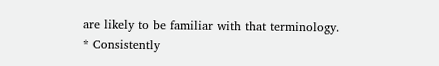are likely to be familiar with that terminology.
* Consistently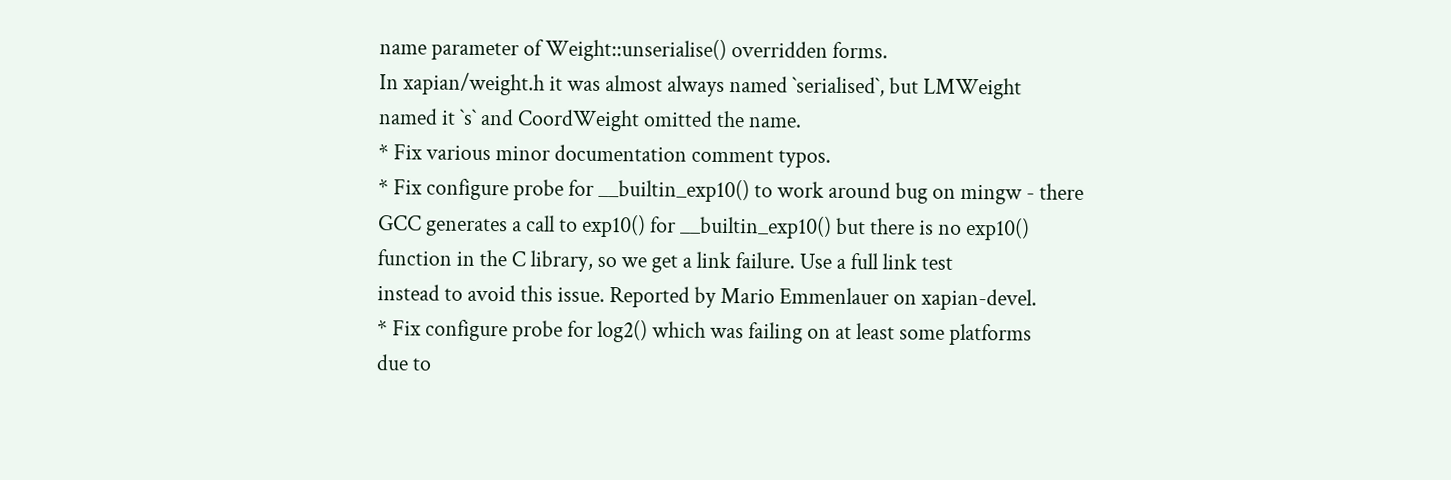name parameter of Weight::unserialise() overridden forms.
In xapian/weight.h it was almost always named `serialised`, but LMWeight
named it `s` and CoordWeight omitted the name.
* Fix various minor documentation comment typos.
* Fix configure probe for __builtin_exp10() to work around bug on mingw - there
GCC generates a call to exp10() for __builtin_exp10() but there is no exp10()
function in the C library, so we get a link failure. Use a full link test
instead to avoid this issue. Reported by Mario Emmenlauer on xapian-devel.
* Fix configure probe for log2() which was failing on at least some platforms
due to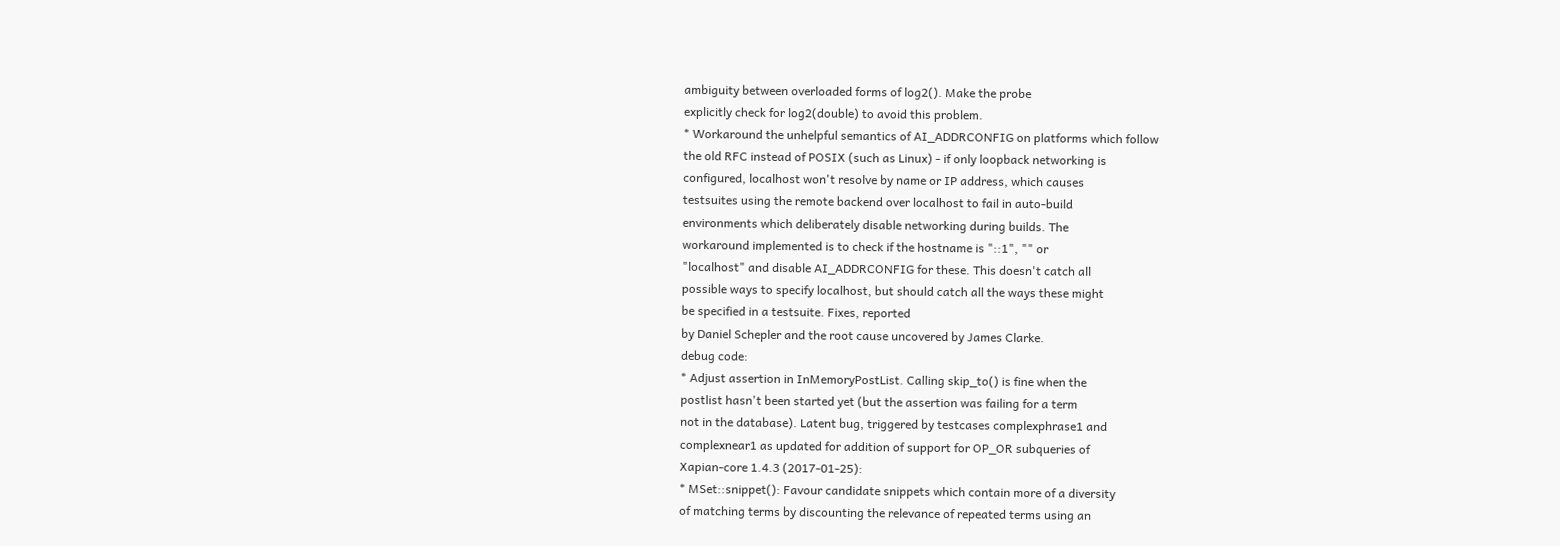ambiguity between overloaded forms of log2(). Make the probe
explicitly check for log2(double) to avoid this problem.
* Workaround the unhelpful semantics of AI_ADDRCONFIG on platforms which follow
the old RFC instead of POSIX (such as Linux) - if only loopback networking is
configured, localhost won't resolve by name or IP address, which causes
testsuites using the remote backend over localhost to fail in auto-build
environments which deliberately disable networking during builds. The
workaround implemented is to check if the hostname is "::1", "" or
"localhost" and disable AI_ADDRCONFIG for these. This doesn't catch all
possible ways to specify localhost, but should catch all the ways these might
be specified in a testsuite. Fixes, reported
by Daniel Schepler and the root cause uncovered by James Clarke.
debug code:
* Adjust assertion in InMemoryPostList. Calling skip_to() is fine when the
postlist hasn't been started yet (but the assertion was failing for a term
not in the database). Latent bug, triggered by testcases complexphrase1 and
complexnear1 as updated for addition of support for OP_OR subqueries of
Xapian-core 1.4.3 (2017-01-25):
* MSet::snippet(): Favour candidate snippets which contain more of a diversity
of matching terms by discounting the relevance of repeated terms using an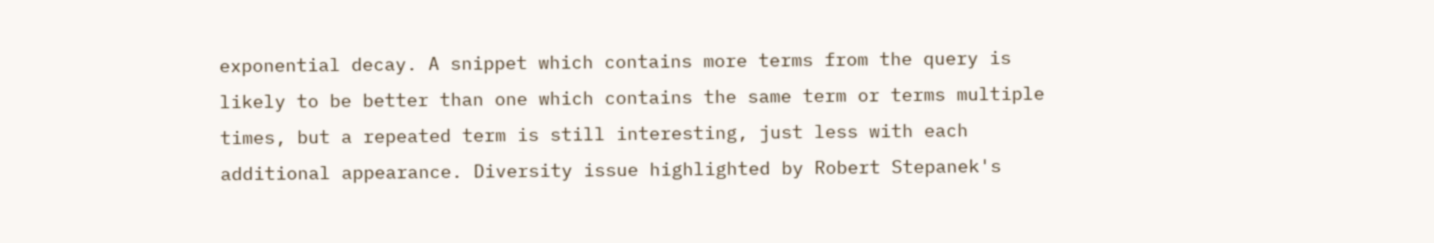exponential decay. A snippet which contains more terms from the query is
likely to be better than one which contains the same term or terms multiple
times, but a repeated term is still interesting, just less with each
additional appearance. Diversity issue highlighted by Robert Stepanek's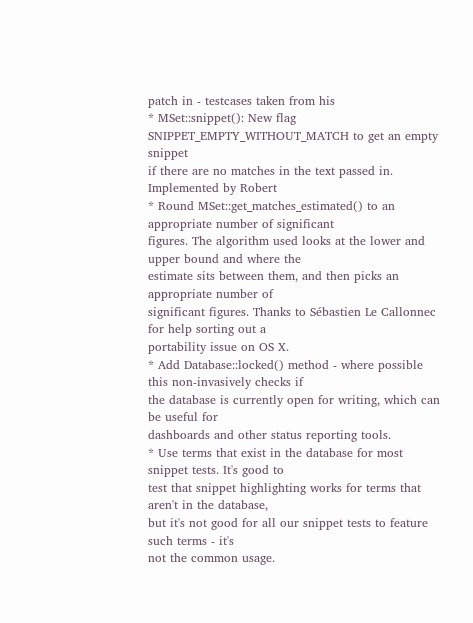patch in - testcases taken from his
* MSet::snippet(): New flag SNIPPET_EMPTY_WITHOUT_MATCH to get an empty snippet
if there are no matches in the text passed in. Implemented by Robert
* Round MSet::get_matches_estimated() to an appropriate number of significant
figures. The algorithm used looks at the lower and upper bound and where the
estimate sits between them, and then picks an appropriate number of
significant figures. Thanks to Sébastien Le Callonnec for help sorting out a
portability issue on OS X.
* Add Database::locked() method - where possible this non-invasively checks if
the database is currently open for writing, which can be useful for
dashboards and other status reporting tools.
* Use terms that exist in the database for most snippet tests. It's good to
test that snippet highlighting works for terms that aren't in the database,
but it's not good for all our snippet tests to feature such terms - it's
not the common usage.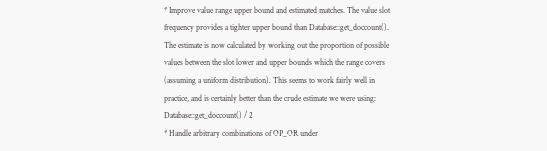* Improve value range upper bound and estimated matches. The value slot
frequency provides a tighter upper bound than Database::get_doccount().
The estimate is now calculated by working out the proportion of possible
values between the slot lower and upper bounds which the range covers
(assuming a uniform distribution). This seems to work fairly well in
practice, and is certainly better than the crude estimate we were using:
Database::get_doccount() / 2
* Handle arbitrary combinations of OP_OR under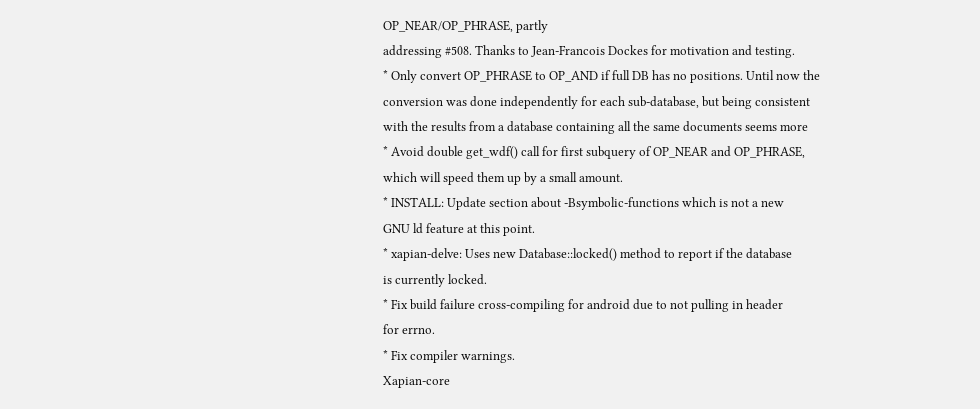OP_NEAR/OP_PHRASE, partly
addressing #508. Thanks to Jean-Francois Dockes for motivation and testing.
* Only convert OP_PHRASE to OP_AND if full DB has no positions. Until now the
conversion was done independently for each sub-database, but being consistent
with the results from a database containing all the same documents seems more
* Avoid double get_wdf() call for first subquery of OP_NEAR and OP_PHRASE,
which will speed them up by a small amount.
* INSTALL: Update section about -Bsymbolic-functions which is not a new
GNU ld feature at this point.
* xapian-delve: Uses new Database::locked() method to report if the database
is currently locked.
* Fix build failure cross-compiling for android due to not pulling in header
for errno.
* Fix compiler warnings.
Xapian-core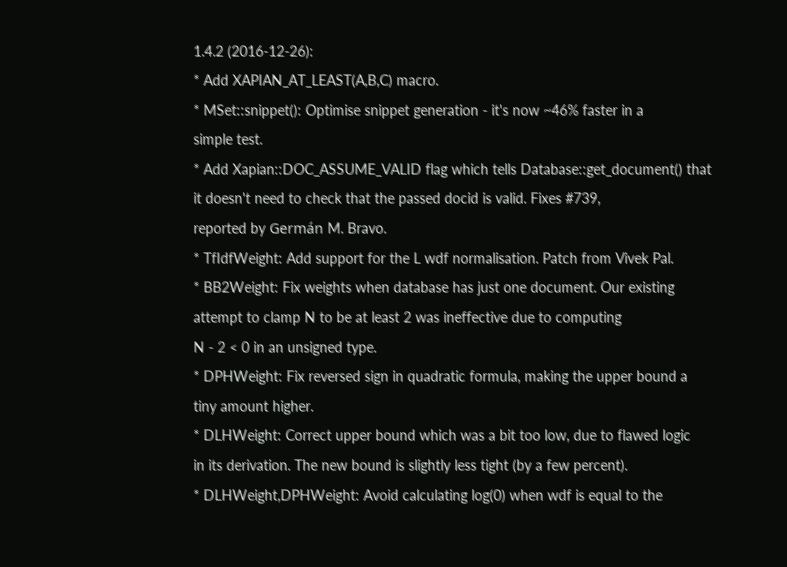1.4.2 (2016-12-26):
* Add XAPIAN_AT_LEAST(A,B,C) macro.
* MSet::snippet(): Optimise snippet generation - it's now ~46% faster in a
simple test.
* Add Xapian::DOC_ASSUME_VALID flag which tells Database::get_document() that
it doesn't need to check that the passed docid is valid. Fixes #739,
reported by Germán M. Bravo.
* TfIdfWeight: Add support for the L wdf normalisation. Patch from Vivek Pal.
* BB2Weight: Fix weights when database has just one document. Our existing
attempt to clamp N to be at least 2 was ineffective due to computing
N - 2 < 0 in an unsigned type.
* DPHWeight: Fix reversed sign in quadratic formula, making the upper bound a
tiny amount higher.
* DLHWeight: Correct upper bound which was a bit too low, due to flawed logic
in its derivation. The new bound is slightly less tight (by a few percent).
* DLHWeight,DPHWeight: Avoid calculating log(0) when wdf is equal to the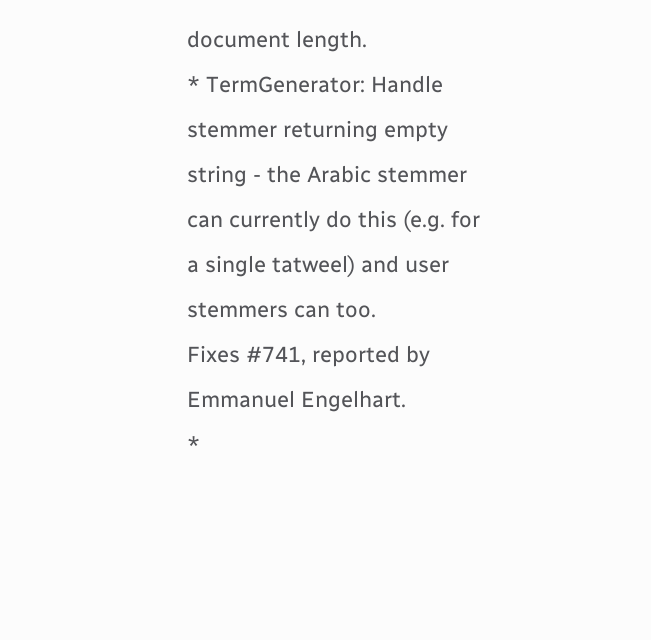document length.
* TermGenerator: Handle stemmer returning empty string - the Arabic stemmer
can currently do this (e.g. for a single tatweel) and user stemmers can too.
Fixes #741, reported by Emmanuel Engelhart.
*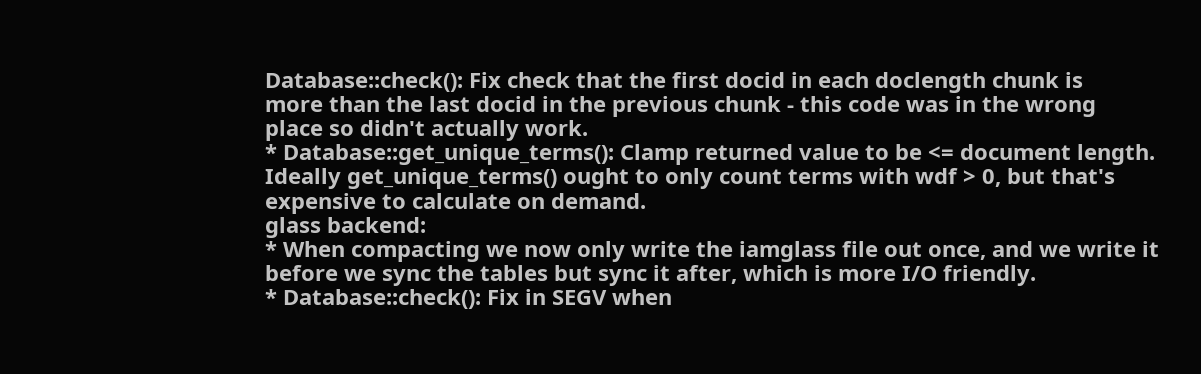Database::check(): Fix check that the first docid in each doclength chunk is
more than the last docid in the previous chunk - this code was in the wrong
place so didn't actually work.
* Database::get_unique_terms(): Clamp returned value to be <= document length.
Ideally get_unique_terms() ought to only count terms with wdf > 0, but that's
expensive to calculate on demand.
glass backend:
* When compacting we now only write the iamglass file out once, and we write it
before we sync the tables but sync it after, which is more I/O friendly.
* Database::check(): Fix in SEGV when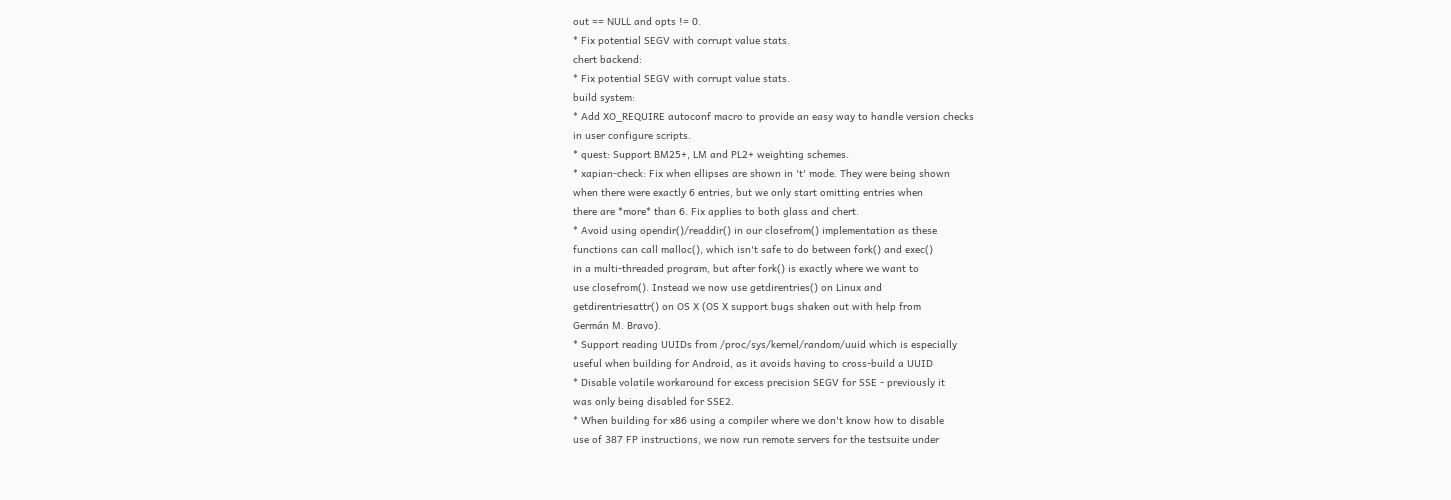out == NULL and opts != 0.
* Fix potential SEGV with corrupt value stats.
chert backend:
* Fix potential SEGV with corrupt value stats.
build system:
* Add XO_REQUIRE autoconf macro to provide an easy way to handle version checks
in user configure scripts.
* quest: Support BM25+, LM and PL2+ weighting schemes.
* xapian-check: Fix when ellipses are shown in 't' mode. They were being shown
when there were exactly 6 entries, but we only start omitting entries when
there are *more* than 6. Fix applies to both glass and chert.
* Avoid using opendir()/readdir() in our closefrom() implementation as these
functions can call malloc(), which isn't safe to do between fork() and exec()
in a multi-threaded program, but after fork() is exactly where we want to
use closefrom(). Instead we now use getdirentries() on Linux and
getdirentriesattr() on OS X (OS X support bugs shaken out with help from
Germán M. Bravo).
* Support reading UUIDs from /proc/sys/kernel/random/uuid which is especially
useful when building for Android, as it avoids having to cross-build a UUID
* Disable volatile workaround for excess precision SEGV for SSE - previously it
was only being disabled for SSE2.
* When building for x86 using a compiler where we don't know how to disable
use of 387 FP instructions, we now run remote servers for the testsuite under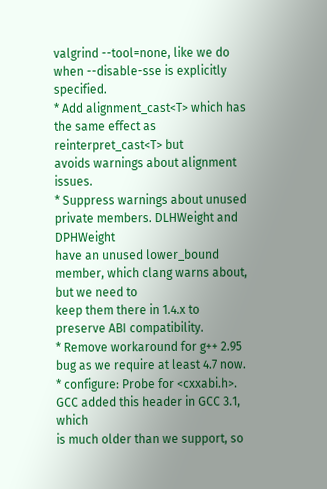valgrind --tool=none, like we do when --disable-sse is explicitly specified.
* Add alignment_cast<T> which has the same effect as reinterpret_cast<T> but
avoids warnings about alignment issues.
* Suppress warnings about unused private members. DLHWeight and DPHWeight
have an unused lower_bound member, which clang warns about, but we need to
keep them there in 1.4.x to preserve ABI compatibility.
* Remove workaround for g++ 2.95 bug as we require at least 4.7 now.
* configure: Probe for <cxxabi.h>. GCC added this header in GCC 3.1, which
is much older than we support, so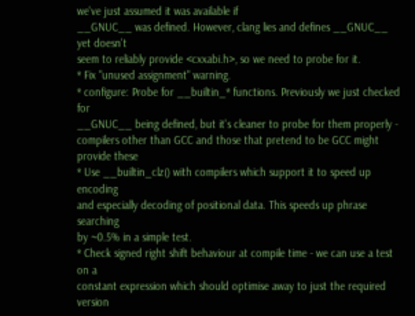we've just assumed it was available if
__GNUC__ was defined. However, clang lies and defines __GNUC__ yet doesn't
seem to reliably provide <cxxabi.h>, so we need to probe for it.
* Fix "unused assignment" warning.
* configure: Probe for __builtin_* functions. Previously we just checked for
__GNUC__ being defined, but it's cleaner to probe for them properly -
compilers other than GCC and those that pretend to be GCC might provide these
* Use __builtin_clz() with compilers which support it to speed up encoding
and especially decoding of positional data. This speeds up phrase searching
by ~0.5% in a simple test.
* Check signed right shift behaviour at compile time - we can use a test on a
constant expression which should optimise away to just the required version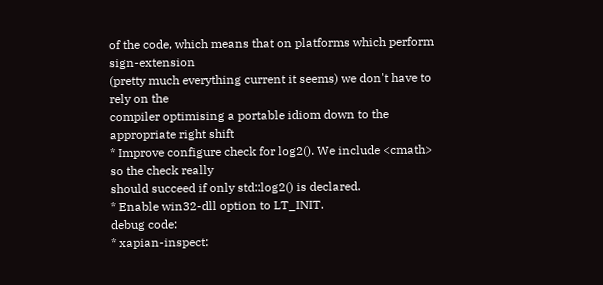of the code, which means that on platforms which perform sign-extension
(pretty much everything current it seems) we don't have to rely on the
compiler optimising a portable idiom down to the appropriate right shift
* Improve configure check for log2(). We include <cmath> so the check really
should succeed if only std::log2() is declared.
* Enable win32-dll option to LT_INIT.
debug code:
* xapian-inspect: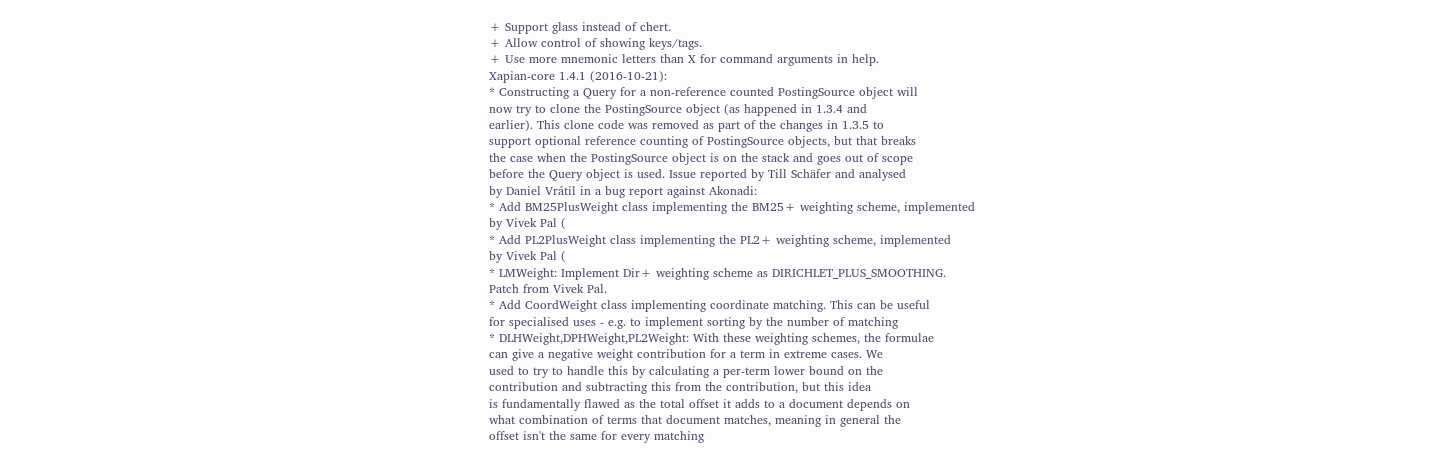+ Support glass instead of chert.
+ Allow control of showing keys/tags.
+ Use more mnemonic letters than X for command arguments in help.
Xapian-core 1.4.1 (2016-10-21):
* Constructing a Query for a non-reference counted PostingSource object will
now try to clone the PostingSource object (as happened in 1.3.4 and
earlier). This clone code was removed as part of the changes in 1.3.5 to
support optional reference counting of PostingSource objects, but that breaks
the case when the PostingSource object is on the stack and goes out of scope
before the Query object is used. Issue reported by Till Schäfer and analysed
by Daniel Vrátil in a bug report against Akonadi:
* Add BM25PlusWeight class implementing the BM25+ weighting scheme, implemented
by Vivek Pal (
* Add PL2PlusWeight class implementing the PL2+ weighting scheme, implemented
by Vivek Pal (
* LMWeight: Implement Dir+ weighting scheme as DIRICHLET_PLUS_SMOOTHING.
Patch from Vivek Pal.
* Add CoordWeight class implementing coordinate matching. This can be useful
for specialised uses - e.g. to implement sorting by the number of matching
* DLHWeight,DPHWeight,PL2Weight: With these weighting schemes, the formulae
can give a negative weight contribution for a term in extreme cases. We
used to try to handle this by calculating a per-term lower bound on the
contribution and subtracting this from the contribution, but this idea
is fundamentally flawed as the total offset it adds to a document depends on
what combination of terms that document matches, meaning in general the
offset isn't the same for every matching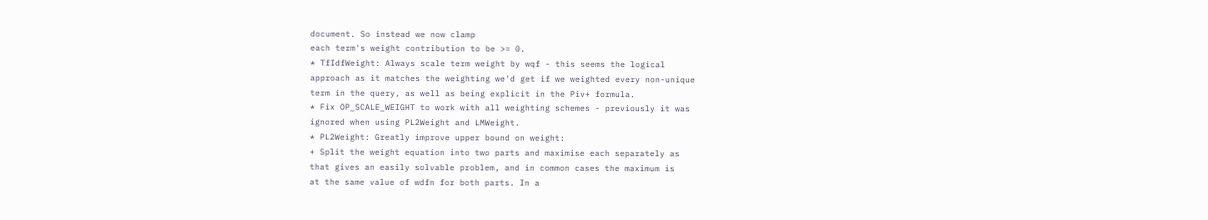document. So instead we now clamp
each term's weight contribution to be >= 0.
* TfIdfWeight: Always scale term weight by wqf - this seems the logical
approach as it matches the weighting we'd get if we weighted every non-unique
term in the query, as well as being explicit in the Piv+ formula.
* Fix OP_SCALE_WEIGHT to work with all weighting schemes - previously it was
ignored when using PL2Weight and LMWeight.
* PL2Weight: Greatly improve upper bound on weight:
+ Split the weight equation into two parts and maximise each separately as
that gives an easily solvable problem, and in common cases the maximum is
at the same value of wdfn for both parts. In a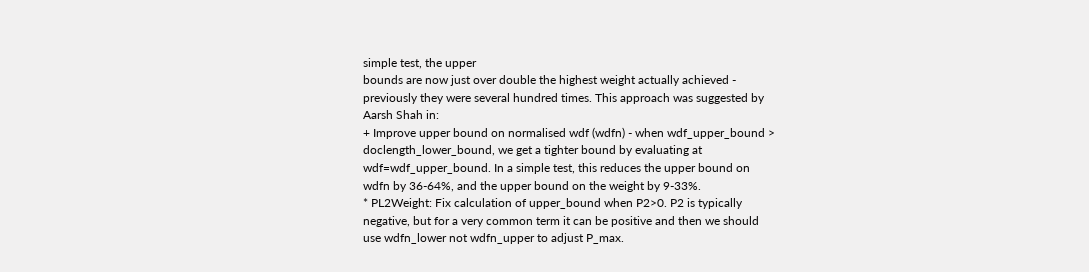simple test, the upper
bounds are now just over double the highest weight actually achieved -
previously they were several hundred times. This approach was suggested by
Aarsh Shah in:
+ Improve upper bound on normalised wdf (wdfn) - when wdf_upper_bound >
doclength_lower_bound, we get a tighter bound by evaluating at
wdf=wdf_upper_bound. In a simple test, this reduces the upper bound on
wdfn by 36-64%, and the upper bound on the weight by 9-33%.
* PL2Weight: Fix calculation of upper_bound when P2>0. P2 is typically
negative, but for a very common term it can be positive and then we should
use wdfn_lower not wdfn_upper to adjust P_max.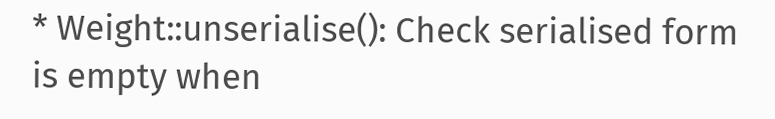* Weight::unserialise(): Check serialised form is empty when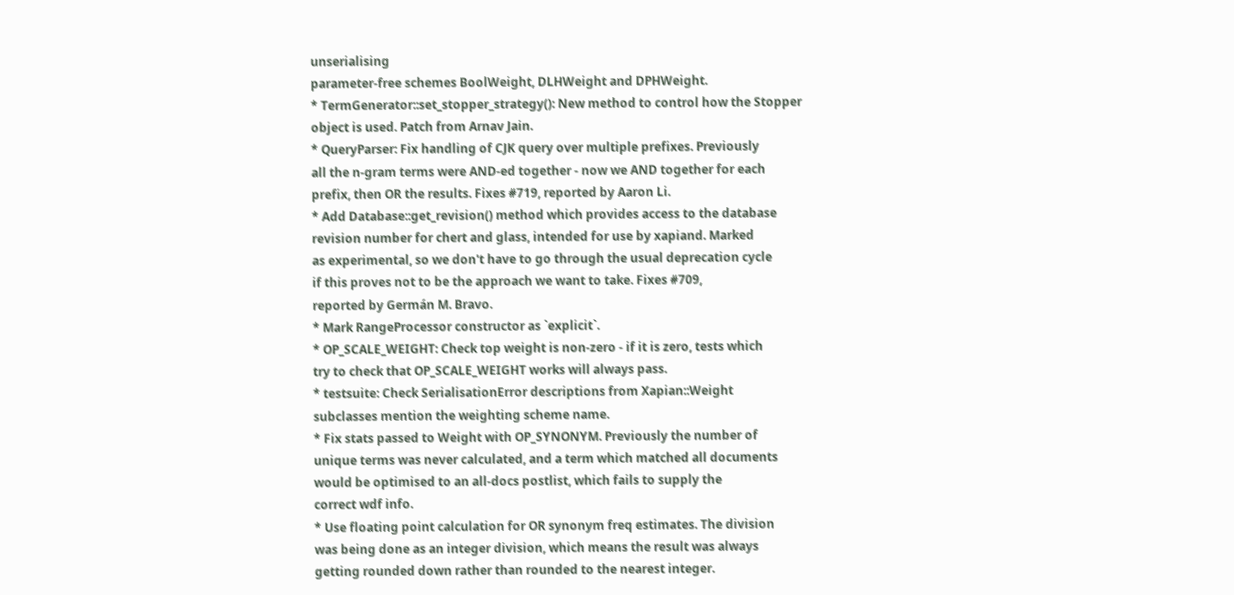unserialising
parameter-free schemes BoolWeight, DLHWeight and DPHWeight.
* TermGenerator::set_stopper_strategy(): New method to control how the Stopper
object is used. Patch from Arnav Jain.
* QueryParser: Fix handling of CJK query over multiple prefixes. Previously
all the n-gram terms were AND-ed together - now we AND together for each
prefix, then OR the results. Fixes #719, reported by Aaron Li.
* Add Database::get_revision() method which provides access to the database
revision number for chert and glass, intended for use by xapiand. Marked
as experimental, so we don't have to go through the usual deprecation cycle
if this proves not to be the approach we want to take. Fixes #709,
reported by Germán M. Bravo.
* Mark RangeProcessor constructor as `explicit`.
* OP_SCALE_WEIGHT: Check top weight is non-zero - if it is zero, tests which
try to check that OP_SCALE_WEIGHT works will always pass.
* testsuite: Check SerialisationError descriptions from Xapian::Weight
subclasses mention the weighting scheme name.
* Fix stats passed to Weight with OP_SYNONYM. Previously the number of
unique terms was never calculated, and a term which matched all documents
would be optimised to an all-docs postlist, which fails to supply the
correct wdf info.
* Use floating point calculation for OR synonym freq estimates. The division
was being done as an integer division, which means the result was always
getting rounded down rather than rounded to the nearest integer.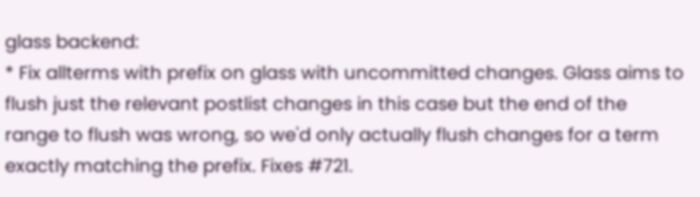glass backend:
* Fix allterms with prefix on glass with uncommitted changes. Glass aims to
flush just the relevant postlist changes in this case but the end of the
range to flush was wrong, so we'd only actually flush changes for a term
exactly matching the prefix. Fixes #721.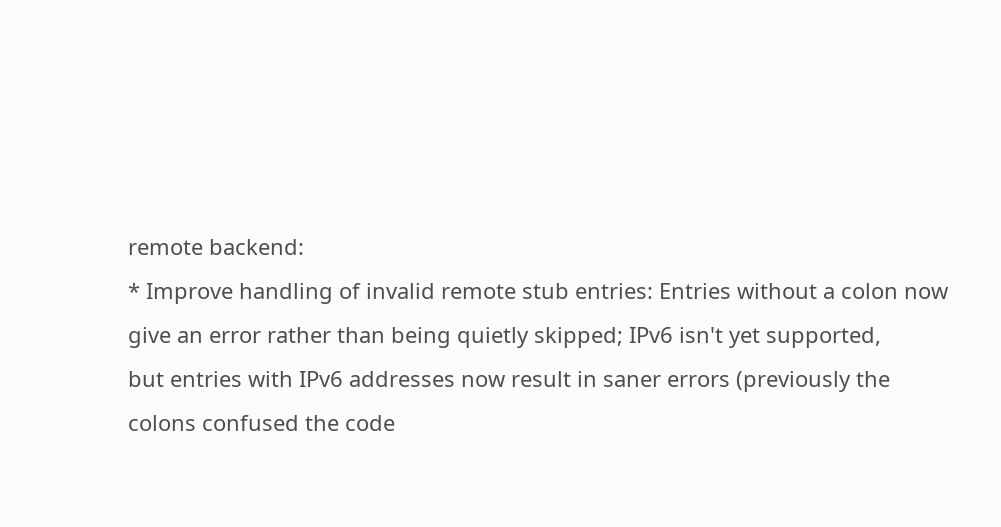remote backend:
* Improve handling of invalid remote stub entries: Entries without a colon now
give an error rather than being quietly skipped; IPv6 isn't yet supported,
but entries with IPv6 addresses now result in saner errors (previously the
colons confused the code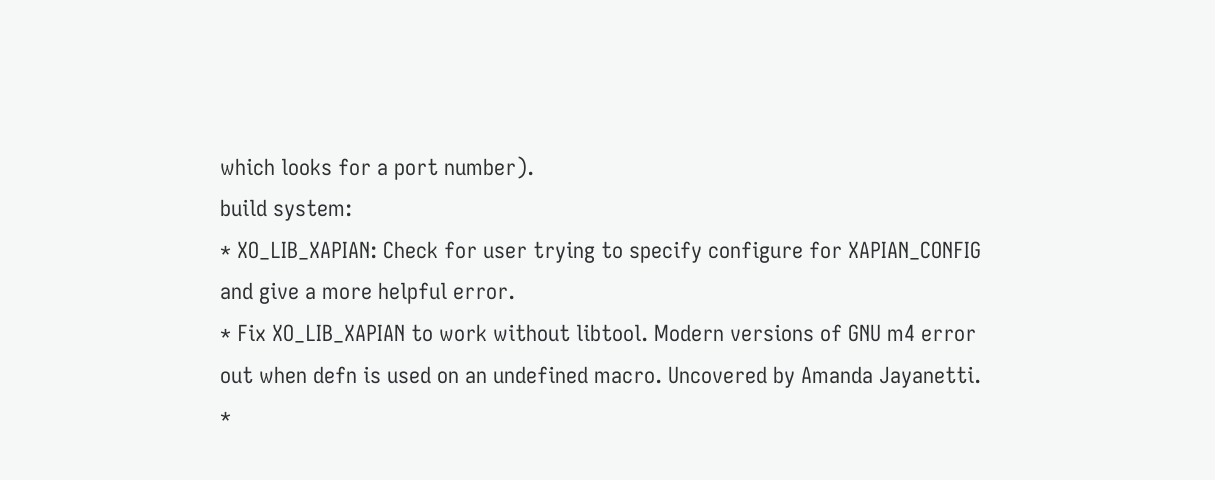which looks for a port number).
build system:
* XO_LIB_XAPIAN: Check for user trying to specify configure for XAPIAN_CONFIG
and give a more helpful error.
* Fix XO_LIB_XAPIAN to work without libtool. Modern versions of GNU m4 error
out when defn is used on an undefined macro. Uncovered by Amanda Jayanetti.
*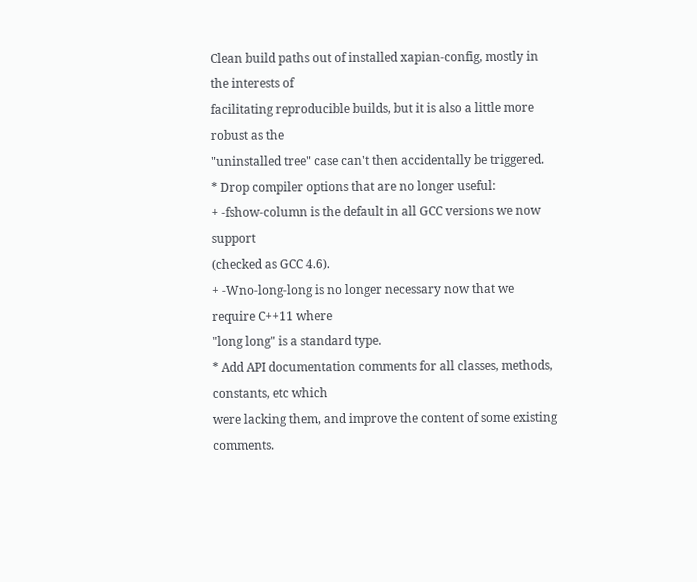Clean build paths out of installed xapian-config, mostly in the interests of
facilitating reproducible builds, but it is also a little more robust as the
"uninstalled tree" case can't then accidentally be triggered.
* Drop compiler options that are no longer useful:
+ -fshow-column is the default in all GCC versions we now support
(checked as GCC 4.6).
+ -Wno-long-long is no longer necessary now that we require C++11 where
"long long" is a standard type.
* Add API documentation comments for all classes, methods, constants, etc which
were lacking them, and improve the content of some existing comments.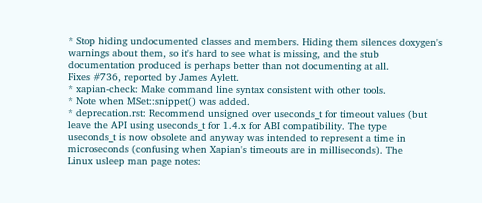* Stop hiding undocumented classes and members. Hiding them silences doxygen's
warnings about them, so it's hard to see what is missing, and the stub
documentation produced is perhaps better than not documenting at all.
Fixes #736, reported by James Aylett.
* xapian-check: Make command line syntax consistent with other tools.
* Note when MSet::snippet() was added.
* deprecation.rst: Recommend unsigned over useconds_t for timeout values (but
leave the API using useconds_t for 1.4.x for ABI compatibility. The type
useconds_t is now obsolete and anyway was intended to represent a time in
microseconds (confusing when Xapian's timeouts are in milliseconds). The
Linux usleep man page notes: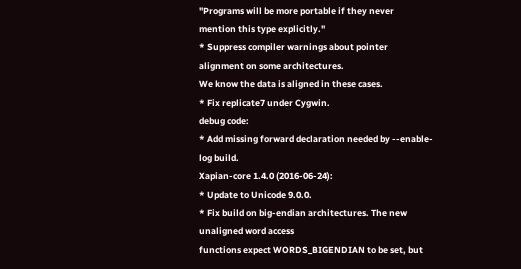"Programs will be more portable if they never
mention this type explicitly."
* Suppress compiler warnings about pointer alignment on some architectures.
We know the data is aligned in these cases.
* Fix replicate7 under Cygwin.
debug code:
* Add missing forward declaration needed by --enable-log build.
Xapian-core 1.4.0 (2016-06-24):
* Update to Unicode 9.0.0.
* Fix build on big-endian architectures. The new unaligned word access
functions expect WORDS_BIGENDIAN to be set, but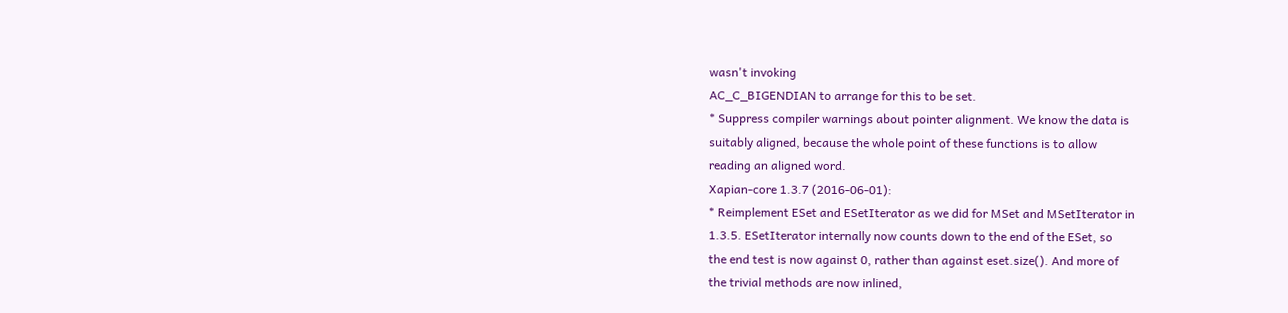wasn't invoking
AC_C_BIGENDIAN to arrange for this to be set.
* Suppress compiler warnings about pointer alignment. We know the data is
suitably aligned, because the whole point of these functions is to allow
reading an aligned word.
Xapian-core 1.3.7 (2016-06-01):
* Reimplement ESet and ESetIterator as we did for MSet and MSetIterator in
1.3.5. ESetIterator internally now counts down to the end of the ESet, so
the end test is now against 0, rather than against eset.size(). And more of
the trivial methods are now inlined,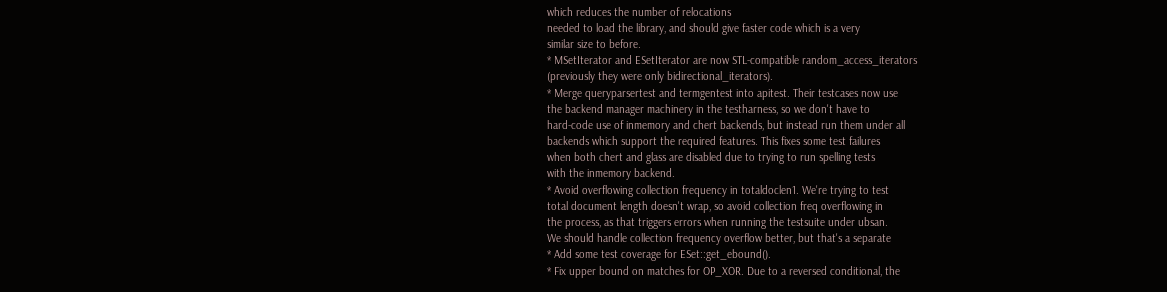which reduces the number of relocations
needed to load the library, and should give faster code which is a very
similar size to before.
* MSetIterator and ESetIterator are now STL-compatible random_access_iterators
(previously they were only bidirectional_iterators).
* Merge queryparsertest and termgentest into apitest. Their testcases now use
the backend manager machinery in the testharness, so we don't have to
hard-code use of inmemory and chert backends, but instead run them under all
backends which support the required features. This fixes some test failures
when both chert and glass are disabled due to trying to run spelling tests
with the inmemory backend.
* Avoid overflowing collection frequency in totaldoclen1. We're trying to test
total document length doesn't wrap, so avoid collection freq overflowing in
the process, as that triggers errors when running the testsuite under ubsan.
We should handle collection frequency overflow better, but that's a separate
* Add some test coverage for ESet::get_ebound().
* Fix upper bound on matches for OP_XOR. Due to a reversed conditional, the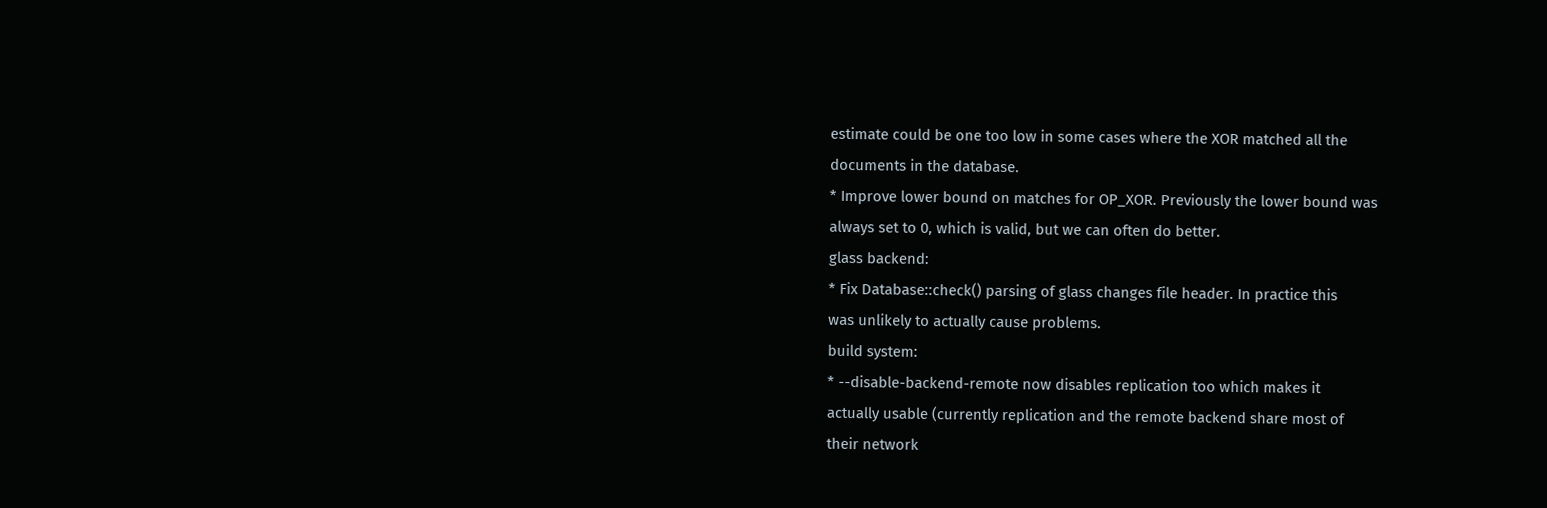estimate could be one too low in some cases where the XOR matched all the
documents in the database.
* Improve lower bound on matches for OP_XOR. Previously the lower bound was
always set to 0, which is valid, but we can often do better.
glass backend:
* Fix Database::check() parsing of glass changes file header. In practice this
was unlikely to actually cause problems.
build system:
* --disable-backend-remote now disables replication too which makes it
actually usable (currently replication and the remote backend share most of
their network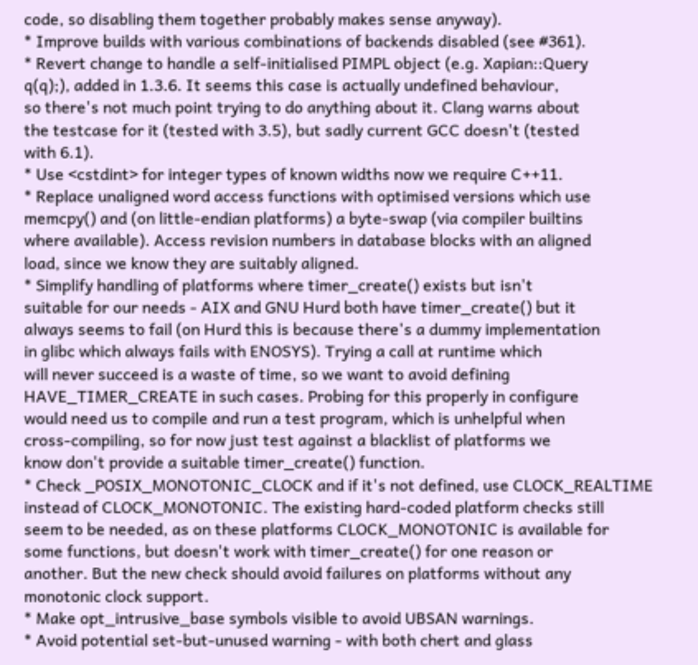code, so disabling them together probably makes sense anyway).
* Improve builds with various combinations of backends disabled (see #361).
* Revert change to handle a self-initialised PIMPL object (e.g. Xapian::Query
q(q);), added in 1.3.6. It seems this case is actually undefined behaviour,
so there's not much point trying to do anything about it. Clang warns about
the testcase for it (tested with 3.5), but sadly current GCC doesn't (tested
with 6.1).
* Use <cstdint> for integer types of known widths now we require C++11.
* Replace unaligned word access functions with optimised versions which use
memcpy() and (on little-endian platforms) a byte-swap (via compiler builtins
where available). Access revision numbers in database blocks with an aligned
load, since we know they are suitably aligned.
* Simplify handling of platforms where timer_create() exists but isn't
suitable for our needs - AIX and GNU Hurd both have timer_create() but it
always seems to fail (on Hurd this is because there's a dummy implementation
in glibc which always fails with ENOSYS). Trying a call at runtime which
will never succeed is a waste of time, so we want to avoid defining
HAVE_TIMER_CREATE in such cases. Probing for this properly in configure
would need us to compile and run a test program, which is unhelpful when
cross-compiling, so for now just test against a blacklist of platforms we
know don't provide a suitable timer_create() function.
* Check _POSIX_MONOTONIC_CLOCK and if it's not defined, use CLOCK_REALTIME
instead of CLOCK_MONOTONIC. The existing hard-coded platform checks still
seem to be needed, as on these platforms CLOCK_MONOTONIC is available for
some functions, but doesn't work with timer_create() for one reason or
another. But the new check should avoid failures on platforms without any
monotonic clock support.
* Make opt_intrusive_base symbols visible to avoid UBSAN warnings.
* Avoid potential set-but-unused warning - with both chert and glass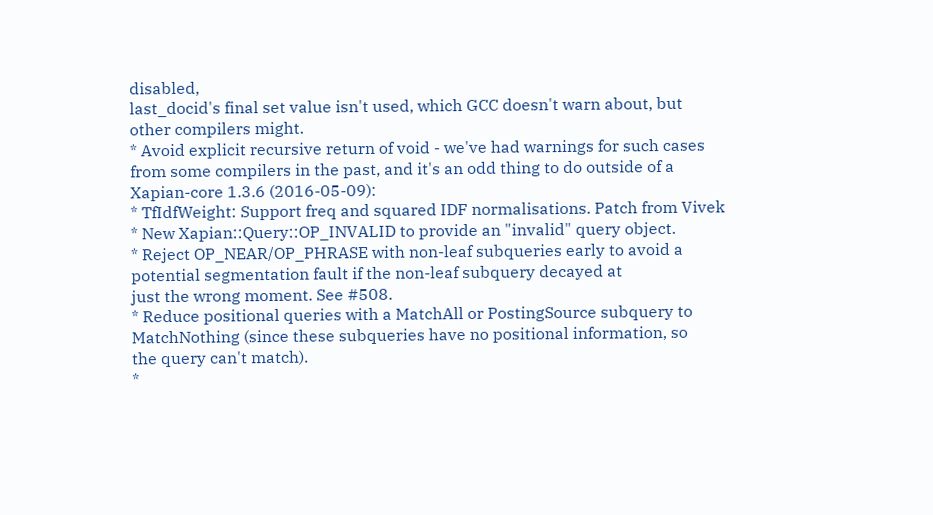disabled,
last_docid's final set value isn't used, which GCC doesn't warn about, but
other compilers might.
* Avoid explicit recursive return of void - we've had warnings for such cases
from some compilers in the past, and it's an odd thing to do outside of a
Xapian-core 1.3.6 (2016-05-09):
* TfIdfWeight: Support freq and squared IDF normalisations. Patch from Vivek
* New Xapian::Query::OP_INVALID to provide an "invalid" query object.
* Reject OP_NEAR/OP_PHRASE with non-leaf subqueries early to avoid a
potential segmentation fault if the non-leaf subquery decayed at
just the wrong moment. See #508.
* Reduce positional queries with a MatchAll or PostingSource subquery to
MatchNothing (since these subqueries have no positional information, so
the query can't match).
*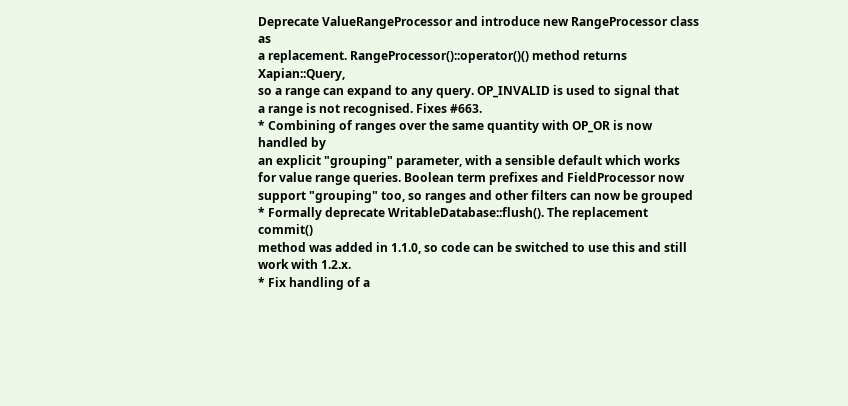Deprecate ValueRangeProcessor and introduce new RangeProcessor class as
a replacement. RangeProcessor()::operator()() method returns Xapian::Query,
so a range can expand to any query. OP_INVALID is used to signal that
a range is not recognised. Fixes #663.
* Combining of ranges over the same quantity with OP_OR is now handled by
an explicit "grouping" parameter, with a sensible default which works
for value range queries. Boolean term prefixes and FieldProcessor now
support "grouping" too, so ranges and other filters can now be grouped
* Formally deprecate WritableDatabase::flush(). The replacement commit()
method was added in 1.1.0, so code can be switched to use this and still
work with 1.2.x.
* Fix handling of a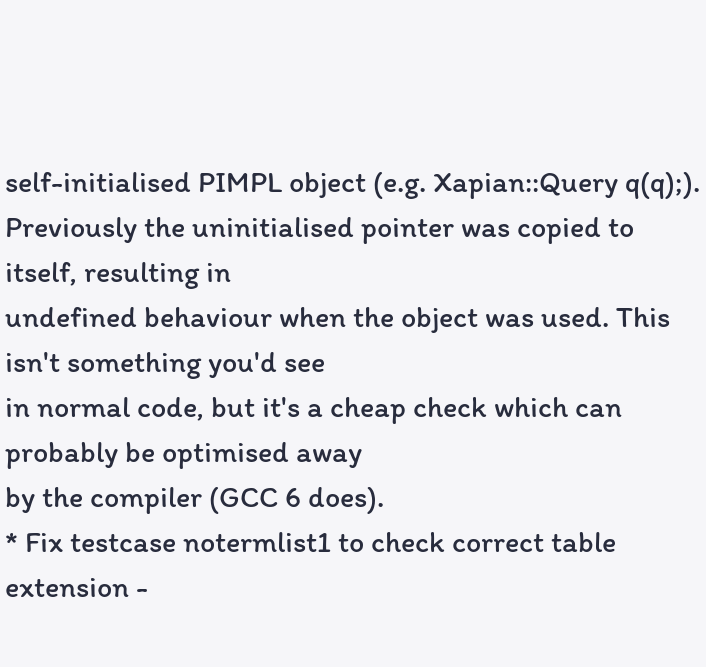self-initialised PIMPL object (e.g. Xapian::Query q(q);).
Previously the uninitialised pointer was copied to itself, resulting in
undefined behaviour when the object was used. This isn't something you'd see
in normal code, but it's a cheap check which can probably be optimised away
by the compiler (GCC 6 does).
* Fix testcase notermlist1 to check correct table extension -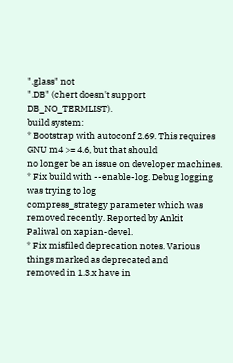".glass" not
".DB" (chert doesn't support DB_NO_TERMLIST).
build system:
* Bootstrap with autoconf 2.69. This requires GNU m4 >= 4.6, but that should
no longer be an issue on developer machines.
* Fix build with --enable-log. Debug logging was trying to log
compress_strategy parameter which was removed recently. Reported by Ankit
Paliwal on xapian-devel.
* Fix misfiled deprecation notes. Various things marked as deprecated and
removed in 1.3.x have in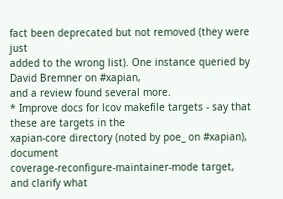fact been deprecated but not removed (they were just
added to the wrong list). One instance queried by David Bremner on #xapian,
and a review found several more.
* Improve docs for lcov makefile targets - say that these are targets in the
xapian-core directory (noted by poe_ on #xapian), document
coverage-reconfigure-maintainer-mode target, and clarify what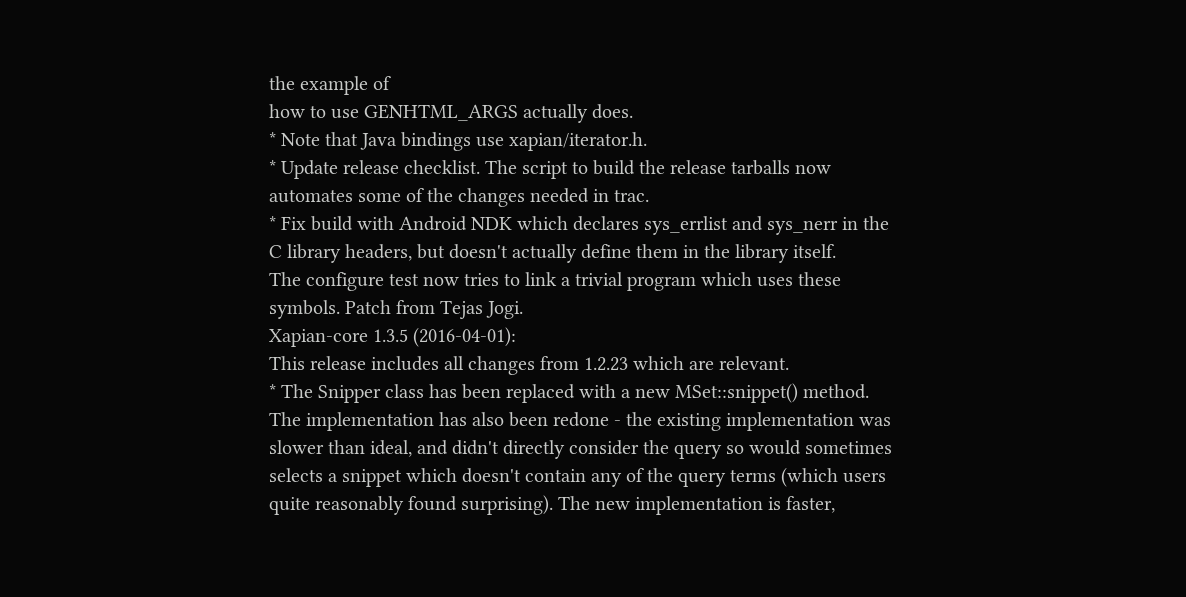the example of
how to use GENHTML_ARGS actually does.
* Note that Java bindings use xapian/iterator.h.
* Update release checklist. The script to build the release tarballs now
automates some of the changes needed in trac.
* Fix build with Android NDK which declares sys_errlist and sys_nerr in the
C library headers, but doesn't actually define them in the library itself.
The configure test now tries to link a trivial program which uses these
symbols. Patch from Tejas Jogi.
Xapian-core 1.3.5 (2016-04-01):
This release includes all changes from 1.2.23 which are relevant.
* The Snipper class has been replaced with a new MSet::snippet() method.
The implementation has also been redone - the existing implementation was
slower than ideal, and didn't directly consider the query so would sometimes
selects a snippet which doesn't contain any of the query terms (which users
quite reasonably found surprising). The new implementation is faster,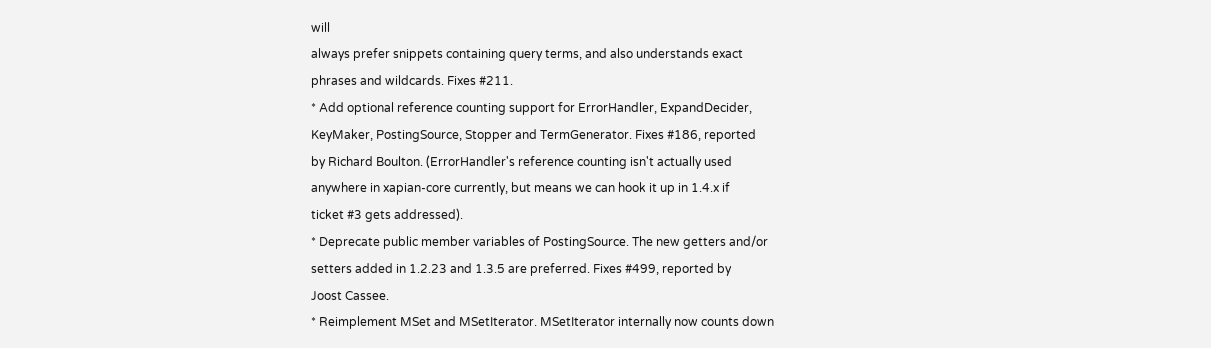will
always prefer snippets containing query terms, and also understands exact
phrases and wildcards. Fixes #211.
* Add optional reference counting support for ErrorHandler, ExpandDecider,
KeyMaker, PostingSource, Stopper and TermGenerator. Fixes #186, reported
by Richard Boulton. (ErrorHandler's reference counting isn't actually used
anywhere in xapian-core currently, but means we can hook it up in 1.4.x if
ticket #3 gets addressed).
* Deprecate public member variables of PostingSource. The new getters and/or
setters added in 1.2.23 and 1.3.5 are preferred. Fixes #499, reported by
Joost Cassee.
* Reimplement MSet and MSetIterator. MSetIterator internally now counts down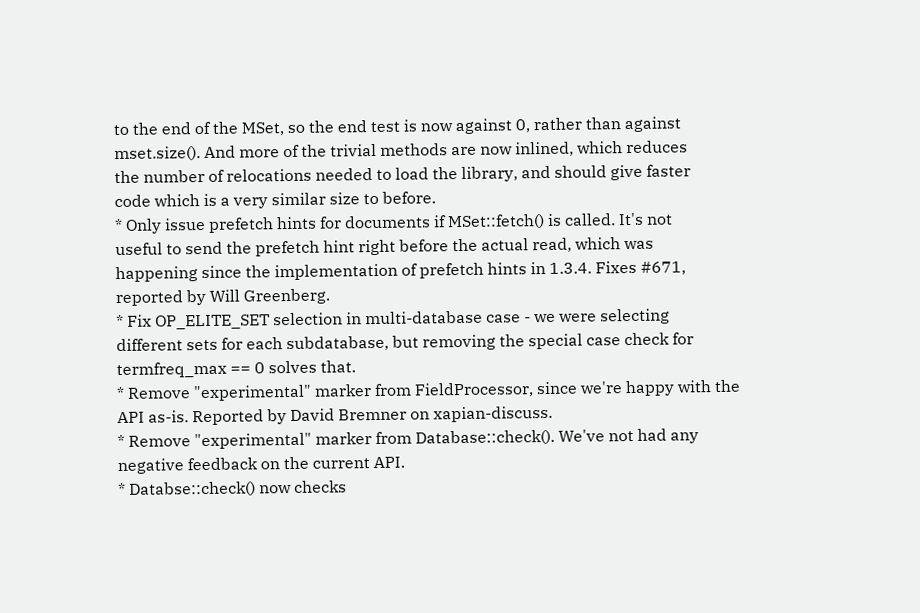to the end of the MSet, so the end test is now against 0, rather than against
mset.size(). And more of the trivial methods are now inlined, which reduces
the number of relocations needed to load the library, and should give faster
code which is a very similar size to before.
* Only issue prefetch hints for documents if MSet::fetch() is called. It's not
useful to send the prefetch hint right before the actual read, which was
happening since the implementation of prefetch hints in 1.3.4. Fixes #671,
reported by Will Greenberg.
* Fix OP_ELITE_SET selection in multi-database case - we were selecting
different sets for each subdatabase, but removing the special case check for
termfreq_max == 0 solves that.
* Remove "experimental" marker from FieldProcessor, since we're happy with the
API as-is. Reported by David Bremner on xapian-discuss.
* Remove "experimental" marker from Database::check(). We've not had any
negative feedback on the current API.
* Databse::check() now checks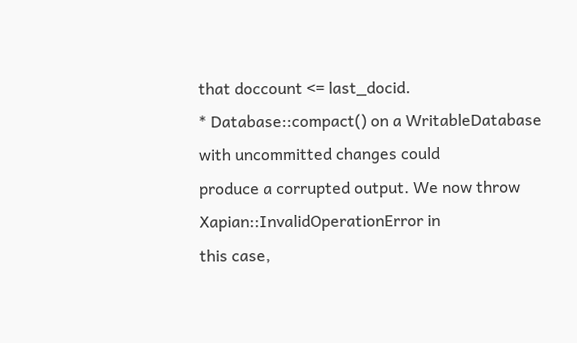that doccount <= last_docid.
* Database::compact() on a WritableDatabase with uncommitted changes could
produce a corrupted output. We now throw Xapian::InvalidOperationError in
this case,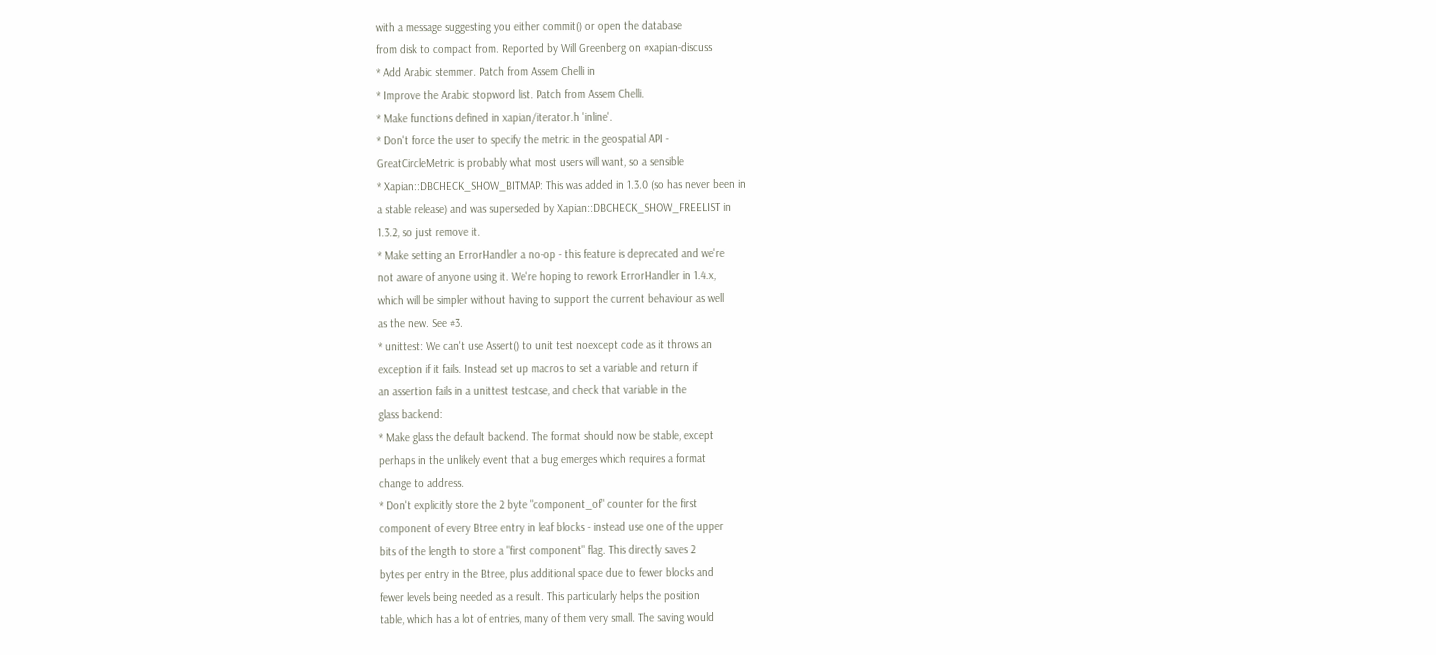with a message suggesting you either commit() or open the database
from disk to compact from. Reported by Will Greenberg on #xapian-discuss
* Add Arabic stemmer. Patch from Assem Chelli in
* Improve the Arabic stopword list. Patch from Assem Chelli.
* Make functions defined in xapian/iterator.h 'inline'.
* Don't force the user to specify the metric in the geospatial API -
GreatCircleMetric is probably what most users will want, so a sensible
* Xapian::DBCHECK_SHOW_BITMAP: This was added in 1.3.0 (so has never been in
a stable release) and was superseded by Xapian::DBCHECK_SHOW_FREELIST in
1.3.2, so just remove it.
* Make setting an ErrorHandler a no-op - this feature is deprecated and we're
not aware of anyone using it. We're hoping to rework ErrorHandler in 1.4.x,
which will be simpler without having to support the current behaviour as well
as the new. See #3.
* unittest: We can't use Assert() to unit test noexcept code as it throws an
exception if it fails. Instead set up macros to set a variable and return if
an assertion fails in a unittest testcase, and check that variable in the
glass backend:
* Make glass the default backend. The format should now be stable, except
perhaps in the unlikely event that a bug emerges which requires a format
change to address.
* Don't explicitly store the 2 byte "component_of" counter for the first
component of every Btree entry in leaf blocks - instead use one of the upper
bits of the length to store a "first component" flag. This directly saves 2
bytes per entry in the Btree, plus additional space due to fewer blocks and
fewer levels being needed as a result. This particularly helps the position
table, which has a lot of entries, many of them very small. The saving would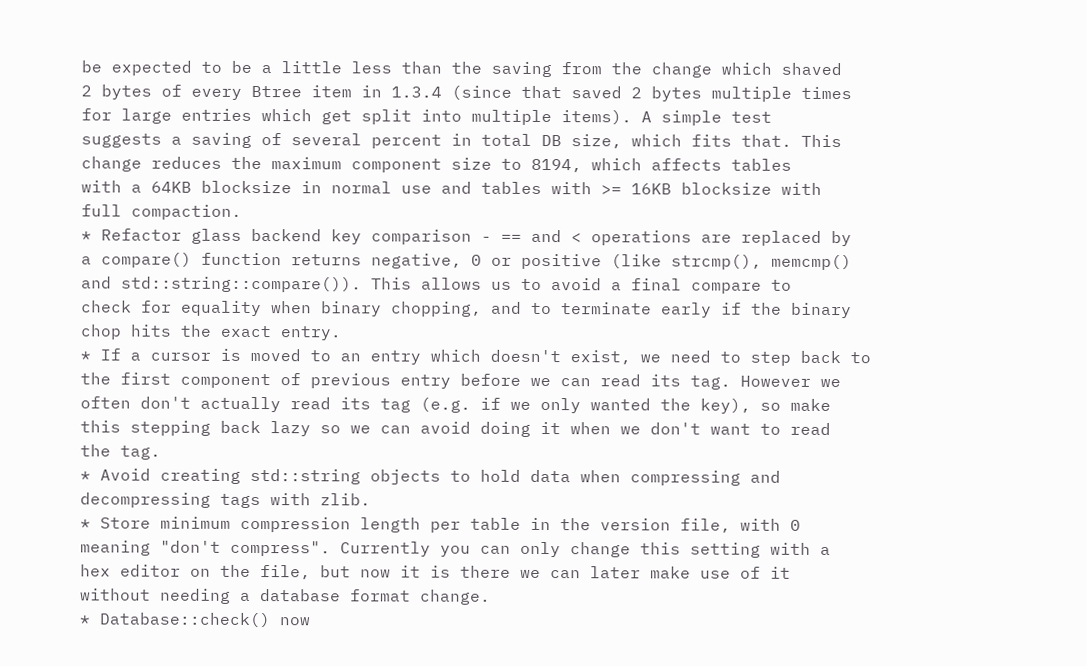be expected to be a little less than the saving from the change which shaved
2 bytes of every Btree item in 1.3.4 (since that saved 2 bytes multiple times
for large entries which get split into multiple items). A simple test
suggests a saving of several percent in total DB size, which fits that. This
change reduces the maximum component size to 8194, which affects tables
with a 64KB blocksize in normal use and tables with >= 16KB blocksize with
full compaction.
* Refactor glass backend key comparison - == and < operations are replaced by
a compare() function returns negative, 0 or positive (like strcmp(), memcmp()
and std::string::compare()). This allows us to avoid a final compare to
check for equality when binary chopping, and to terminate early if the binary
chop hits the exact entry.
* If a cursor is moved to an entry which doesn't exist, we need to step back to
the first component of previous entry before we can read its tag. However we
often don't actually read its tag (e.g. if we only wanted the key), so make
this stepping back lazy so we can avoid doing it when we don't want to read
the tag.
* Avoid creating std::string objects to hold data when compressing and
decompressing tags with zlib.
* Store minimum compression length per table in the version file, with 0
meaning "don't compress". Currently you can only change this setting with a
hex editor on the file, but now it is there we can later make use of it
without needing a database format change.
* Database::check() now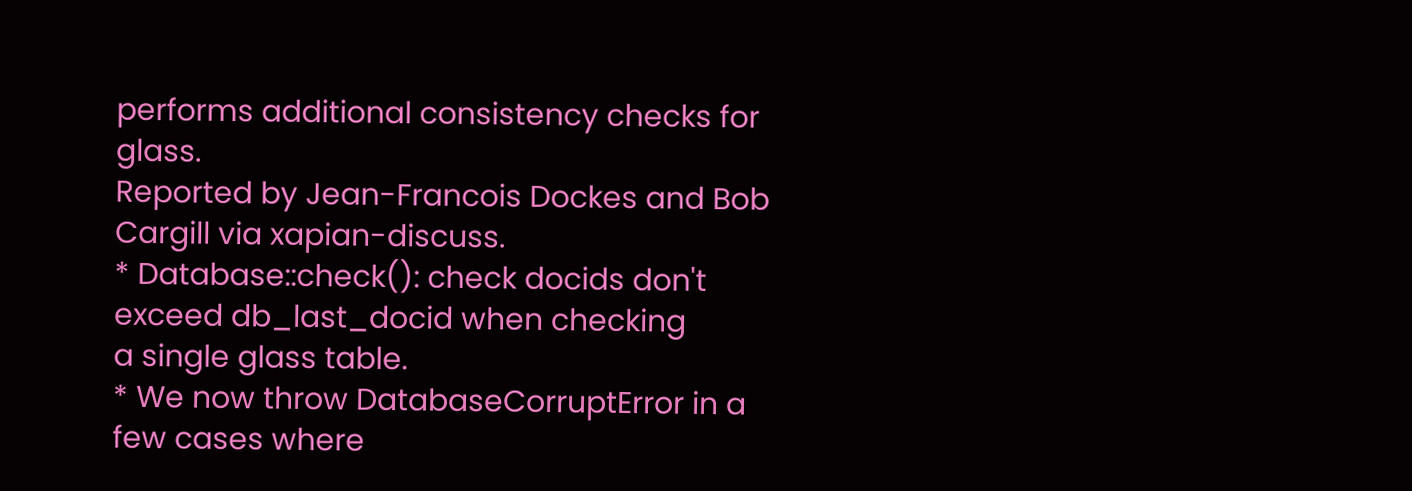performs additional consistency checks for glass.
Reported by Jean-Francois Dockes and Bob Cargill via xapian-discuss.
* Database::check(): check docids don't exceed db_last_docid when checking
a single glass table.
* We now throw DatabaseCorruptError in a few cases where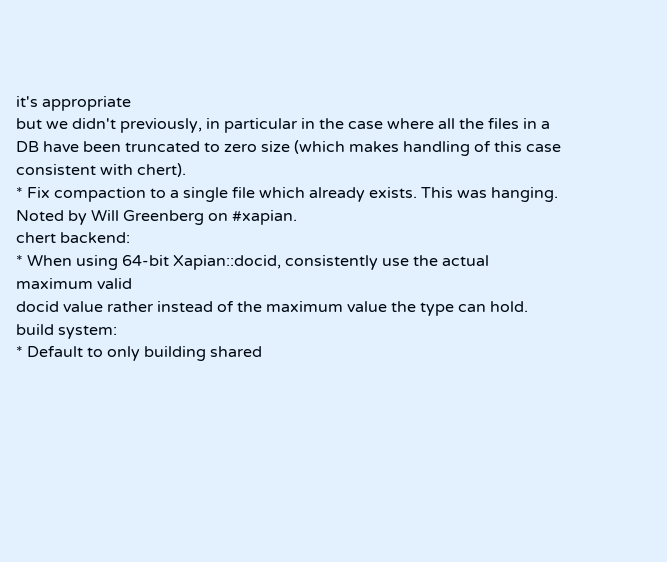it's appropriate
but we didn't previously, in particular in the case where all the files in a
DB have been truncated to zero size (which makes handling of this case
consistent with chert).
* Fix compaction to a single file which already exists. This was hanging.
Noted by Will Greenberg on #xapian.
chert backend:
* When using 64-bit Xapian::docid, consistently use the actual maximum valid
docid value rather instead of the maximum value the type can hold.
build system:
* Default to only building shared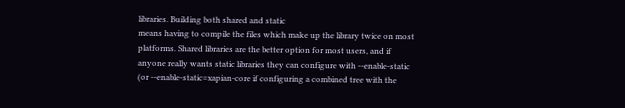libraries. Building both shared and static
means having to compile the files which make up the library twice on most
platforms. Shared libraries are the better option for most users, and if
anyone really wants static libraries they can configure with --enable-static
(or --enable-static=xapian-core if configuring a combined tree with the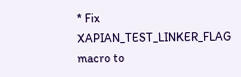* Fix XAPIAN_TEST_LINKER_FLAG macro to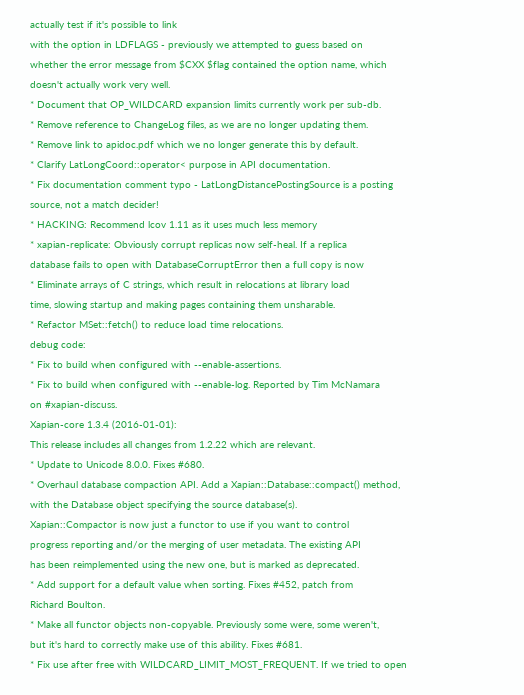actually test if it's possible to link
with the option in LDFLAGS - previously we attempted to guess based on
whether the error message from $CXX $flag contained the option name, which
doesn't actually work very well.
* Document that OP_WILDCARD expansion limits currently work per sub-db.
* Remove reference to ChangeLog files, as we are no longer updating them.
* Remove link to apidoc.pdf which we no longer generate this by default.
* Clarify LatLongCoord::operator< purpose in API documentation.
* Fix documentation comment typo - LatLongDistancePostingSource is a posting
source, not a match decider!
* HACKING: Recommend lcov 1.11 as it uses much less memory
* xapian-replicate: Obviously corrupt replicas now self-heal. If a replica
database fails to open with DatabaseCorruptError then a full copy is now
* Eliminate arrays of C strings, which result in relocations at library load
time, slowing startup and making pages containing them unsharable.
* Refactor MSet::fetch() to reduce load time relocations.
debug code:
* Fix to build when configured with --enable-assertions.
* Fix to build when configured with --enable-log. Reported by Tim McNamara
on #xapian-discuss.
Xapian-core 1.3.4 (2016-01-01):
This release includes all changes from 1.2.22 which are relevant.
* Update to Unicode 8.0.0. Fixes #680.
* Overhaul database compaction API. Add a Xapian::Database::compact() method,
with the Database object specifying the source database(s).
Xapian::Compactor is now just a functor to use if you want to control
progress reporting and/or the merging of user metadata. The existing API
has been reimplemented using the new one, but is marked as deprecated.
* Add support for a default value when sorting. Fixes #452, patch from
Richard Boulton.
* Make all functor objects non-copyable. Previously some were, some weren't,
but it's hard to correctly make use of this ability. Fixes #681.
* Fix use after free with WILDCARD_LIMIT_MOST_FREQUENT. If we tried to open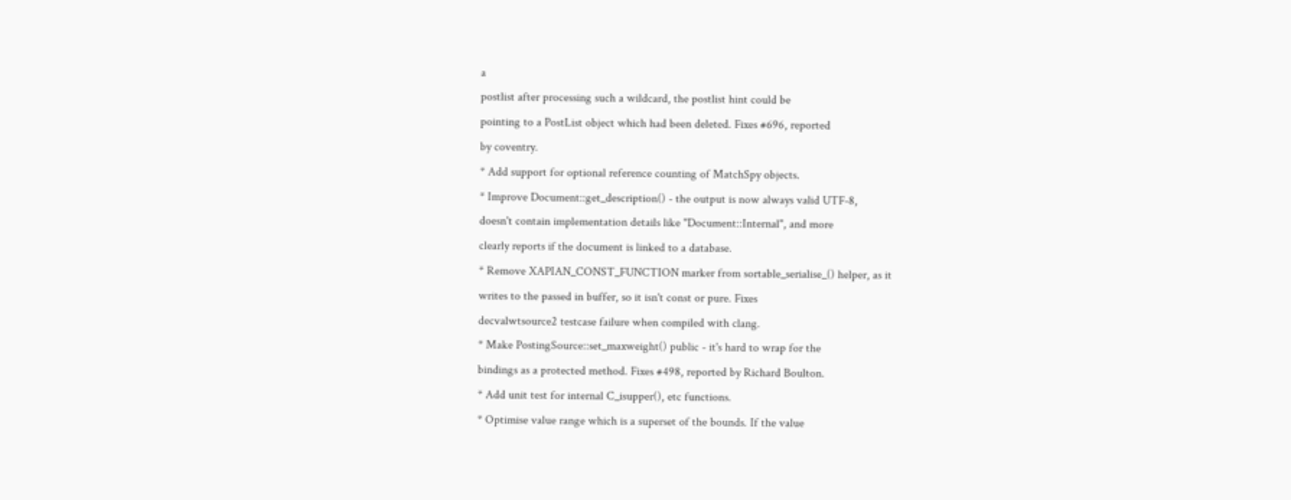a
postlist after processing such a wildcard, the postlist hint could be
pointing to a PostList object which had been deleted. Fixes #696, reported
by coventry.
* Add support for optional reference counting of MatchSpy objects.
* Improve Document::get_description() - the output is now always valid UTF-8,
doesn't contain implementation details like "Document::Internal", and more
clearly reports if the document is linked to a database.
* Remove XAPIAN_CONST_FUNCTION marker from sortable_serialise_() helper, as it
writes to the passed in buffer, so it isn't const or pure. Fixes
decvalwtsource2 testcase failure when compiled with clang.
* Make PostingSource::set_maxweight() public - it's hard to wrap for the
bindings as a protected method. Fixes #498, reported by Richard Boulton.
* Add unit test for internal C_isupper(), etc functions.
* Optimise value range which is a superset of the bounds. If the value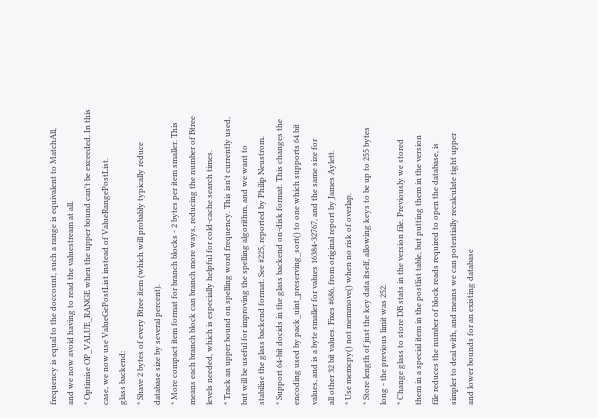frequency is equal to the doccount, such a range is equivalent to MatchAll,
and we now avoid having to read the valuestream at all.
* Optimise OP_VALUE_RANGE when the upper bound can't be exceeded. In this
case, we now use ValueGePostList instead of ValueRangePostList.
glass backend:
* Shave 2 bytes of every Btree item (which will probably typically reduce
database size by several percent).
* More compact item format for branch blocks - 2 bytes per item smaller. This
means each branch block can branch more ways, reducing the number of Btree
levels needed, which is especially helpful for cold-cache search times.
* Track an upper bound on spelling word frequency. This isn't currently used,
but will be useful for improving the spelling algorithm, and we want to
stabilise the glass backend format. See #225, reported by Philip Neustrom.
* Support 64-bit docids in the glass backend on-disk format. This changes the
encoding used by pack_uint_preserving_sort() to one which supports 64 bit
values, and is a byte smaller for values 16384-32767, and the same size for
all other 32 bit values. Fixes #686, from original report by James Aylett.
* Use memcpy() not memmove() when no risk of overlap.
* Store length of just the key data itself, allowing keys to be up to 255 bytes
long - the previous limit was 252.
* Change glass to store DB stats in the version file. Previously we stored
them in a special item in the postlist table, but putting them in the version
file reduces the number of block reads required to open the database, is
simpler to deal with, and means we can potentially recalculate tight upper
and lower bounds for an existing database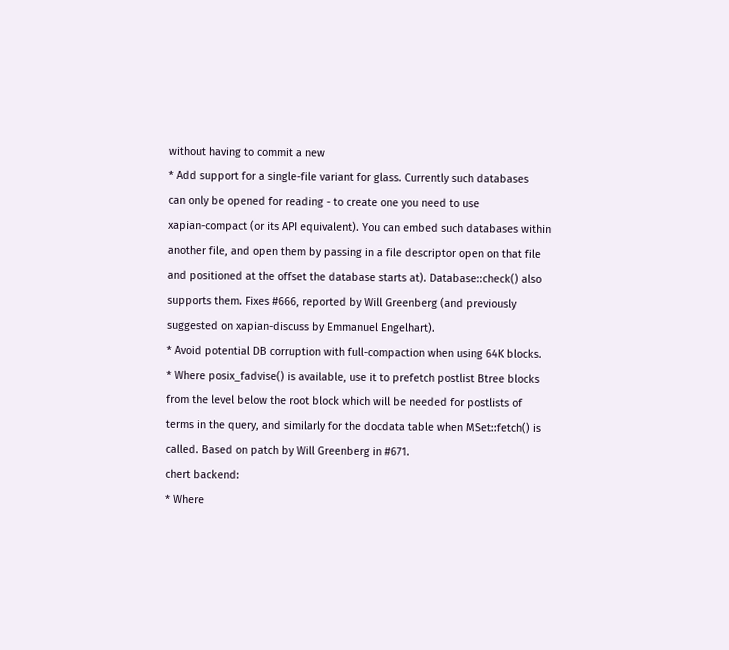without having to commit a new
* Add support for a single-file variant for glass. Currently such databases
can only be opened for reading - to create one you need to use
xapian-compact (or its API equivalent). You can embed such databases within
another file, and open them by passing in a file descriptor open on that file
and positioned at the offset the database starts at). Database::check() also
supports them. Fixes #666, reported by Will Greenberg (and previously
suggested on xapian-discuss by Emmanuel Engelhart).
* Avoid potential DB corruption with full-compaction when using 64K blocks.
* Where posix_fadvise() is available, use it to prefetch postlist Btree blocks
from the level below the root block which will be needed for postlists of
terms in the query, and similarly for the docdata table when MSet::fetch() is
called. Based on patch by Will Greenberg in #671.
chert backend:
* Where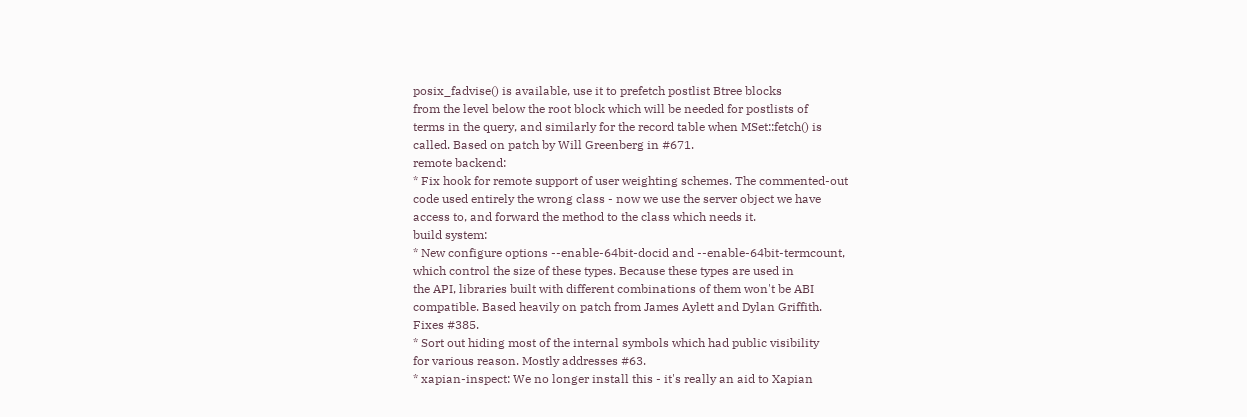posix_fadvise() is available, use it to prefetch postlist Btree blocks
from the level below the root block which will be needed for postlists of
terms in the query, and similarly for the record table when MSet::fetch() is
called. Based on patch by Will Greenberg in #671.
remote backend:
* Fix hook for remote support of user weighting schemes. The commented-out
code used entirely the wrong class - now we use the server object we have
access to, and forward the method to the class which needs it.
build system:
* New configure options --enable-64bit-docid and --enable-64bit-termcount,
which control the size of these types. Because these types are used in
the API, libraries built with different combinations of them won't be ABI
compatible. Based heavily on patch from James Aylett and Dylan Griffith.
Fixes #385.
* Sort out hiding most of the internal symbols which had public visibility
for various reason. Mostly addresses #63.
* xapian-inspect: We no longer install this - it's really an aid to Xapian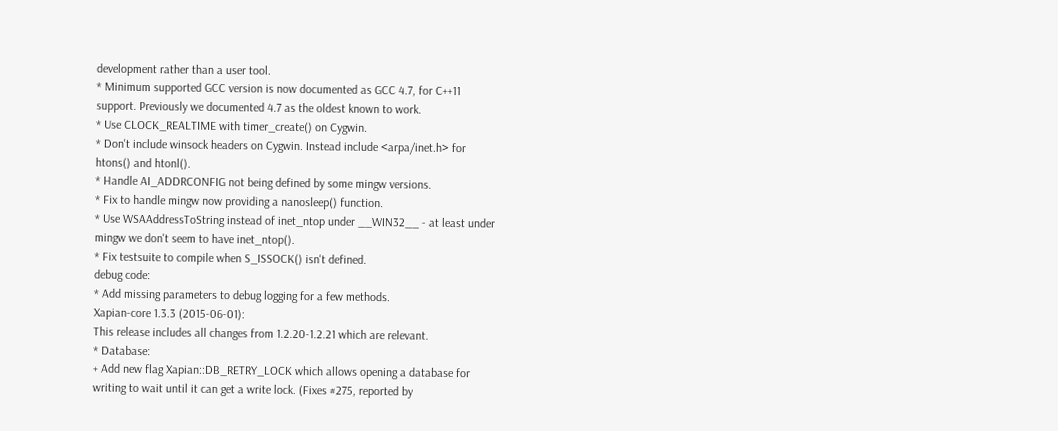development rather than a user tool.
* Minimum supported GCC version is now documented as GCC 4.7, for C++11
support. Previously we documented 4.7 as the oldest known to work.
* Use CLOCK_REALTIME with timer_create() on Cygwin.
* Don't include winsock headers on Cygwin. Instead include <arpa/inet.h> for
htons() and htonl().
* Handle AI_ADDRCONFIG not being defined by some mingw versions.
* Fix to handle mingw now providing a nanosleep() function.
* Use WSAAddressToString instead of inet_ntop under __WIN32__ - at least under
mingw we don't seem to have inet_ntop().
* Fix testsuite to compile when S_ISSOCK() isn't defined.
debug code:
* Add missing parameters to debug logging for a few methods.
Xapian-core 1.3.3 (2015-06-01):
This release includes all changes from 1.2.20-1.2.21 which are relevant.
* Database:
+ Add new flag Xapian::DB_RETRY_LOCK which allows opening a database for
writing to wait until it can get a write lock. (Fixes #275, reported by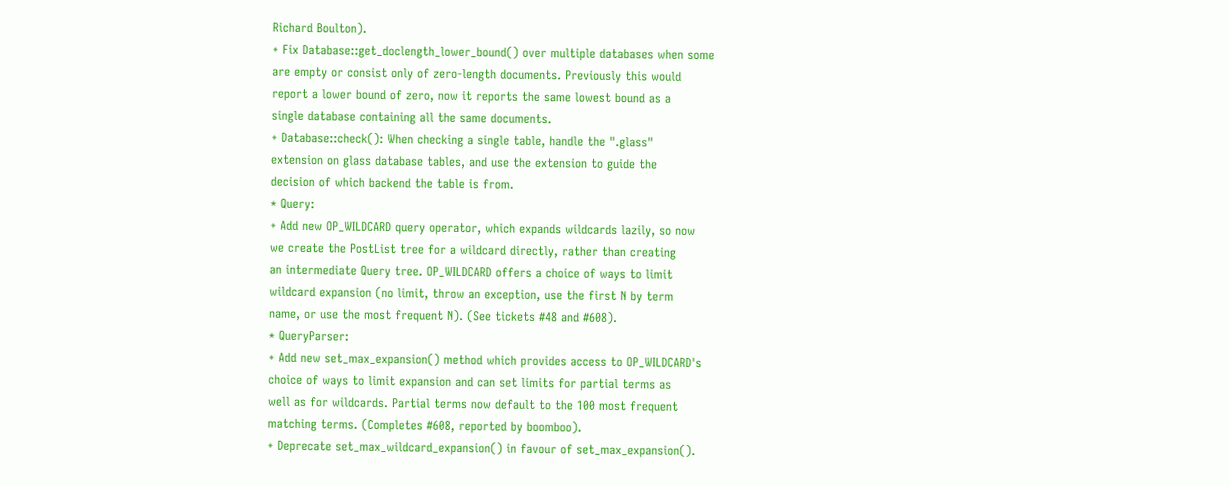Richard Boulton).
+ Fix Database::get_doclength_lower_bound() over multiple databases when some
are empty or consist only of zero-length documents. Previously this would
report a lower bound of zero, now it reports the same lowest bound as a
single database containing all the same documents.
+ Database::check(): When checking a single table, handle the ".glass"
extension on glass database tables, and use the extension to guide the
decision of which backend the table is from.
* Query:
+ Add new OP_WILDCARD query operator, which expands wildcards lazily, so now
we create the PostList tree for a wildcard directly, rather than creating
an intermediate Query tree. OP_WILDCARD offers a choice of ways to limit
wildcard expansion (no limit, throw an exception, use the first N by term
name, or use the most frequent N). (See tickets #48 and #608).
* QueryParser:
+ Add new set_max_expansion() method which provides access to OP_WILDCARD's
choice of ways to limit expansion and can set limits for partial terms as
well as for wildcards. Partial terms now default to the 100 most frequent
matching terms. (Completes #608, reported by boomboo).
+ Deprecate set_max_wildcard_expansion() in favour of set_max_expansion().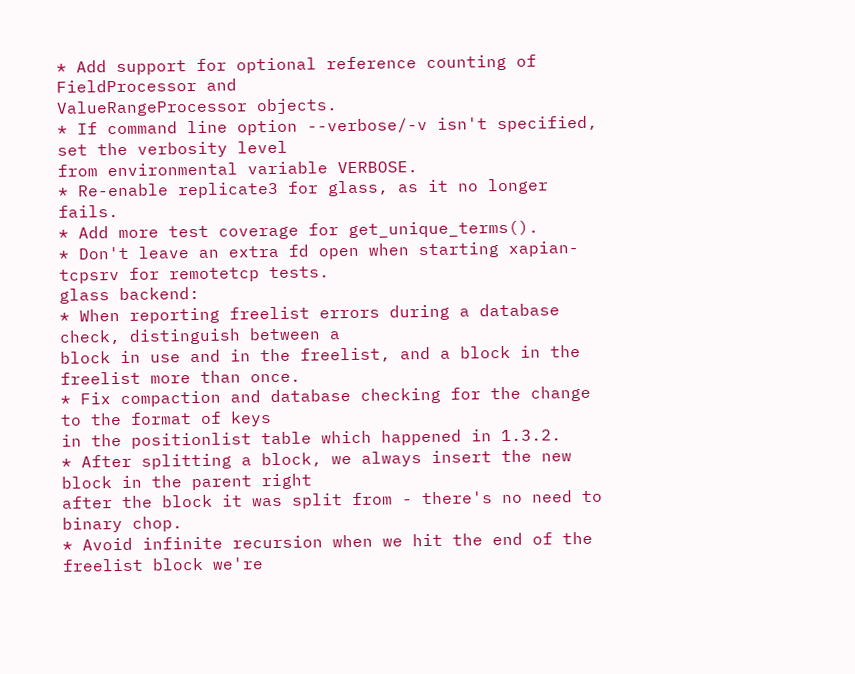* Add support for optional reference counting of FieldProcessor and
ValueRangeProcessor objects.
* If command line option --verbose/-v isn't specified, set the verbosity level
from environmental variable VERBOSE.
* Re-enable replicate3 for glass, as it no longer fails.
* Add more test coverage for get_unique_terms().
* Don't leave an extra fd open when starting xapian-tcpsrv for remotetcp tests.
glass backend:
* When reporting freelist errors during a database check, distinguish between a
block in use and in the freelist, and a block in the freelist more than once.
* Fix compaction and database checking for the change to the format of keys
in the positionlist table which happened in 1.3.2.
* After splitting a block, we always insert the new block in the parent right
after the block it was split from - there's no need to binary chop.
* Avoid infinite recursion when we hit the end of the freelist block we're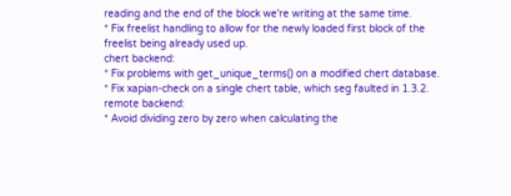reading and the end of the block we're writing at the same time.
* Fix freelist handling to allow for the newly loaded first block of the
freelist being already used up.
chert backend:
* Fix problems with get_unique_terms() on a modified chert database.
* Fix xapian-check on a single chert table, which seg faulted in 1.3.2.
remote backend:
* Avoid dividing zero by zero when calculating the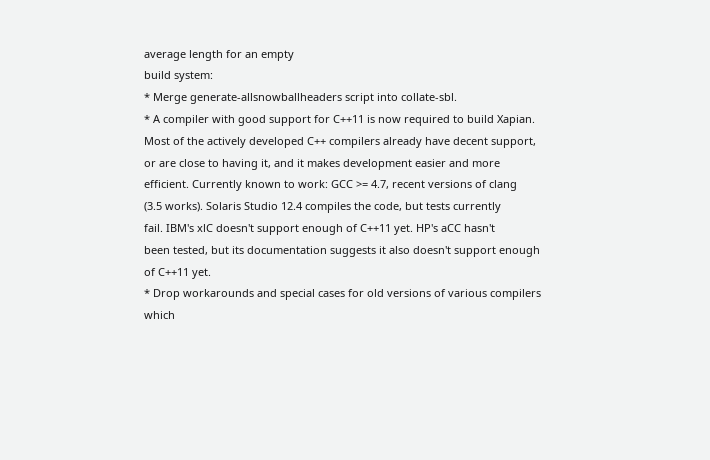average length for an empty
build system:
* Merge generate-allsnowballheaders script into collate-sbl.
* A compiler with good support for C++11 is now required to build Xapian.
Most of the actively developed C++ compilers already have decent support,
or are close to having it, and it makes development easier and more
efficient. Currently known to work: GCC >= 4.7, recent versions of clang
(3.5 works). Solaris Studio 12.4 compiles the code, but tests currently
fail. IBM's xlC doesn't support enough of C++11 yet. HP's aCC hasn't
been tested, but its documentation suggests it also doesn't support enough
of C++11 yet.
* Drop workarounds and special cases for old versions of various compilers
which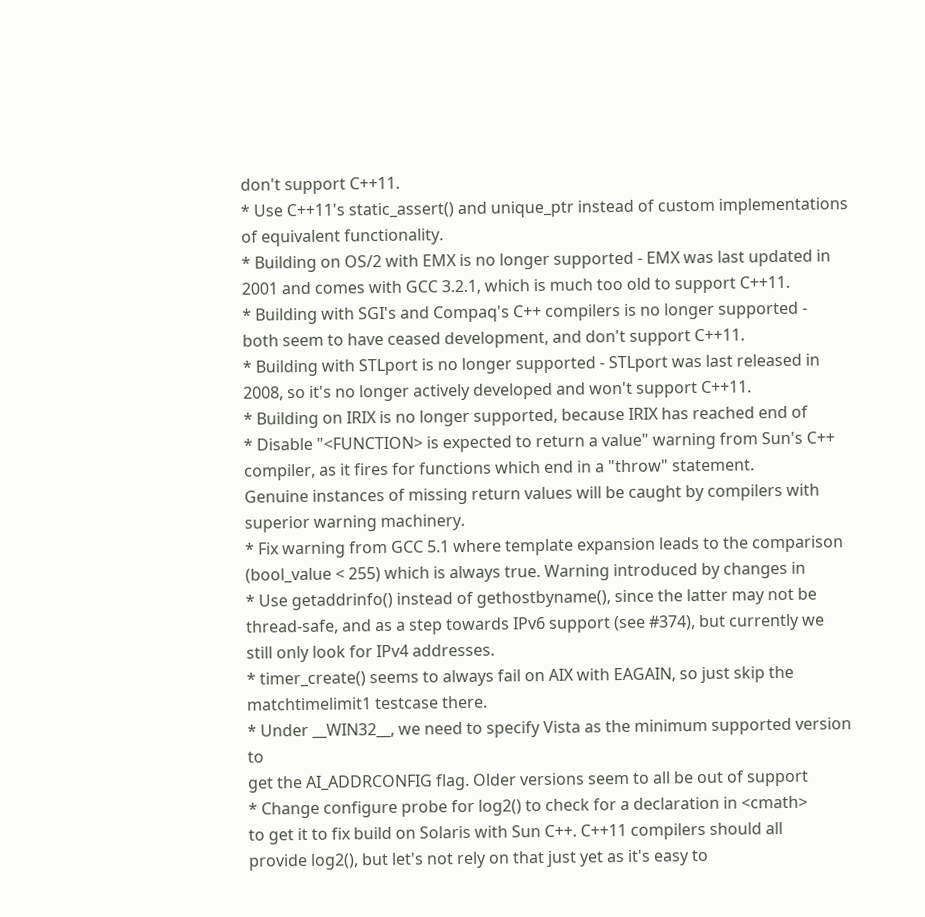don't support C++11.
* Use C++11's static_assert() and unique_ptr instead of custom implementations
of equivalent functionality.
* Building on OS/2 with EMX is no longer supported - EMX was last updated in
2001 and comes with GCC 3.2.1, which is much too old to support C++11.
* Building with SGI's and Compaq's C++ compilers is no longer supported -
both seem to have ceased development, and don't support C++11.
* Building with STLport is no longer supported - STLport was last released in
2008, so it's no longer actively developed and won't support C++11.
* Building on IRIX is no longer supported, because IRIX has reached end of
* Disable "<FUNCTION> is expected to return a value" warning from Sun's C++
compiler, as it fires for functions which end in a "throw" statement.
Genuine instances of missing return values will be caught by compilers with
superior warning machinery.
* Fix warning from GCC 5.1 where template expansion leads to the comparison
(bool_value < 255) which is always true. Warning introduced by changes in
* Use getaddrinfo() instead of gethostbyname(), since the latter may not be
thread-safe, and as a step towards IPv6 support (see #374), but currently we
still only look for IPv4 addresses.
* timer_create() seems to always fail on AIX with EAGAIN, so just skip the
matchtimelimit1 testcase there.
* Under __WIN32__, we need to specify Vista as the minimum supported version to
get the AI_ADDRCONFIG flag. Older versions seem to all be out of support
* Change configure probe for log2() to check for a declaration in <cmath>
to get it to fix build on Solaris with Sun C++. C++11 compilers should all
provide log2(), but let's not rely on that just yet as it's easy to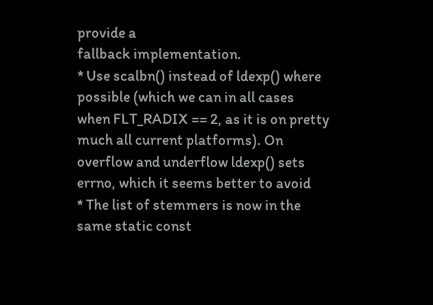provide a
fallback implementation.
* Use scalbn() instead of ldexp() where possible (which we can in all cases
when FLT_RADIX == 2, as it is on pretty much all current platforms). On
overflow and underflow ldexp() sets errno, which it seems better to avoid
* The list of stemmers is now in the same static const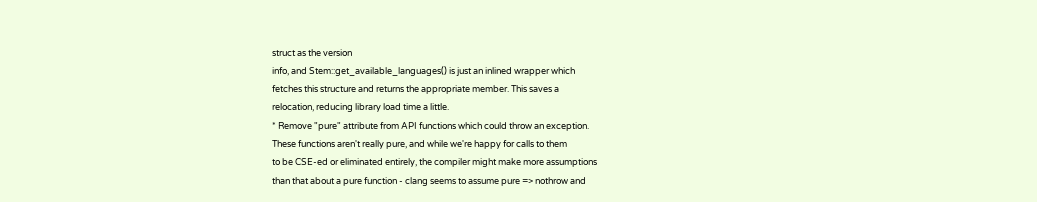struct as the version
info, and Stem::get_available_languages() is just an inlined wrapper which
fetches this structure and returns the appropriate member. This saves a
relocation, reducing library load time a little.
* Remove "pure" attribute from API functions which could throw an exception.
These functions aren't really pure, and while we're happy for calls to them
to be CSE-ed or eliminated entirely, the compiler might make more assumptions
than that about a pure function - clang seems to assume pure => nothrow and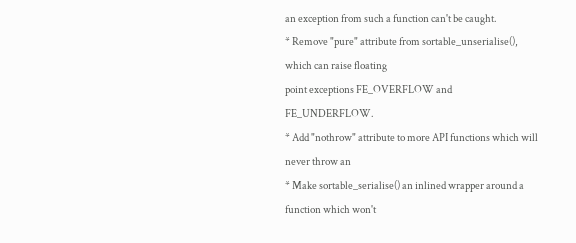an exception from such a function can't be caught.
* Remove "pure" attribute from sortable_unserialise(), which can raise floating
point exceptions FE_OVERFLOW and FE_UNDERFLOW.
* Add "nothrow" attribute to more API functions which will never throw an
* Make sortable_serialise() an inlined wrapper around a function which won't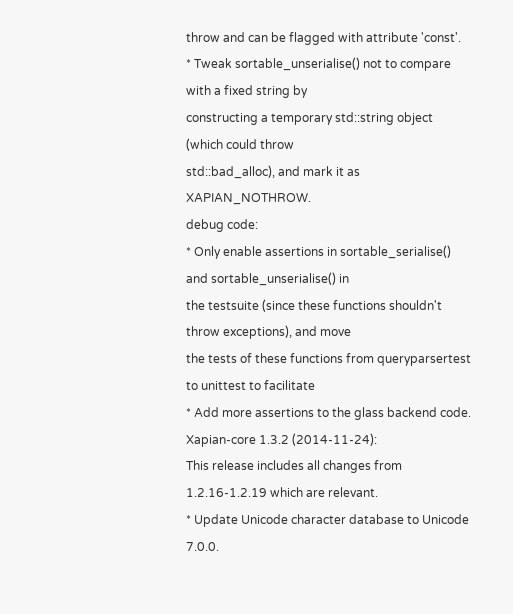throw and can be flagged with attribute 'const'.
* Tweak sortable_unserialise() not to compare with a fixed string by
constructing a temporary std::string object (which could throw
std::bad_alloc), and mark it as XAPIAN_NOTHROW.
debug code:
* Only enable assertions in sortable_serialise() and sortable_unserialise() in
the testsuite (since these functions shouldn't throw exceptions), and move
the tests of these functions from queryparsertest to unittest to facilitate
* Add more assertions to the glass backend code.
Xapian-core 1.3.2 (2014-11-24):
This release includes all changes from 1.2.16-1.2.19 which are relevant.
* Update Unicode character database to Unicode 7.0.0.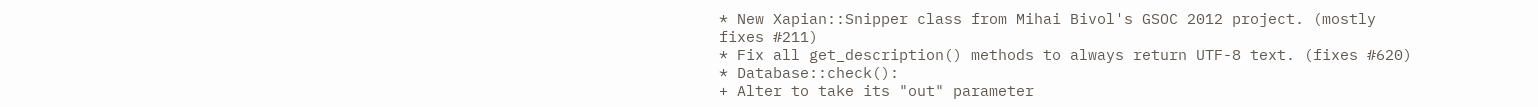* New Xapian::Snipper class from Mihai Bivol's GSOC 2012 project. (mostly
fixes #211)
* Fix all get_description() methods to always return UTF-8 text. (fixes #620)
* Database::check():
+ Alter to take its "out" parameter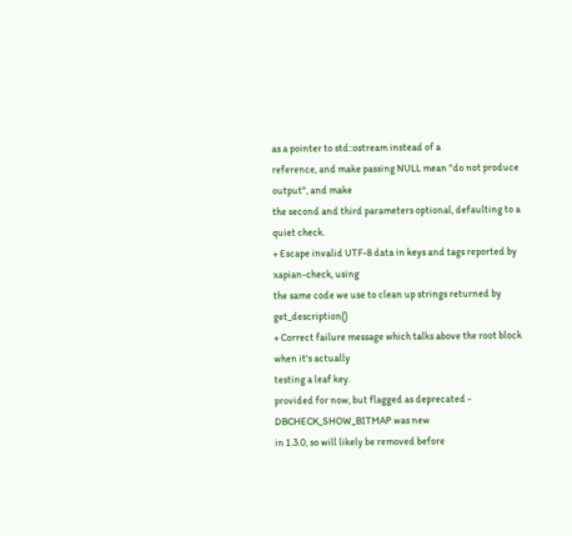as a pointer to std::ostream instead of a
reference, and make passing NULL mean "do not produce output", and make
the second and third parameters optional, defaulting to a quiet check.
+ Escape invalid UTF-8 data in keys and tags reported by xapian-check, using
the same code we use to clean up strings returned by get_description()
+ Correct failure message which talks above the root block when it's actually
testing a leaf key.
provided for now, but flagged as deprecated - DBCHECK_SHOW_BITMAP was new
in 1.3.0, so will likely be removed before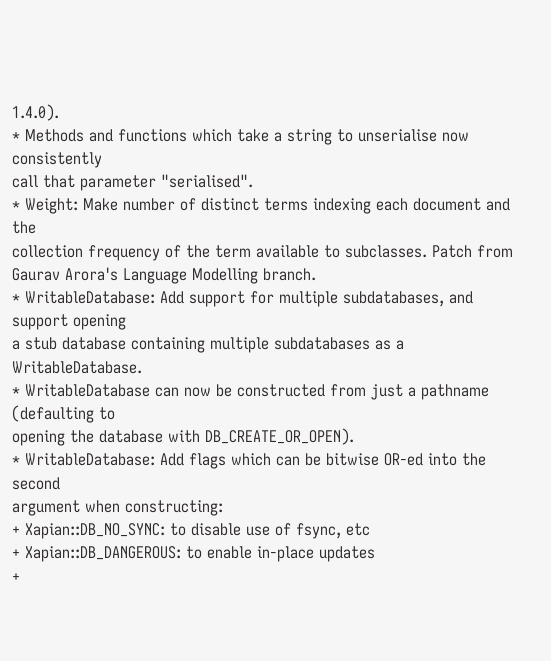1.4.0).
* Methods and functions which take a string to unserialise now consistently
call that parameter "serialised".
* Weight: Make number of distinct terms indexing each document and the
collection frequency of the term available to subclasses. Patch from
Gaurav Arora's Language Modelling branch.
* WritableDatabase: Add support for multiple subdatabases, and support opening
a stub database containing multiple subdatabases as a WritableDatabase.
* WritableDatabase can now be constructed from just a pathname (defaulting to
opening the database with DB_CREATE_OR_OPEN).
* WritableDatabase: Add flags which can be bitwise OR-ed into the second
argument when constructing:
+ Xapian::DB_NO_SYNC: to disable use of fsync, etc
+ Xapian::DB_DANGEROUS: to enable in-place updates
+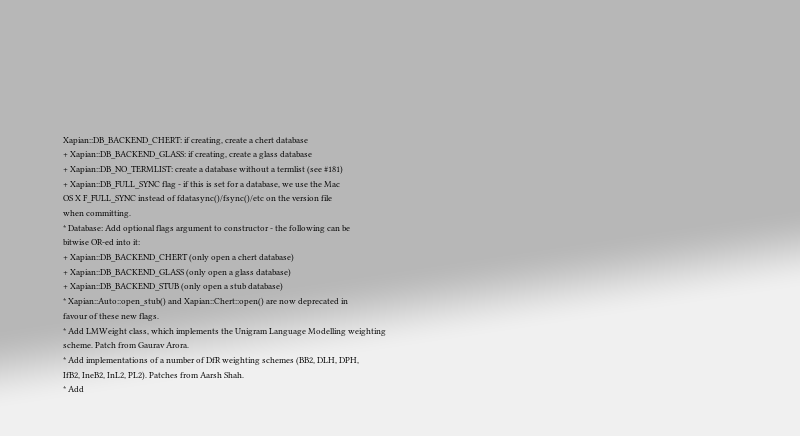Xapian::DB_BACKEND_CHERT: if creating, create a chert database
+ Xapian::DB_BACKEND_GLASS: if creating, create a glass database
+ Xapian::DB_NO_TERMLIST: create a database without a termlist (see #181)
+ Xapian::DB_FULL_SYNC flag - if this is set for a database, we use the Mac
OS X F_FULL_SYNC instead of fdatasync()/fsync()/etc on the version file
when committing.
* Database: Add optional flags argument to constructor - the following can be
bitwise OR-ed into it:
+ Xapian::DB_BACKEND_CHERT (only open a chert database)
+ Xapian::DB_BACKEND_GLASS (only open a glass database)
+ Xapian::DB_BACKEND_STUB (only open a stub database)
* Xapian::Auto::open_stub() and Xapian::Chert::open() are now deprecated in
favour of these new flags.
* Add LMWeight class, which implements the Unigram Language Modelling weighting
scheme. Patch from Gaurav Arora.
* Add implementations of a number of DfR weighting schemes (BB2, DLH, DPH,
IfB2, IneB2, InL2, PL2). Patches from Aarsh Shah.
* Add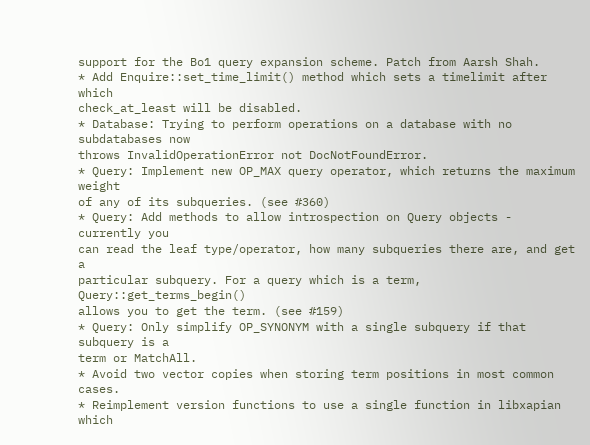support for the Bo1 query expansion scheme. Patch from Aarsh Shah.
* Add Enquire::set_time_limit() method which sets a timelimit after which
check_at_least will be disabled.
* Database: Trying to perform operations on a database with no subdatabases now
throws InvalidOperationError not DocNotFoundError.
* Query: Implement new OP_MAX query operator, which returns the maximum weight
of any of its subqueries. (see #360)
* Query: Add methods to allow introspection on Query objects - currently you
can read the leaf type/operator, how many subqueries there are, and get a
particular subquery. For a query which is a term, Query::get_terms_begin()
allows you to get the term. (see #159)
* Query: Only simplify OP_SYNONYM with a single subquery if that subquery is a
term or MatchAll.
* Avoid two vector copies when storing term positions in most common cases.
* Reimplement version functions to use a single function in libxapian which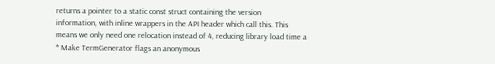returns a pointer to a static const struct containing the version
information, with inline wrappers in the API header which call this. This
means we only need one relocation instead of 4, reducing library load time a
* Make TermGenerator flags an anonymous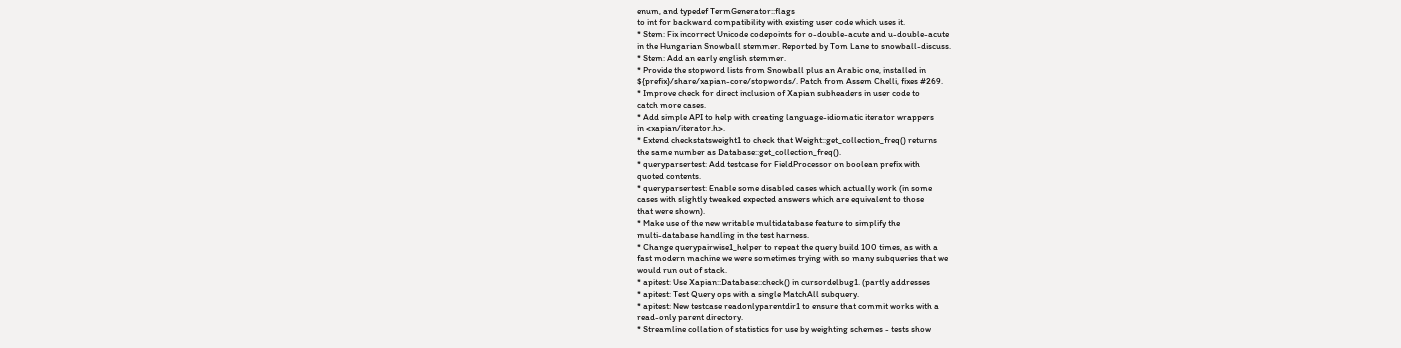enum, and typedef TermGenerator::flags
to int for backward compatibility with existing user code which uses it.
* Stem: Fix incorrect Unicode codepoints for o-double-acute and u-double-acute
in the Hungarian Snowball stemmer. Reported by Tom Lane to snowball-discuss.
* Stem: Add an early english stemmer.
* Provide the stopword lists from Snowball plus an Arabic one, installed in
${prefix}/share/xapian-core/stopwords/. Patch from Assem Chelli, fixes #269.
* Improve check for direct inclusion of Xapian subheaders in user code to
catch more cases.
* Add simple API to help with creating language-idiomatic iterator wrappers
in <xapian/iterator.h>.
* Extend checkstatsweight1 to check that Weight::get_collection_freq() returns
the same number as Database::get_collection_freq().
* queryparsertest: Add testcase for FieldProcessor on boolean prefix with
quoted contents.
* queryparsertest: Enable some disabled cases which actually work (in some
cases with slightly tweaked expected answers which are equivalent to those
that were shown).
* Make use of the new writable multidatabase feature to simplify the
multi-database handling in the test harness.
* Change querypairwise1_helper to repeat the query build 100 times, as with a
fast modern machine we were sometimes trying with so many subqueries that we
would run out of stack.
* apitest: Use Xapian::Database::check() in cursordelbug1. (partly addresses
* apitest: Test Query ops with a single MatchAll subquery.
* apitest: New testcase readonlyparentdir1 to ensure that commit works with a
read-only parent directory.
* Streamline collation of statistics for use by weighting schemes - tests show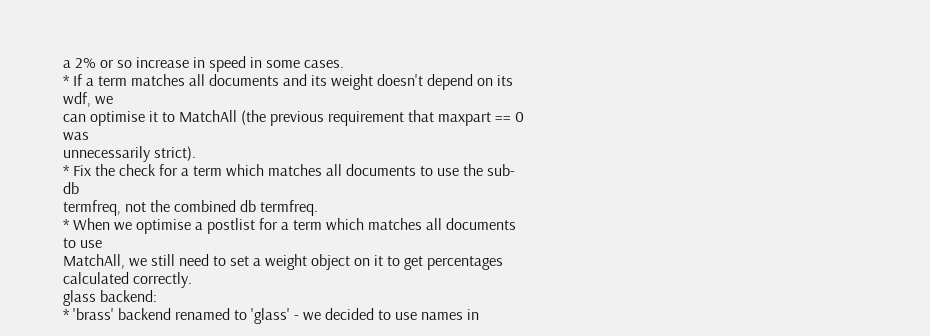a 2% or so increase in speed in some cases.
* If a term matches all documents and its weight doesn't depend on its wdf, we
can optimise it to MatchAll (the previous requirement that maxpart == 0 was
unnecessarily strict).
* Fix the check for a term which matches all documents to use the sub-db
termfreq, not the combined db termfreq.
* When we optimise a postlist for a term which matches all documents to use
MatchAll, we still need to set a weight object on it to get percentages
calculated correctly.
glass backend:
* 'brass' backend renamed to 'glass' - we decided to use names in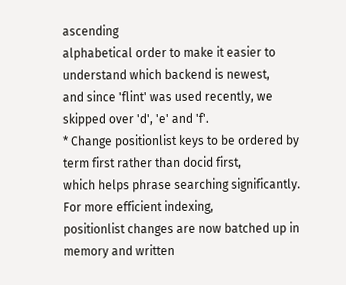ascending
alphabetical order to make it easier to understand which backend is newest,
and since 'flint' was used recently, we skipped over 'd', 'e' and 'f'.
* Change positionlist keys to be ordered by term first rather than docid first,
which helps phrase searching significantly. For more efficient indexing,
positionlist changes are now batched up in memory and written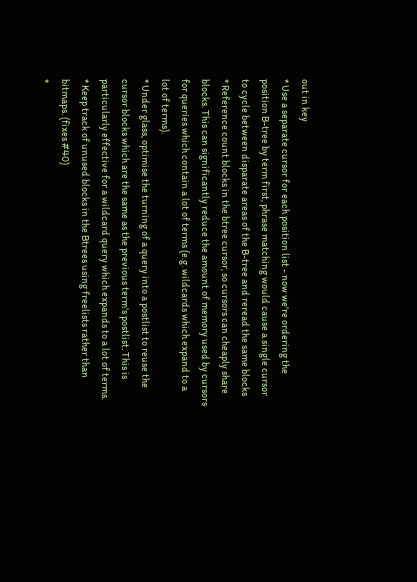out in key
* Use a separate cursor for each position list - now we're ordering the
position B-tree by term first, phrase matching would cause a single cursor
to cycle between disparate areas of the B-tree and reread the same blocks
* Reference count blocks in the btree cursor, so cursors can cheaply share
blocks. This can significantly reduce the amount of memory used by cursors
for queries which contain a lot of terms (e.g. wildcards which expand to a
lot of terms).
* Under glass, optimise the turning of a query into a postlist to reuse the
cursor blocks which are the same as the previous term's postlist. This is
particularly effective for a wildcard query which expands to a lot of terms.
* Keep track of unused blocks in the Btrees using freelists rather than
bitmaps. (fixes #40)
*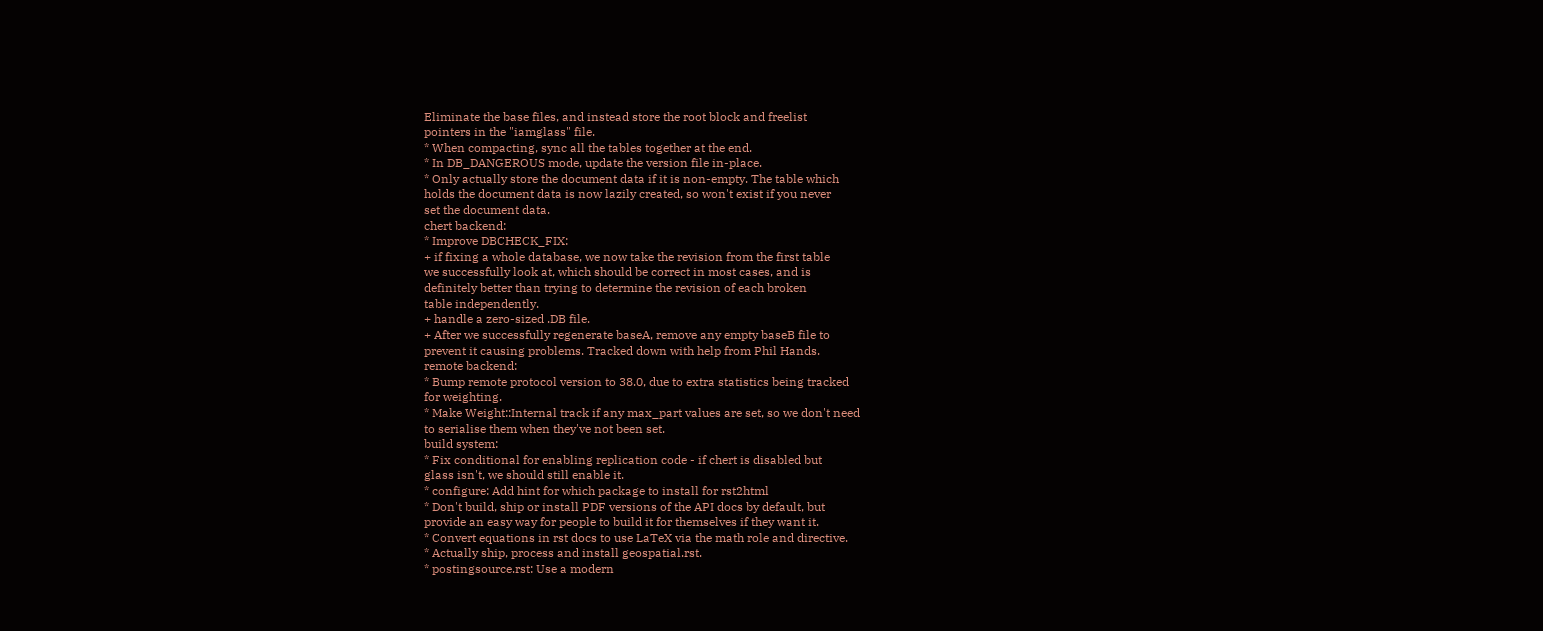Eliminate the base files, and instead store the root block and freelist
pointers in the "iamglass" file.
* When compacting, sync all the tables together at the end.
* In DB_DANGEROUS mode, update the version file in-place.
* Only actually store the document data if it is non-empty. The table which
holds the document data is now lazily created, so won't exist if you never
set the document data.
chert backend:
* Improve DBCHECK_FIX:
+ if fixing a whole database, we now take the revision from the first table
we successfully look at, which should be correct in most cases, and is
definitely better than trying to determine the revision of each broken
table independently.
+ handle a zero-sized .DB file.
+ After we successfully regenerate baseA, remove any empty baseB file to
prevent it causing problems. Tracked down with help from Phil Hands.
remote backend:
* Bump remote protocol version to 38.0, due to extra statistics being tracked
for weighting.
* Make Weight::Internal track if any max_part values are set, so we don't need
to serialise them when they've not been set.
build system:
* Fix conditional for enabling replication code - if chert is disabled but
glass isn't, we should still enable it.
* configure: Add hint for which package to install for rst2html
* Don't build, ship or install PDF versions of the API docs by default, but
provide an easy way for people to build it for themselves if they want it.
* Convert equations in rst docs to use LaTeX via the math role and directive.
* Actually ship, process and install geospatial.rst.
* postingsource.rst: Use a modern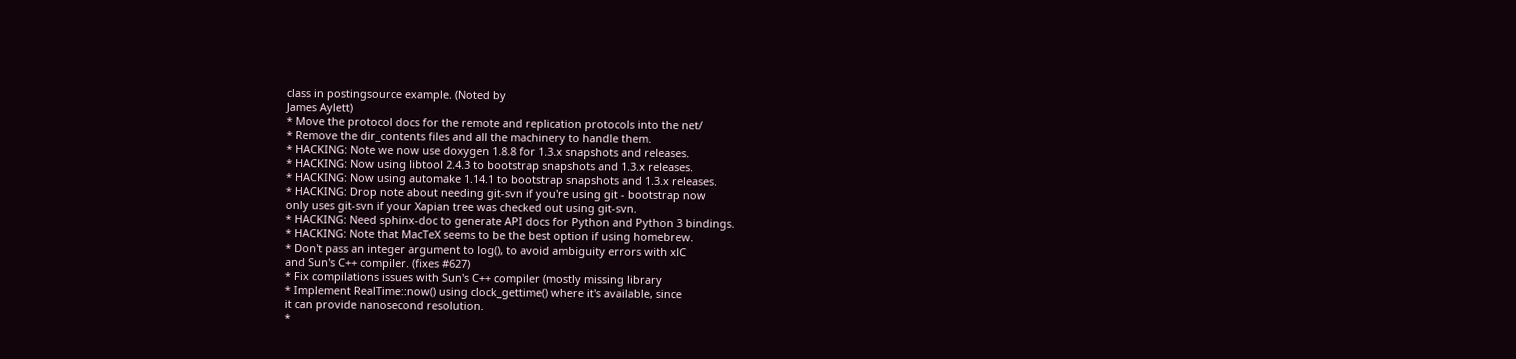class in postingsource example. (Noted by
James Aylett)
* Move the protocol docs for the remote and replication protocols into the net/
* Remove the dir_contents files and all the machinery to handle them.
* HACKING: Note we now use doxygen 1.8.8 for 1.3.x snapshots and releases.
* HACKING: Now using libtool 2.4.3 to bootstrap snapshots and 1.3.x releases.
* HACKING: Now using automake 1.14.1 to bootstrap snapshots and 1.3.x releases.
* HACKING: Drop note about needing git-svn if you're using git - bootstrap now
only uses git-svn if your Xapian tree was checked out using git-svn.
* HACKING: Need sphinx-doc to generate API docs for Python and Python 3 bindings.
* HACKING: Note that MacTeX seems to be the best option if using homebrew.
* Don't pass an integer argument to log(), to avoid ambiguity errors with xlC
and Sun's C++ compiler. (fixes #627)
* Fix compilations issues with Sun's C++ compiler (mostly missing library
* Implement RealTime::now() using clock_gettime() where it's available, since
it can provide nanosecond resolution.
*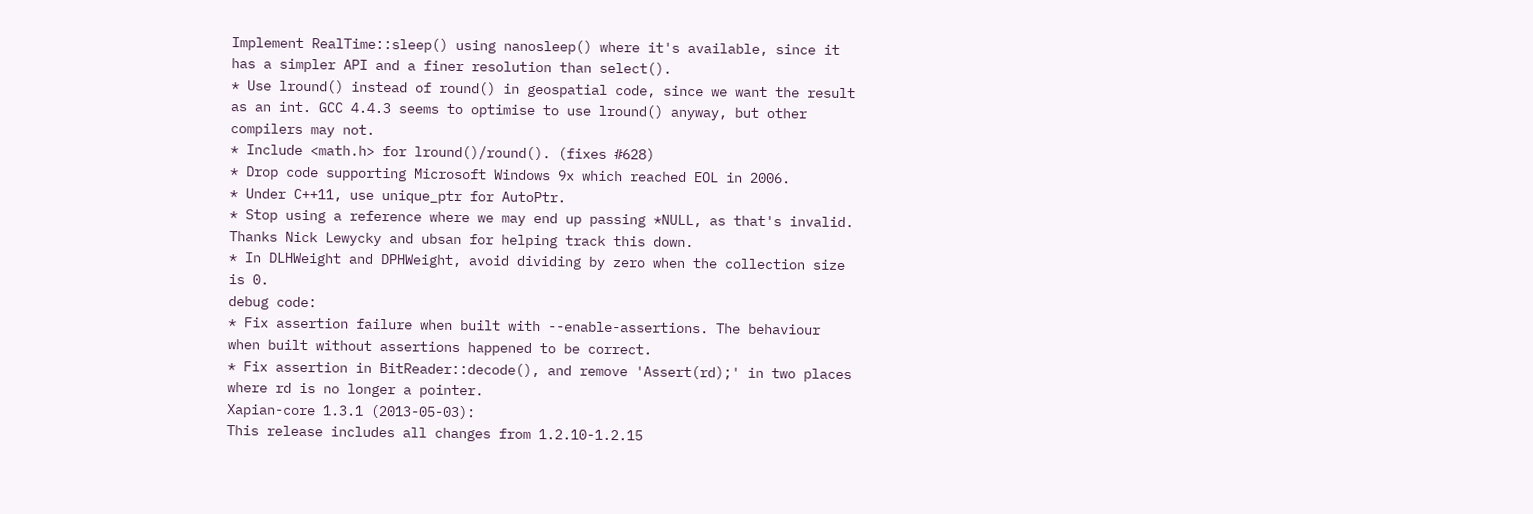Implement RealTime::sleep() using nanosleep() where it's available, since it
has a simpler API and a finer resolution than select().
* Use lround() instead of round() in geospatial code, since we want the result
as an int. GCC 4.4.3 seems to optimise to use lround() anyway, but other
compilers may not.
* Include <math.h> for lround()/round(). (fixes #628)
* Drop code supporting Microsoft Windows 9x which reached EOL in 2006.
* Under C++11, use unique_ptr for AutoPtr.
* Stop using a reference where we may end up passing *NULL, as that's invalid.
Thanks Nick Lewycky and ubsan for helping track this down.
* In DLHWeight and DPHWeight, avoid dividing by zero when the collection size
is 0.
debug code:
* Fix assertion failure when built with --enable-assertions. The behaviour
when built without assertions happened to be correct.
* Fix assertion in BitReader::decode(), and remove 'Assert(rd);' in two places
where rd is no longer a pointer.
Xapian-core 1.3.1 (2013-05-03):
This release includes all changes from 1.2.10-1.2.15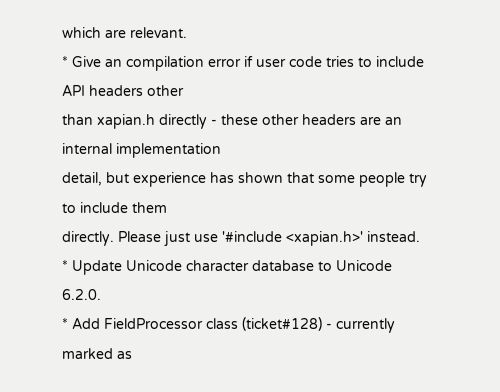which are relevant.
* Give an compilation error if user code tries to include API headers other
than xapian.h directly - these other headers are an internal implementation
detail, but experience has shown that some people try to include them
directly. Please just use '#include <xapian.h>' instead.
* Update Unicode character database to Unicode 6.2.0.
* Add FieldProcessor class (ticket#128) - currently marked as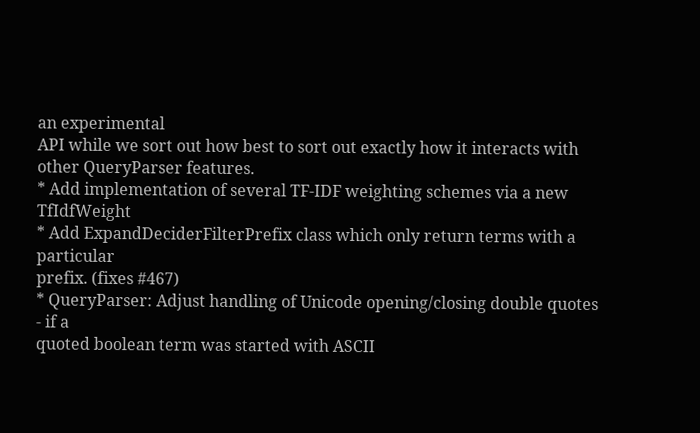an experimental
API while we sort out how best to sort out exactly how it interacts with
other QueryParser features.
* Add implementation of several TF-IDF weighting schemes via a new TfIdfWeight
* Add ExpandDeciderFilterPrefix class which only return terms with a particular
prefix. (fixes #467)
* QueryParser: Adjust handling of Unicode opening/closing double quotes - if a
quoted boolean term was started with ASCII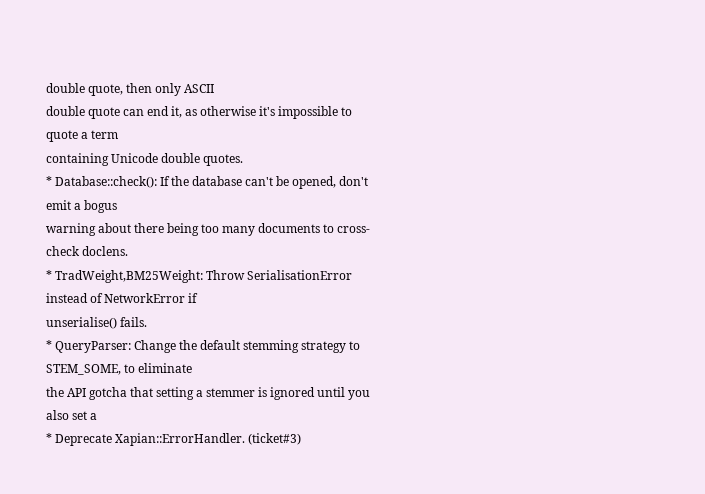double quote, then only ASCII
double quote can end it, as otherwise it's impossible to quote a term
containing Unicode double quotes.
* Database::check(): If the database can't be opened, don't emit a bogus
warning about there being too many documents to cross-check doclens.
* TradWeight,BM25Weight: Throw SerialisationError instead of NetworkError if
unserialise() fails.
* QueryParser: Change the default stemming strategy to STEM_SOME, to eliminate
the API gotcha that setting a stemmer is ignored until you also set a
* Deprecate Xapian::ErrorHandler. (ticket#3)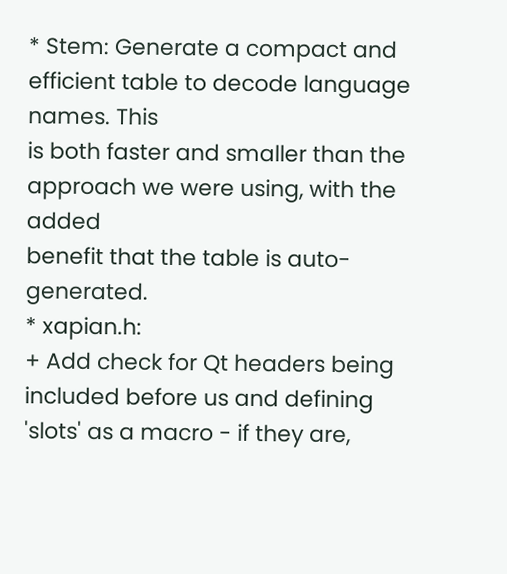* Stem: Generate a compact and efficient table to decode language names. This
is both faster and smaller than the approach we were using, with the added
benefit that the table is auto-generated.
* xapian.h:
+ Add check for Qt headers being included before us and defining
'slots' as a macro - if they are,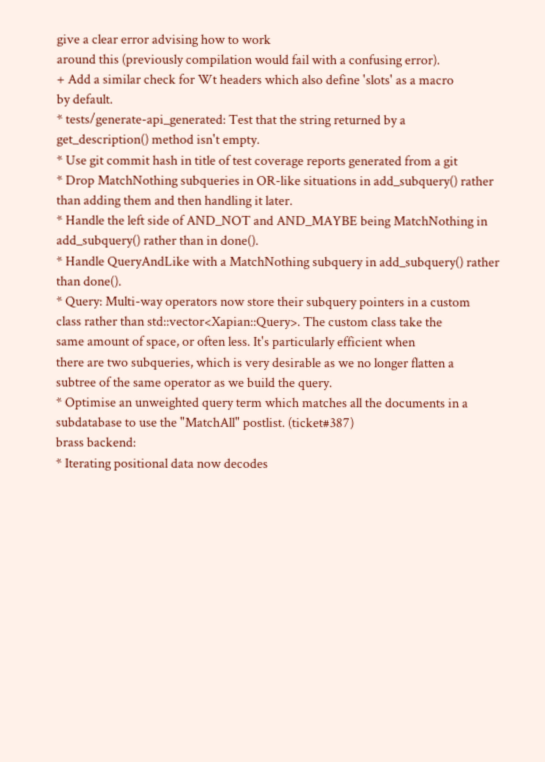give a clear error advising how to work
around this (previously compilation would fail with a confusing error).
+ Add a similar check for Wt headers which also define 'slots' as a macro
by default.
* tests/generate-api_generated: Test that the string returned by a
get_description() method isn't empty.
* Use git commit hash in title of test coverage reports generated from a git
* Drop MatchNothing subqueries in OR-like situations in add_subquery() rather
than adding them and then handling it later.
* Handle the left side of AND_NOT and AND_MAYBE being MatchNothing in
add_subquery() rather than in done().
* Handle QueryAndLike with a MatchNothing subquery in add_subquery() rather
than done().
* Query: Multi-way operators now store their subquery pointers in a custom
class rather than std::vector<Xapian::Query>. The custom class take the
same amount of space, or often less. It's particularly efficient when
there are two subqueries, which is very desirable as we no longer flatten a
subtree of the same operator as we build the query.
* Optimise an unweighted query term which matches all the documents in a
subdatabase to use the "MatchAll" postlist. (ticket#387)
brass backend:
* Iterating positional data now decodes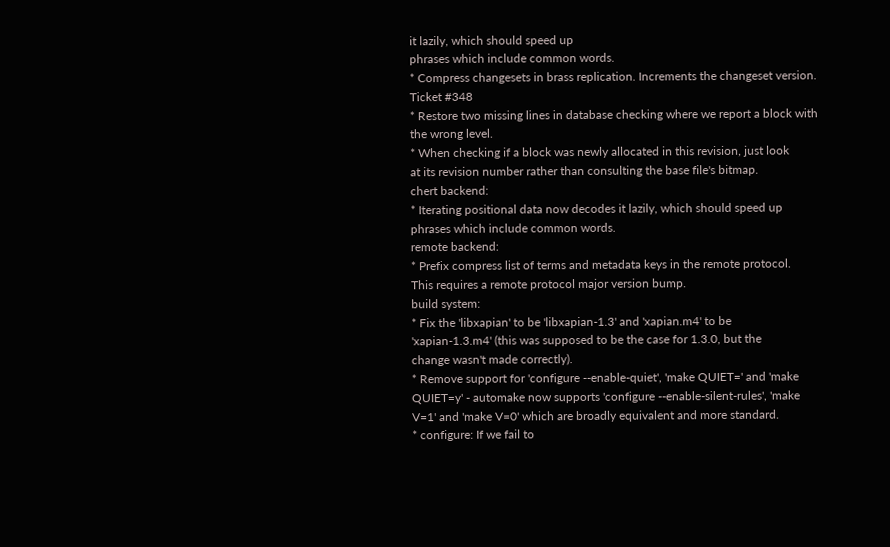it lazily, which should speed up
phrases which include common words.
* Compress changesets in brass replication. Increments the changeset version.
Ticket #348
* Restore two missing lines in database checking where we report a block with
the wrong level.
* When checking if a block was newly allocated in this revision, just look
at its revision number rather than consulting the base file's bitmap.
chert backend:
* Iterating positional data now decodes it lazily, which should speed up
phrases which include common words.
remote backend:
* Prefix compress list of terms and metadata keys in the remote protocol.
This requires a remote protocol major version bump.
build system:
* Fix the 'libxapian' to be 'libxapian-1.3' and 'xapian.m4' to be
'xapian-1.3.m4' (this was supposed to be the case for 1.3.0, but the
change wasn't made correctly).
* Remove support for 'configure --enable-quiet', 'make QUIET=' and 'make
QUIET=y' - automake now supports 'configure --enable-silent-rules', 'make
V=1' and 'make V=0' which are broadly equivalent and more standard.
* configure: If we fail to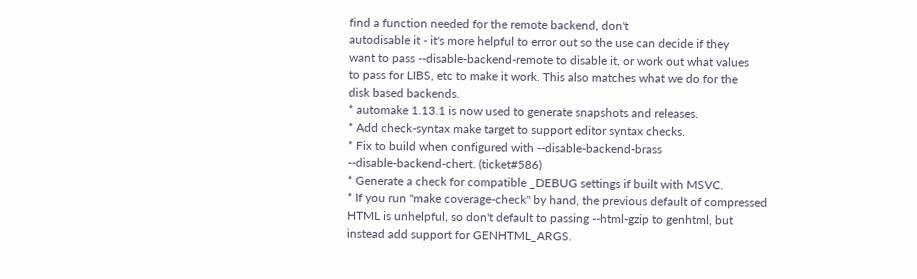find a function needed for the remote backend, don't
autodisable it - it's more helpful to error out so the use can decide if they
want to pass --disable-backend-remote to disable it, or work out what values
to pass for LIBS, etc to make it work. This also matches what we do for the
disk based backends.
* automake 1.13.1 is now used to generate snapshots and releases.
* Add check-syntax make target to support editor syntax checks.
* Fix to build when configured with --disable-backend-brass
--disable-backend-chert. (ticket#586)
* Generate a check for compatible _DEBUG settings if built with MSVC.
* If you run "make coverage-check" by hand, the previous default of compressed
HTML is unhelpful, so don't default to passing --html-gzip to genhtml, but
instead add support for GENHTML_ARGS.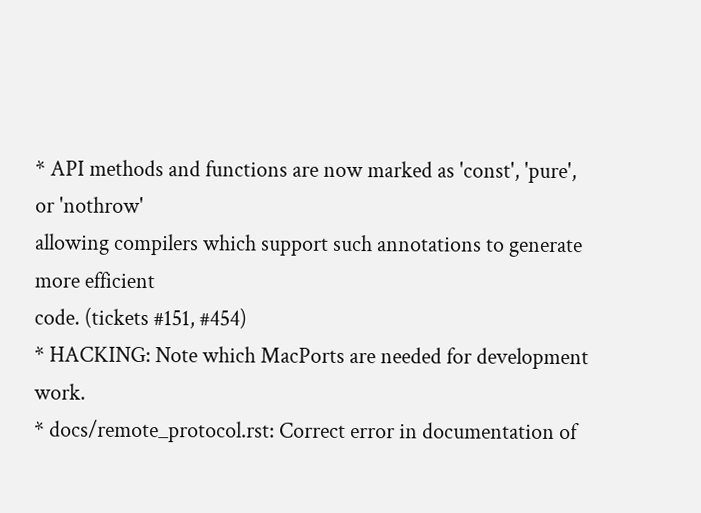* API methods and functions are now marked as 'const', 'pure', or 'nothrow'
allowing compilers which support such annotations to generate more efficient
code. (tickets #151, #454)
* HACKING: Note which MacPorts are needed for development work.
* docs/remote_protocol.rst: Correct error in documentation of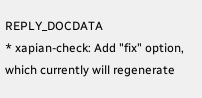REPLY_DOCDATA
* xapian-check: Add "fix" option, which currently will regenerate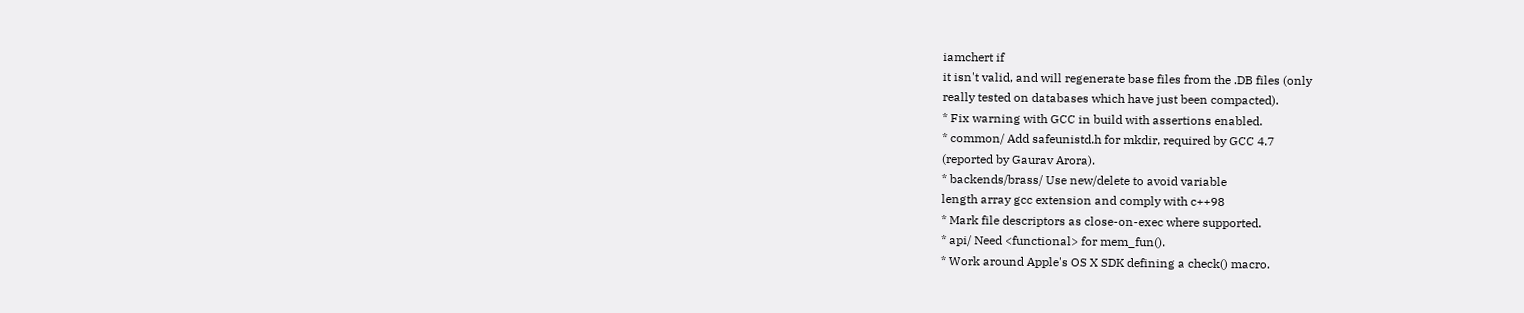iamchert if
it isn't valid, and will regenerate base files from the .DB files (only
really tested on databases which have just been compacted).
* Fix warning with GCC in build with assertions enabled.
* common/ Add safeunistd.h for mkdir, required by GCC 4.7
(reported by Gaurav Arora).
* backends/brass/ Use new/delete to avoid variable
length array gcc extension and comply with c++98
* Mark file descriptors as close-on-exec where supported.
* api/ Need <functional> for mem_fun().
* Work around Apple's OS X SDK defining a check() macro.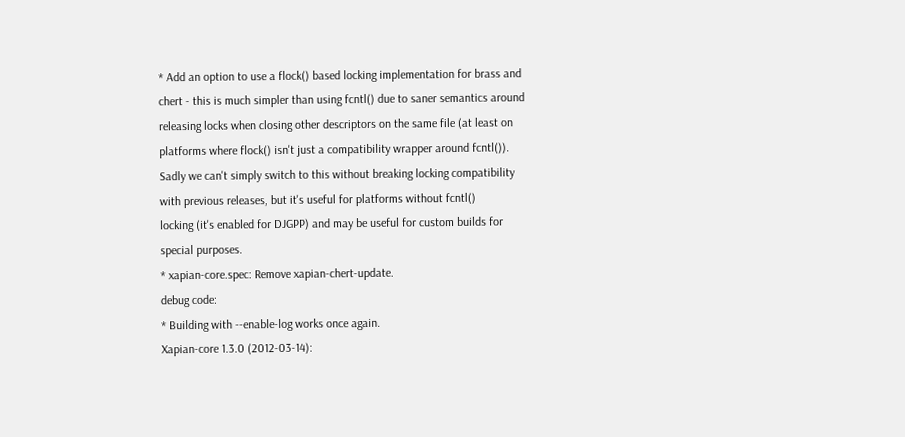* Add an option to use a flock() based locking implementation for brass and
chert - this is much simpler than using fcntl() due to saner semantics around
releasing locks when closing other descriptors on the same file (at least on
platforms where flock() isn't just a compatibility wrapper around fcntl()).
Sadly we can't simply switch to this without breaking locking compatibility
with previous releases, but it's useful for platforms without fcntl()
locking (it's enabled for DJGPP) and may be useful for custom builds for
special purposes.
* xapian-core.spec: Remove xapian-chert-update.
debug code:
* Building with --enable-log works once again.
Xapian-core 1.3.0 (2012-03-14):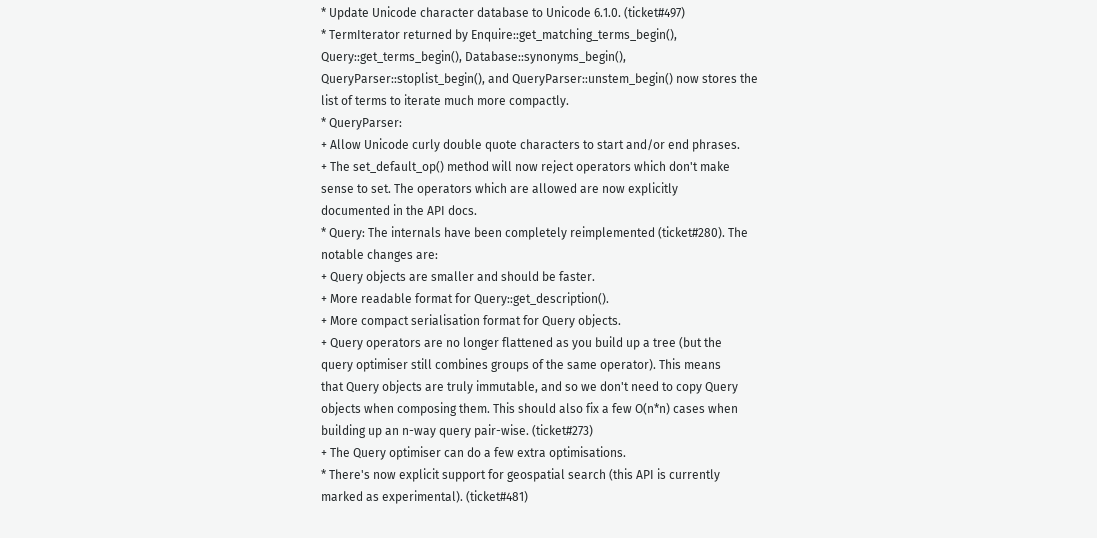* Update Unicode character database to Unicode 6.1.0. (ticket#497)
* TermIterator returned by Enquire::get_matching_terms_begin(),
Query::get_terms_begin(), Database::synonyms_begin(),
QueryParser::stoplist_begin(), and QueryParser::unstem_begin() now stores the
list of terms to iterate much more compactly.
* QueryParser:
+ Allow Unicode curly double quote characters to start and/or end phrases.
+ The set_default_op() method will now reject operators which don't make
sense to set. The operators which are allowed are now explicitly
documented in the API docs.
* Query: The internals have been completely reimplemented (ticket#280). The
notable changes are:
+ Query objects are smaller and should be faster.
+ More readable format for Query::get_description().
+ More compact serialisation format for Query objects.
+ Query operators are no longer flattened as you build up a tree (but the
query optimiser still combines groups of the same operator). This means
that Query objects are truly immutable, and so we don't need to copy Query
objects when composing them. This should also fix a few O(n*n) cases when
building up an n-way query pair-wise. (ticket#273)
+ The Query optimiser can do a few extra optimisations.
* There's now explicit support for geospatial search (this API is currently
marked as experimental). (ticket#481)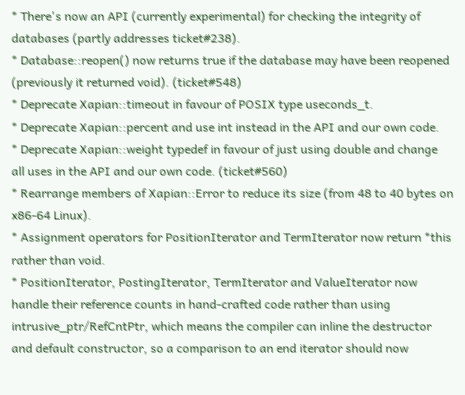* There's now an API (currently experimental) for checking the integrity of
databases (partly addresses ticket#238).
* Database::reopen() now returns true if the database may have been reopened
(previously it returned void). (ticket#548)
* Deprecate Xapian::timeout in favour of POSIX type useconds_t.
* Deprecate Xapian::percent and use int instead in the API and our own code.
* Deprecate Xapian::weight typedef in favour of just using double and change
all uses in the API and our own code. (ticket#560)
* Rearrange members of Xapian::Error to reduce its size (from 48 to 40 bytes on
x86-64 Linux).
* Assignment operators for PositionIterator and TermIterator now return *this
rather than void.
* PositionIterator, PostingIterator, TermIterator and ValueIterator now
handle their reference counts in hand-crafted code rather than using
intrusive_ptr/RefCntPtr, which means the compiler can inline the destructor
and default constructor, so a comparison to an end iterator should now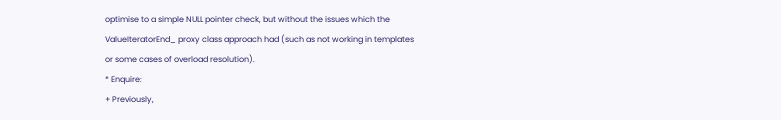optimise to a simple NULL pointer check, but without the issues which the
ValueIteratorEnd_ proxy class approach had (such as not working in templates
or some cases of overload resolution).
* Enquire:
+ Previously,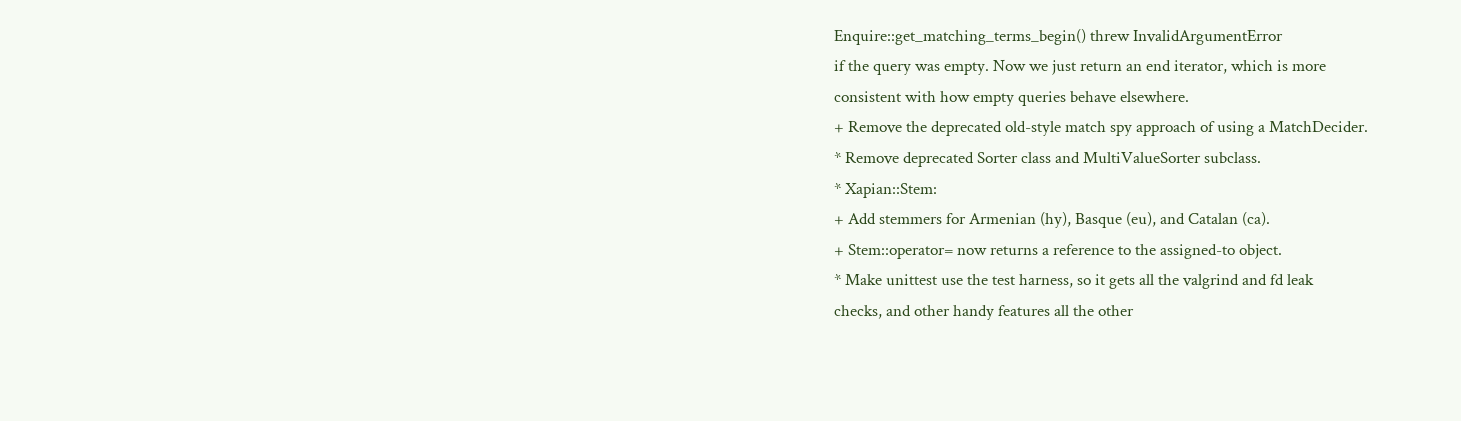Enquire::get_matching_terms_begin() threw InvalidArgumentError
if the query was empty. Now we just return an end iterator, which is more
consistent with how empty queries behave elsewhere.
+ Remove the deprecated old-style match spy approach of using a MatchDecider.
* Remove deprecated Sorter class and MultiValueSorter subclass.
* Xapian::Stem:
+ Add stemmers for Armenian (hy), Basque (eu), and Catalan (ca).
+ Stem::operator= now returns a reference to the assigned-to object.
* Make unittest use the test harness, so it gets all the valgrind and fd leak
checks, and other handy features all the other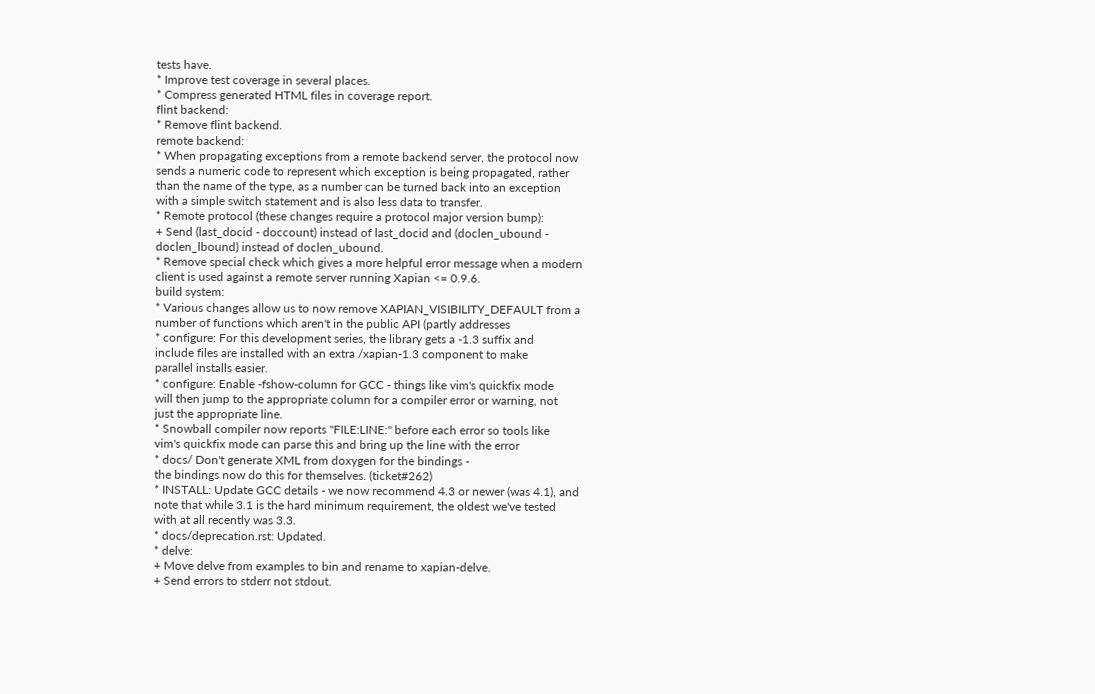tests have.
* Improve test coverage in several places.
* Compress generated HTML files in coverage report.
flint backend:
* Remove flint backend.
remote backend:
* When propagating exceptions from a remote backend server, the protocol now
sends a numeric code to represent which exception is being propagated, rather
than the name of the type, as a number can be turned back into an exception
with a simple switch statement and is also less data to transfer.
* Remote protocol (these changes require a protocol major version bump):
+ Send (last_docid - doccount) instead of last_docid and (doclen_ubound -
doclen_lbound) instead of doclen_ubound.
* Remove special check which gives a more helpful error message when a modern
client is used against a remote server running Xapian <= 0.9.6.
build system:
* Various changes allow us to now remove XAPIAN_VISIBILITY_DEFAULT from a
number of functions which aren't in the public API (partly addresses
* configure: For this development series, the library gets a -1.3 suffix and
include files are installed with an extra /xapian-1.3 component to make
parallel installs easier.
* configure: Enable -fshow-column for GCC - things like vim's quickfix mode
will then jump to the appropriate column for a compiler error or warning, not
just the appropriate line.
* Snowball compiler now reports "FILE:LINE:" before each error so tools like
vim's quickfix mode can parse this and bring up the line with the error
* docs/ Don't generate XML from doxygen for the bindings -
the bindings now do this for themselves. (ticket#262)
* INSTALL: Update GCC details - we now recommend 4.3 or newer (was 4.1), and
note that while 3.1 is the hard minimum requirement, the oldest we've tested
with at all recently was 3.3.
* docs/deprecation.rst: Updated.
* delve:
+ Move delve from examples to bin and rename to xapian-delve.
+ Send errors to stderr not stdout.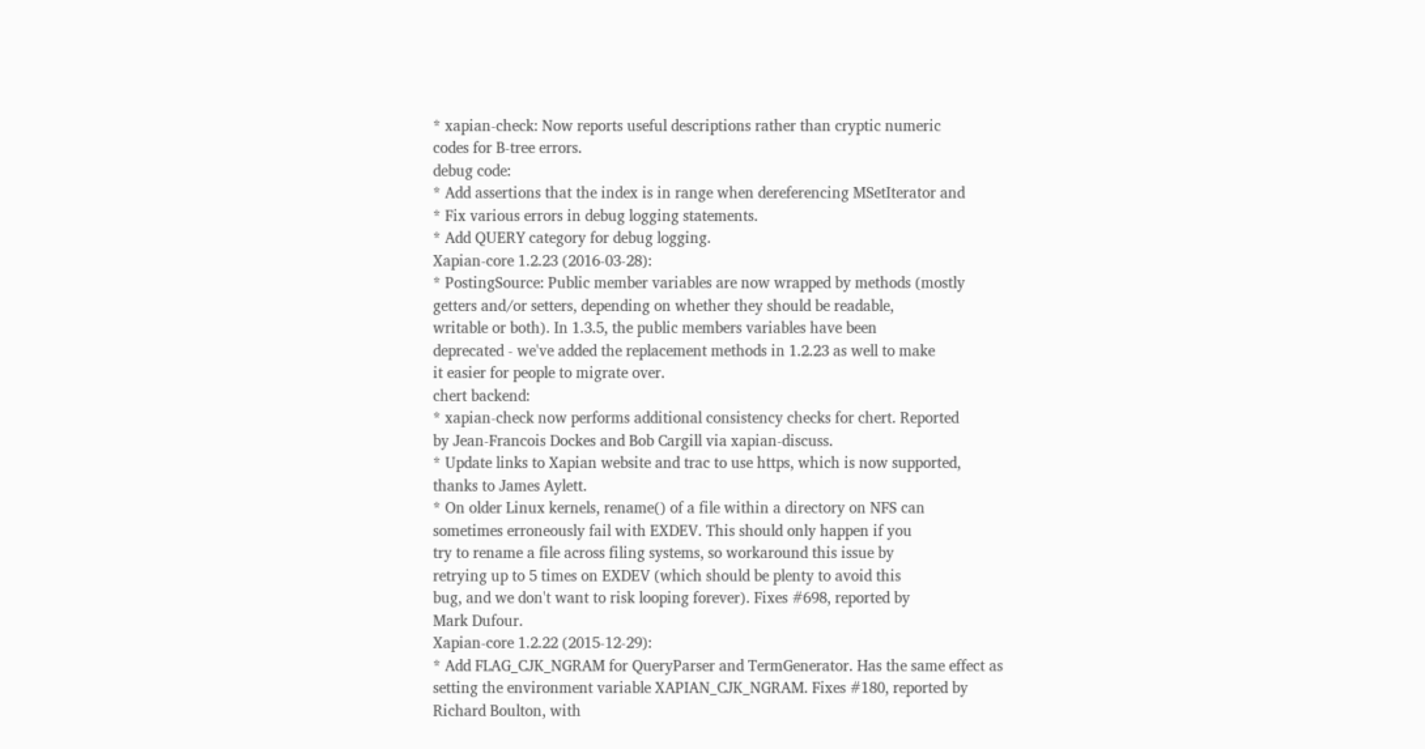* xapian-check: Now reports useful descriptions rather than cryptic numeric
codes for B-tree errors.
debug code:
* Add assertions that the index is in range when dereferencing MSetIterator and
* Fix various errors in debug logging statements.
* Add QUERY category for debug logging.
Xapian-core 1.2.23 (2016-03-28):
* PostingSource: Public member variables are now wrapped by methods (mostly
getters and/or setters, depending on whether they should be readable,
writable or both). In 1.3.5, the public members variables have been
deprecated - we've added the replacement methods in 1.2.23 as well to make
it easier for people to migrate over.
chert backend:
* xapian-check now performs additional consistency checks for chert. Reported
by Jean-Francois Dockes and Bob Cargill via xapian-discuss.
* Update links to Xapian website and trac to use https, which is now supported,
thanks to James Aylett.
* On older Linux kernels, rename() of a file within a directory on NFS can
sometimes erroneously fail with EXDEV. This should only happen if you
try to rename a file across filing systems, so workaround this issue by
retrying up to 5 times on EXDEV (which should be plenty to avoid this
bug, and we don't want to risk looping forever). Fixes #698, reported by
Mark Dufour.
Xapian-core 1.2.22 (2015-12-29):
* Add FLAG_CJK_NGRAM for QueryParser and TermGenerator. Has the same effect as
setting the environment variable XAPIAN_CJK_NGRAM. Fixes #180, reported by
Richard Boulton, with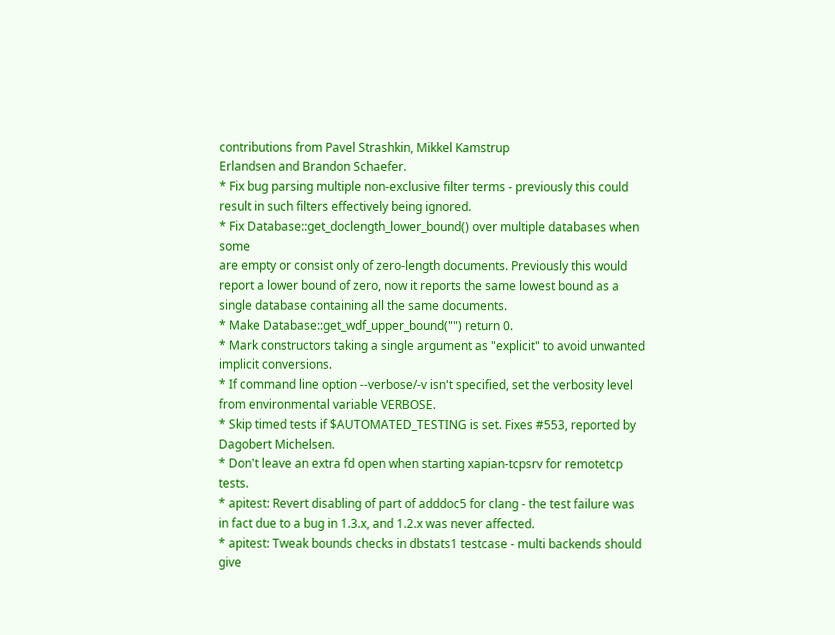contributions from Pavel Strashkin, Mikkel Kamstrup
Erlandsen and Brandon Schaefer.
* Fix bug parsing multiple non-exclusive filter terms - previously this could
result in such filters effectively being ignored.
* Fix Database::get_doclength_lower_bound() over multiple databases when some
are empty or consist only of zero-length documents. Previously this would
report a lower bound of zero, now it reports the same lowest bound as a
single database containing all the same documents.
* Make Database::get_wdf_upper_bound("") return 0.
* Mark constructors taking a single argument as "explicit" to avoid unwanted
implicit conversions.
* If command line option --verbose/-v isn't specified, set the verbosity level
from environmental variable VERBOSE.
* Skip timed tests if $AUTOMATED_TESTING is set. Fixes #553, reported by
Dagobert Michelsen.
* Don't leave an extra fd open when starting xapian-tcpsrv for remotetcp tests.
* apitest: Revert disabling of part of adddoc5 for clang - the test failure was
in fact due to a bug in 1.3.x, and 1.2.x was never affected.
* apitest: Tweak bounds checks in dbstats1 testcase - multi backends should
give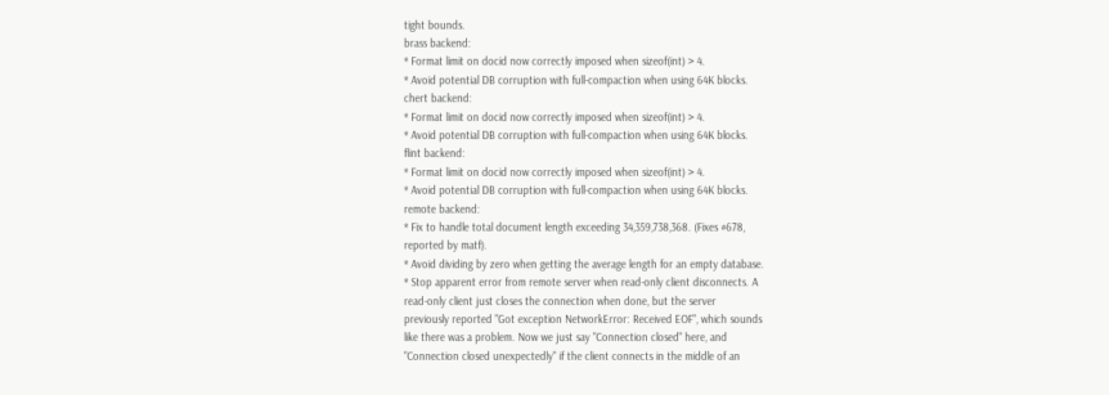tight bounds.
brass backend:
* Format limit on docid now correctly imposed when sizeof(int) > 4.
* Avoid potential DB corruption with full-compaction when using 64K blocks.
chert backend:
* Format limit on docid now correctly imposed when sizeof(int) > 4.
* Avoid potential DB corruption with full-compaction when using 64K blocks.
flint backend:
* Format limit on docid now correctly imposed when sizeof(int) > 4.
* Avoid potential DB corruption with full-compaction when using 64K blocks.
remote backend:
* Fix to handle total document length exceeding 34,359,738,368. (Fixes #678,
reported by matf).
* Avoid dividing by zero when getting the average length for an empty database.
* Stop apparent error from remote server when read-only client disconnects. A
read-only client just closes the connection when done, but the server
previously reported "Got exception NetworkError: Received EOF", which sounds
like there was a problem. Now we just say "Connection closed" here, and
"Connection closed unexpectedly" if the client connects in the middle of an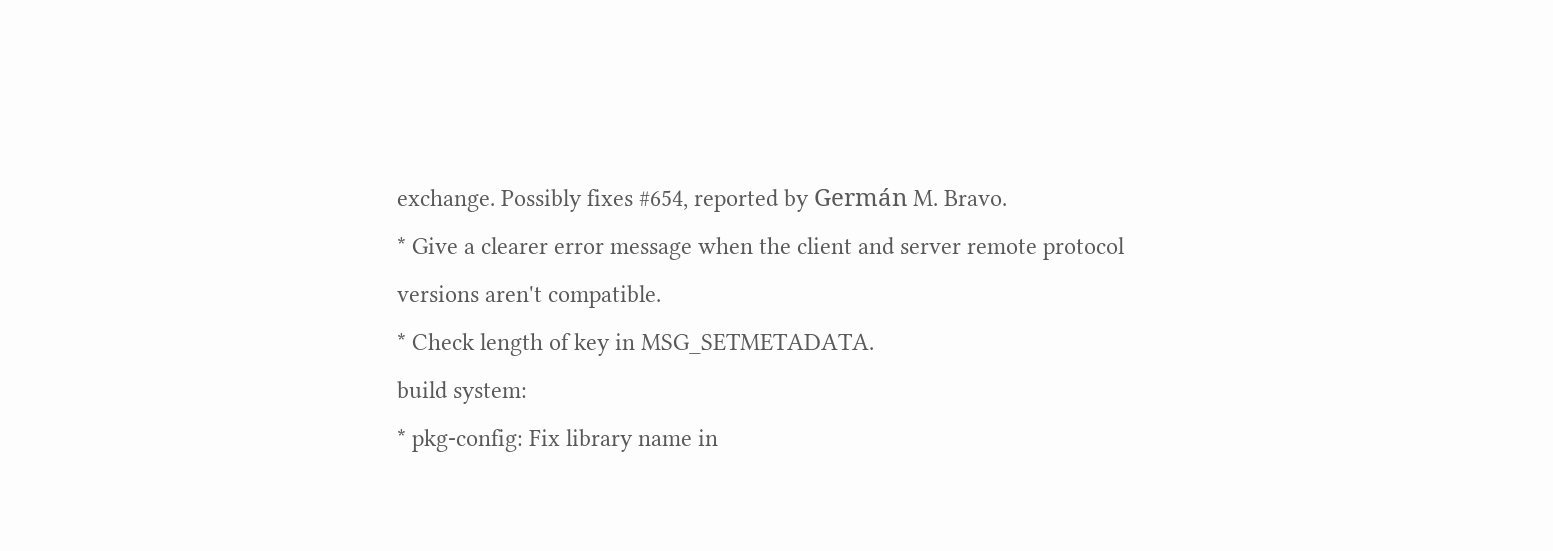exchange. Possibly fixes #654, reported by Germán M. Bravo.
* Give a clearer error message when the client and server remote protocol
versions aren't compatible.
* Check length of key in MSG_SETMETADATA.
build system:
* pkg-config: Fix library name in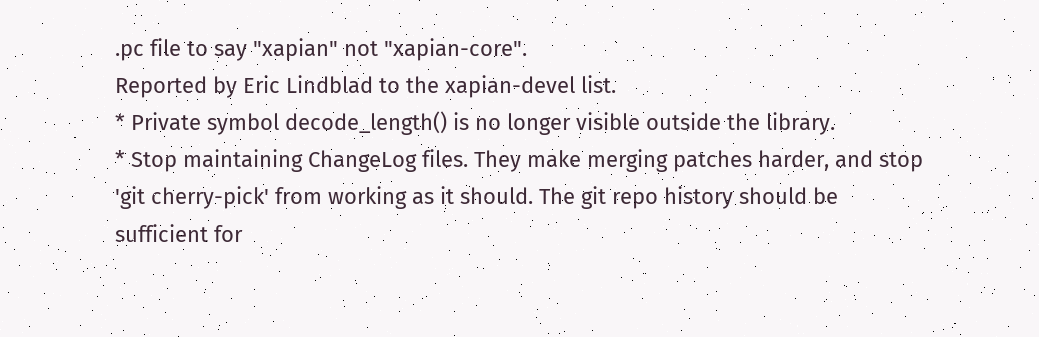.pc file to say "xapian" not "xapian-core".
Reported by Eric Lindblad to the xapian-devel list.
* Private symbol decode_length() is no longer visible outside the library.
* Stop maintaining ChangeLog files. They make merging patches harder, and stop
'git cherry-pick' from working as it should. The git repo history should be
sufficient for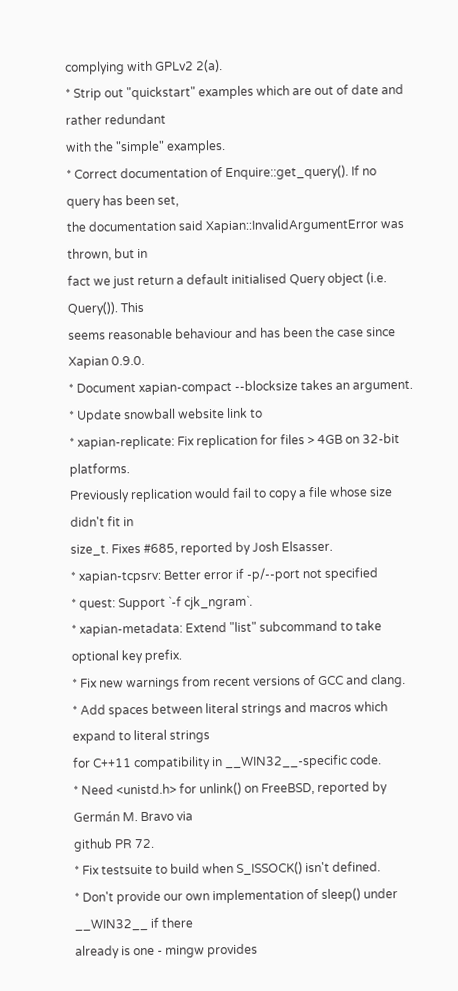complying with GPLv2 2(a).
* Strip out "quickstart" examples which are out of date and rather redundant
with the "simple" examples.
* Correct documentation of Enquire::get_query(). If no query has been set,
the documentation said Xapian::InvalidArgumentError was thrown, but in
fact we just return a default initialised Query object (i.e. Query()). This
seems reasonable behaviour and has been the case since Xapian 0.9.0.
* Document xapian-compact --blocksize takes an argument.
* Update snowball website link to
* xapian-replicate: Fix replication for files > 4GB on 32-bit platforms.
Previously replication would fail to copy a file whose size didn't fit in
size_t. Fixes #685, reported by Josh Elsasser.
* xapian-tcpsrv: Better error if -p/--port not specified
* quest: Support `-f cjk_ngram`.
* xapian-metadata: Extend "list" subcommand to take optional key prefix.
* Fix new warnings from recent versions of GCC and clang.
* Add spaces between literal strings and macros which expand to literal strings
for C++11 compatibility in __WIN32__-specific code.
* Need <unistd.h> for unlink() on FreeBSD, reported by Germán M. Bravo via
github PR 72.
* Fix testsuite to build when S_ISSOCK() isn't defined.
* Don't provide our own implementation of sleep() under __WIN32__ if there
already is one - mingw provides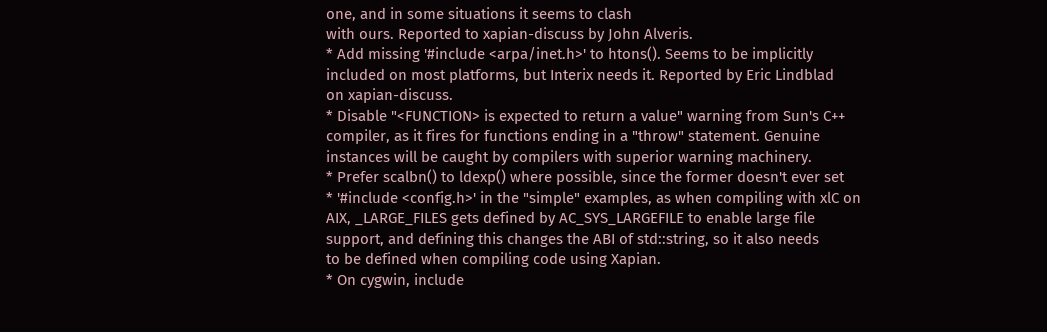one, and in some situations it seems to clash
with ours. Reported to xapian-discuss by John Alveris.
* Add missing '#include <arpa/inet.h>' to htons(). Seems to be implicitly
included on most platforms, but Interix needs it. Reported by Eric Lindblad
on xapian-discuss.
* Disable "<FUNCTION> is expected to return a value" warning from Sun's C++
compiler, as it fires for functions ending in a "throw" statement. Genuine
instances will be caught by compilers with superior warning machinery.
* Prefer scalbn() to ldexp() where possible, since the former doesn't ever set
* '#include <config.h>' in the "simple" examples, as when compiling with xlC on
AIX, _LARGE_FILES gets defined by AC_SYS_LARGEFILE to enable large file
support, and defining this changes the ABI of std::string, so it also needs
to be defined when compiling code using Xapian.
* On cygwin, include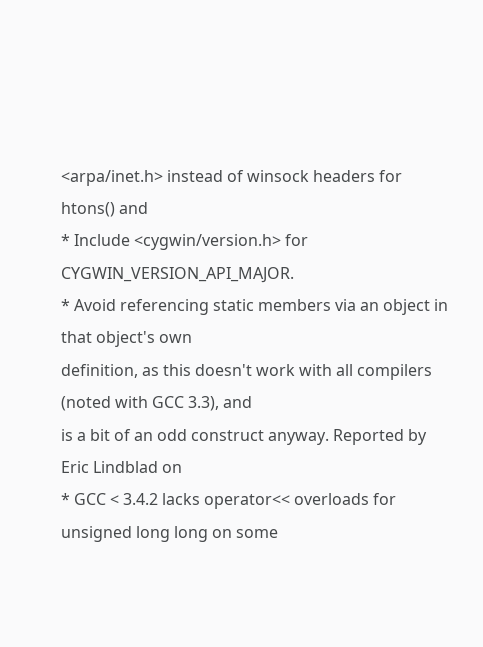<arpa/inet.h> instead of winsock headers for htons() and
* Include <cygwin/version.h> for CYGWIN_VERSION_API_MAJOR.
* Avoid referencing static members via an object in that object's own
definition, as this doesn't work with all compilers (noted with GCC 3.3), and
is a bit of an odd construct anyway. Reported by Eric Lindblad on
* GCC < 3.4.2 lacks operator<< overloads for unsigned long long on some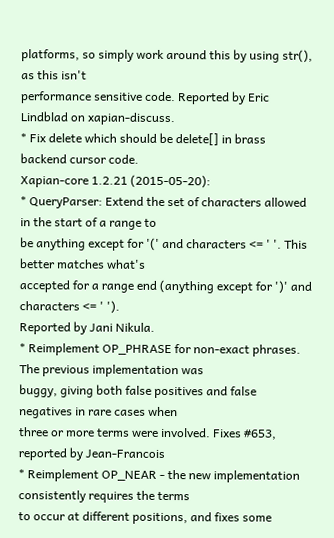platforms, so simply work around this by using str(), as this isn't
performance sensitive code. Reported by Eric Lindblad on xapian-discuss.
* Fix delete which should be delete[] in brass backend cursor code.
Xapian-core 1.2.21 (2015-05-20):
* QueryParser: Extend the set of characters allowed in the start of a range to
be anything except for '(' and characters <= ' '. This better matches what's
accepted for a range end (anything except for ')' and characters <= ' ').
Reported by Jani Nikula.
* Reimplement OP_PHRASE for non-exact phrases. The previous implementation was
buggy, giving both false positives and false negatives in rare cases when
three or more terms were involved. Fixes #653, reported by Jean-Francois
* Reimplement OP_NEAR - the new implementation consistently requires the terms
to occur at different positions, and fixes some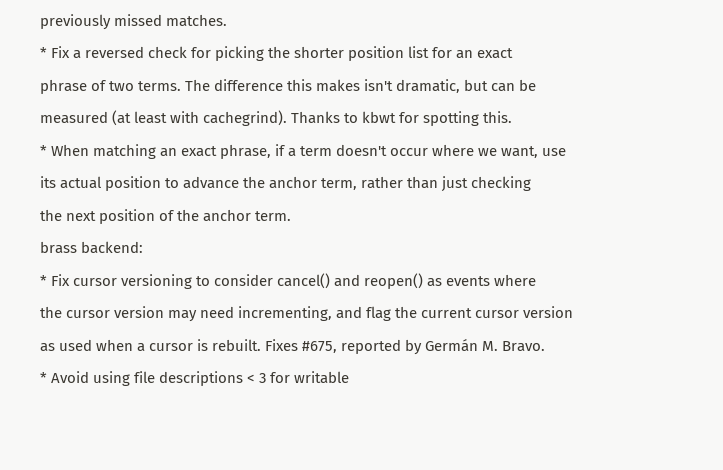previously missed matches.
* Fix a reversed check for picking the shorter position list for an exact
phrase of two terms. The difference this makes isn't dramatic, but can be
measured (at least with cachegrind). Thanks to kbwt for spotting this.
* When matching an exact phrase, if a term doesn't occur where we want, use
its actual position to advance the anchor term, rather than just checking
the next position of the anchor term.
brass backend:
* Fix cursor versioning to consider cancel() and reopen() as events where
the cursor version may need incrementing, and flag the current cursor version
as used when a cursor is rebuilt. Fixes #675, reported by Germán M. Bravo.
* Avoid using file descriptions < 3 for writable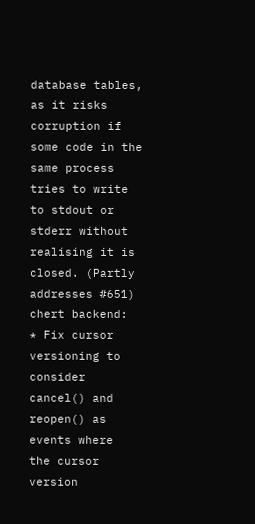database tables, as it risks
corruption if some code in the same process tries to write to stdout or
stderr without realising it is closed. (Partly addresses #651)
chert backend:
* Fix cursor versioning to consider cancel() and reopen() as events where
the cursor version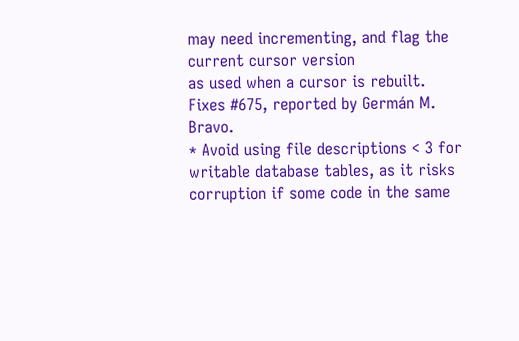may need incrementing, and flag the current cursor version
as used when a cursor is rebuilt. Fixes #675, reported by Germán M. Bravo.
* Avoid using file descriptions < 3 for writable database tables, as it risks
corruption if some code in the same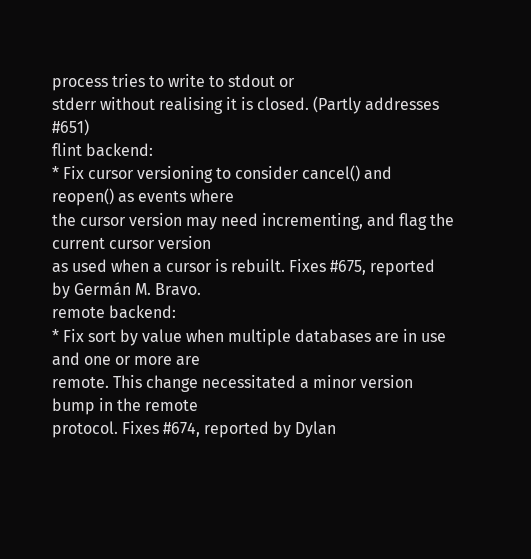process tries to write to stdout or
stderr without realising it is closed. (Partly addresses #651)
flint backend:
* Fix cursor versioning to consider cancel() and reopen() as events where
the cursor version may need incrementing, and flag the current cursor version
as used when a cursor is rebuilt. Fixes #675, reported by Germán M. Bravo.
remote backend:
* Fix sort by value when multiple databases are in use and one or more are
remote. This change necessitated a minor version bump in the remote
protocol. Fixes #674, reported by Dylan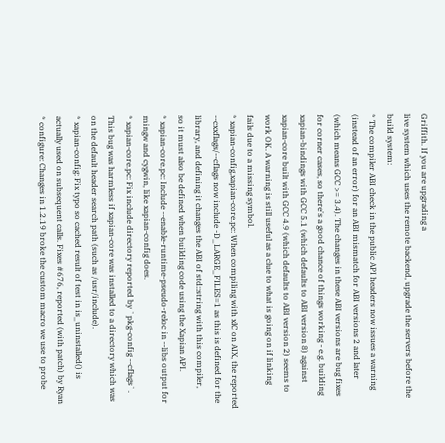Griffith. If you are upgrading a
live system which uses the remote backend, upgrade the servers before the
build system:
* The compiler ABI check in the public API headers now issues a warning
(instead of an error) for an ABI mismatch for ABI versions 2 and later
(which means GCC >= 3.4). The changes in these ABI versions are bug fixes
for corner cases, so there's a good chance of things working - e.g. building
xapian-bindings with GCC 5.1 (which defaults to ABI version 8) against
xapian-core built with GCC 4.9 (which defaults to ABI version 2) seems to
work OK. A warning is still useful as a clue to what is going on if linking
fails due to a missing symbol.
* xapian-config,xapian-core.pc: When compiling with xlC on AIX, the reported
--cxxflags/--cflags now include -D_LARGE_FILES=1 as this is defined for the
library, and defining it changes the ABI of std::string with this compiler,
so it must also be defined when building code using the Xapian API.
* xapian-core.pc: Include --enable-runtime-pseudo-reloc in --libs output for
mingw and cygwin, like xapian-config does.
* xapian-core.pc: Fix include directory reported by `pkg-config --cflags`.
This bug was harmless if xapian-core was installed to a directory which was
on the default header search path (such as /usr/include).
* xapian-config: Fix typo so cached result of test in is_uninstalled() is
actually used on subsequent calls. Fixes #676, reported (with patch) by Ryan
* configure: Changes in 1.2.19 broke the custom macro we use to probe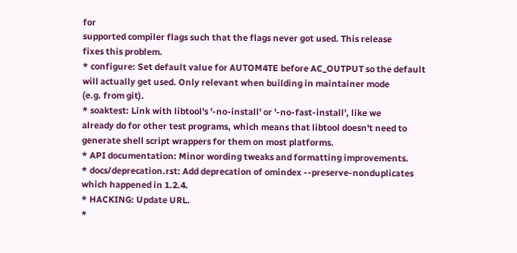for
supported compiler flags such that the flags never got used. This release
fixes this problem.
* configure: Set default value for AUTOM4TE before AC_OUTPUT so the default
will actually get used. Only relevant when building in maintainer mode
(e.g. from git).
* soaktest: Link with libtool's '-no-install' or '-no-fast-install', like we
already do for other test programs, which means that libtool doesn't need to
generate shell script wrappers for them on most platforms.
* API documentation: Minor wording tweaks and formatting improvements.
* docs/deprecation.rst: Add deprecation of omindex --preserve-nonduplicates
which happened in 1.2.4.
* HACKING: Update URL.
*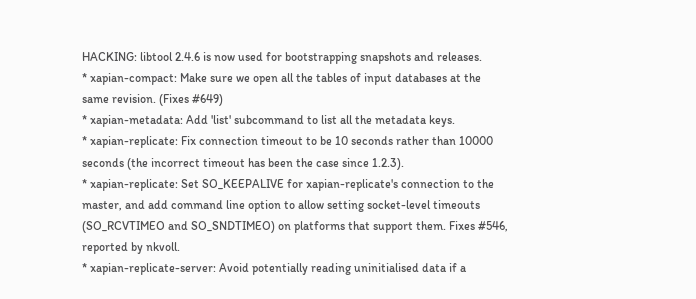HACKING: libtool 2.4.6 is now used for bootstrapping snapshots and releases.
* xapian-compact: Make sure we open all the tables of input databases at the
same revision. (Fixes #649)
* xapian-metadata: Add 'list' subcommand to list all the metadata keys.
* xapian-replicate: Fix connection timeout to be 10 seconds rather than 10000
seconds (the incorrect timeout has been the case since 1.2.3).
* xapian-replicate: Set SO_KEEPALIVE for xapian-replicate's connection to the
master, and add command line option to allow setting socket-level timeouts
(SO_RCVTIMEO and SO_SNDTIMEO) on platforms that support them. Fixes #546,
reported by nkvoll.
* xapian-replicate-server: Avoid potentially reading uninitialised data if a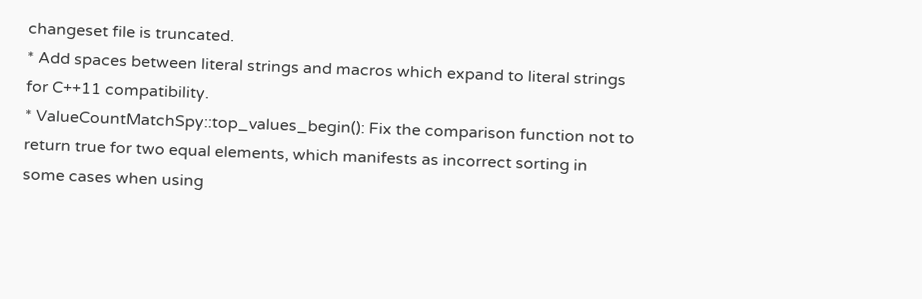changeset file is truncated.
* Add spaces between literal strings and macros which expand to literal strings
for C++11 compatibility.
* ValueCountMatchSpy::top_values_begin(): Fix the comparison function not to
return true for two equal elements, which manifests as incorrect sorting in
some cases when using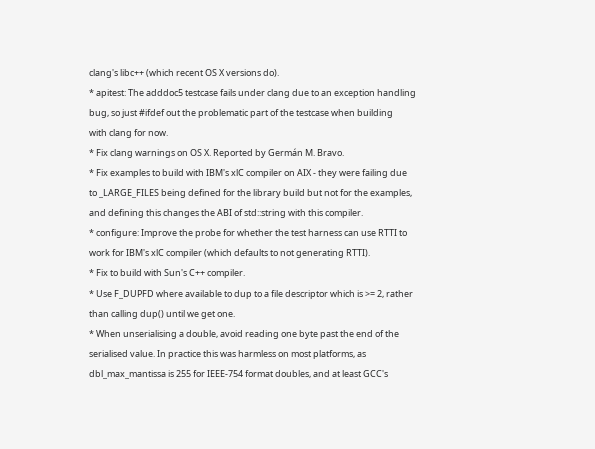clang's libc++ (which recent OS X versions do).
* apitest: The adddoc5 testcase fails under clang due to an exception handling
bug, so just #ifdef out the problematic part of the testcase when building
with clang for now.
* Fix clang warnings on OS X. Reported by Germán M. Bravo.
* Fix examples to build with IBM's xlC compiler on AIX - they were failing due
to _LARGE_FILES being defined for the library build but not for the examples,
and defining this changes the ABI of std::string with this compiler.
* configure: Improve the probe for whether the test harness can use RTTI to
work for IBM's xlC compiler (which defaults to not generating RTTI).
* Fix to build with Sun's C++ compiler.
* Use F_DUPFD where available to dup to a file descriptor which is >= 2, rather
than calling dup() until we get one.
* When unserialising a double, avoid reading one byte past the end of the
serialised value. In practice this was harmless on most platforms, as
dbl_max_mantissa is 255 for IEEE-754 format doubles, and at least GCC's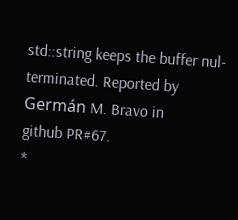std::string keeps the buffer nul-terminated. Reported by Germán M. Bravo in
github PR#67.
*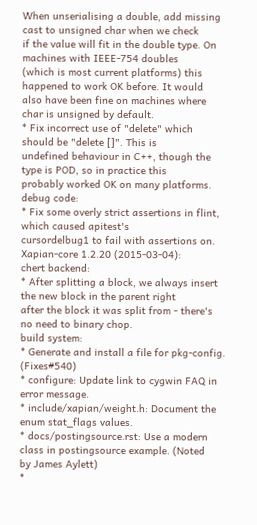When unserialising a double, add missing cast to unsigned char when we check
if the value will fit in the double type. On machines with IEEE-754 doubles
(which is most current platforms) this happened to work OK before. It would
also have been fine on machines where char is unsigned by default.
* Fix incorrect use of "delete" which should be "delete []". This is
undefined behaviour in C++, though the type is POD, so in practice this
probably worked OK on many platforms.
debug code:
* Fix some overly strict assertions in flint, which caused apitest's
cursordelbug1 to fail with assertions on.
Xapian-core 1.2.20 (2015-03-04):
chert backend:
* After splitting a block, we always insert the new block in the parent right
after the block it was split from - there's no need to binary chop.
build system:
* Generate and install a file for pkg-config. (Fixes#540)
* configure: Update link to cygwin FAQ in error message.
* include/xapian/weight.h: Document the enum stat_flags values.
* docs/postingsource.rst: Use a modern class in postingsource example. (Noted
by James Aylett)
*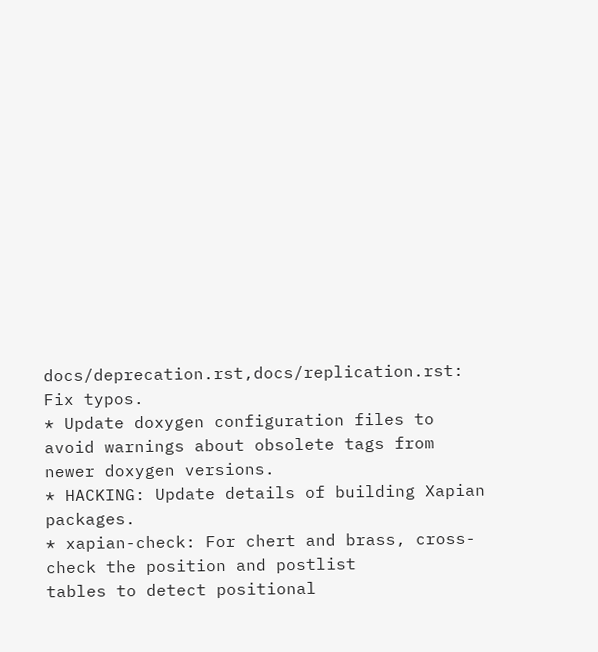docs/deprecation.rst,docs/replication.rst: Fix typos.
* Update doxygen configuration files to avoid warnings about obsolete tags from
newer doxygen versions.
* HACKING: Update details of building Xapian packages.
* xapian-check: For chert and brass, cross-check the position and postlist
tables to detect positional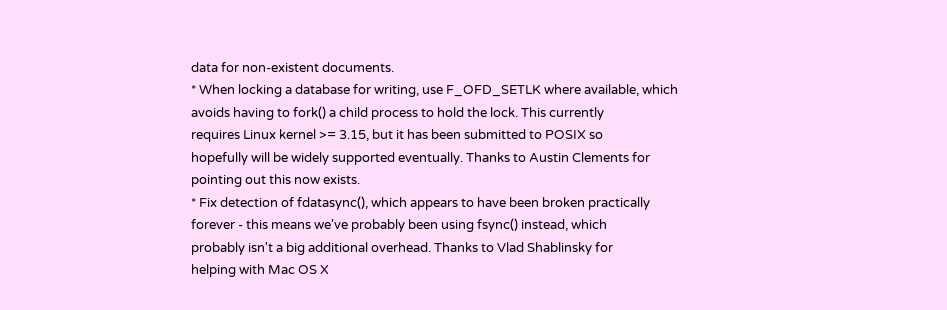data for non-existent documents.
* When locking a database for writing, use F_OFD_SETLK where available, which
avoids having to fork() a child process to hold the lock. This currently
requires Linux kernel >= 3.15, but it has been submitted to POSIX so
hopefully will be widely supported eventually. Thanks to Austin Clements for
pointing out this now exists.
* Fix detection of fdatasync(), which appears to have been broken practically
forever - this means we've probably been using fsync() instead, which
probably isn't a big additional overhead. Thanks to Vlad Shablinsky for
helping with Mac OS X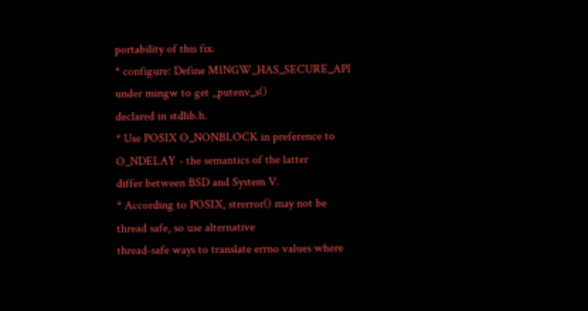portability of this fix.
* configure: Define MINGW_HAS_SECURE_API under mingw to get _putenv_s()
declared in stdlib.h.
* Use POSIX O_NONBLOCK in preference to O_NDELAY - the semantics of the latter
differ between BSD and System V.
* According to POSIX, strerror() may not be thread safe, so use alternative
thread-safe ways to translate errno values where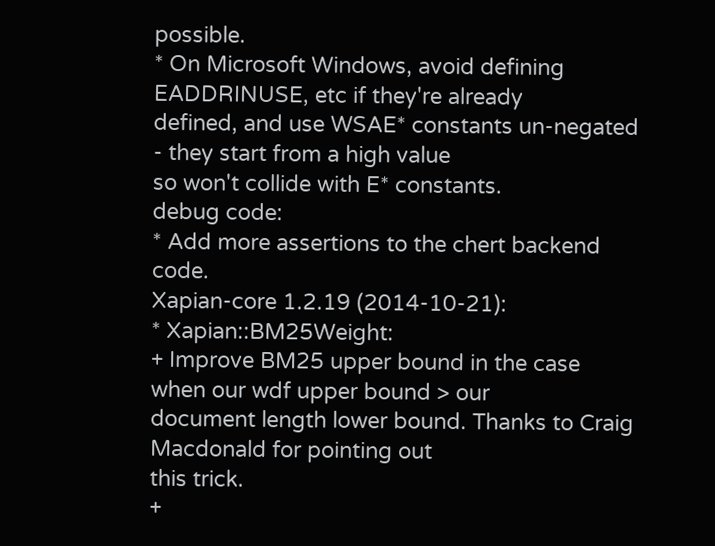possible.
* On Microsoft Windows, avoid defining EADDRINUSE, etc if they're already
defined, and use WSAE* constants un-negated - they start from a high value
so won't collide with E* constants.
debug code:
* Add more assertions to the chert backend code.
Xapian-core 1.2.19 (2014-10-21):
* Xapian::BM25Weight:
+ Improve BM25 upper bound in the case when our wdf upper bound > our
document length lower bound. Thanks to Craig Macdonald for pointing out
this trick.
+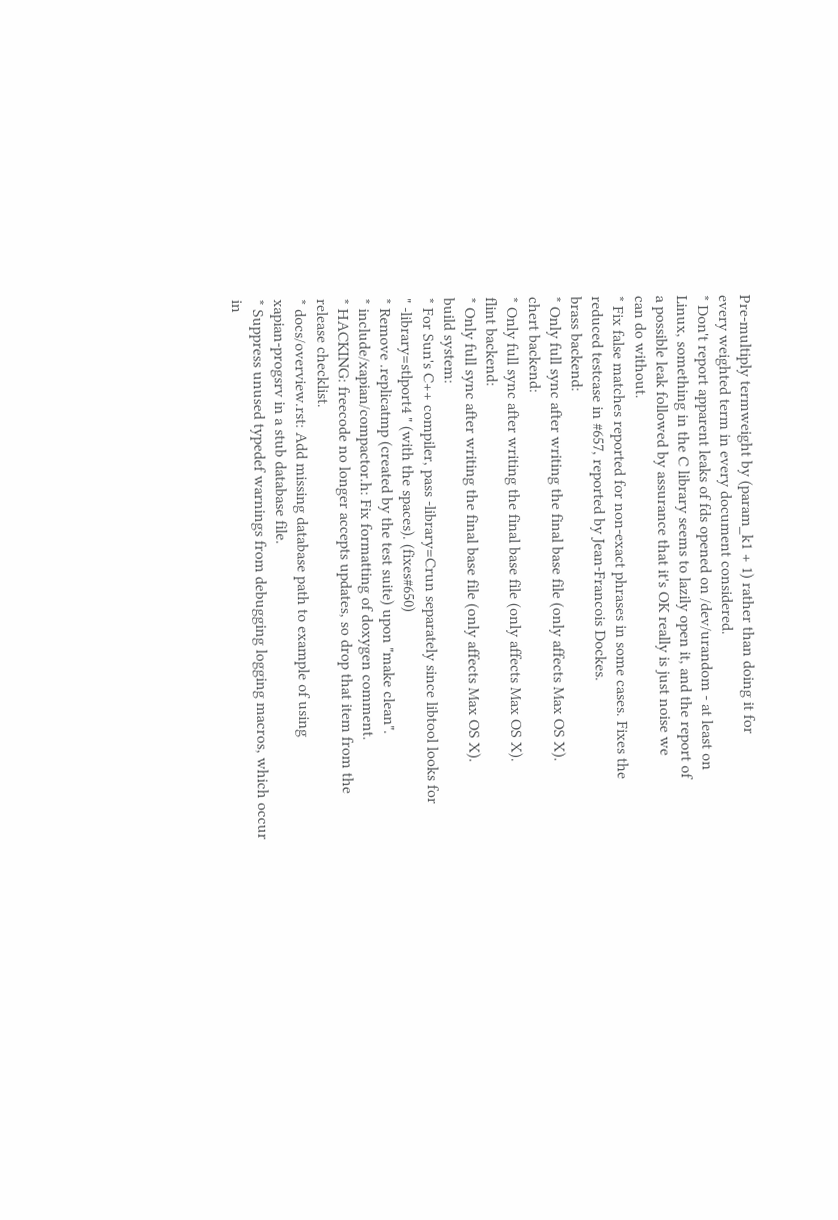Pre-multiply termweight by (param_k1 + 1) rather than doing it for
every weighted term in every document considered.
* Don't report apparent leaks of fds opened on /dev/urandom - at least on
Linux, something in the C library seems to lazily open it, and the report of
a possible leak followed by assurance that it's OK really is just noise we
can do without.
* Fix false matches reported for non-exact phrases in some cases. Fixes the
reduced testcase in #657, reported by Jean-Francois Dockes.
brass backend:
* Only full sync after writing the final base file (only affects Max OS X).
chert backend:
* Only full sync after writing the final base file (only affects Max OS X).
flint backend:
* Only full sync after writing the final base file (only affects Max OS X).
build system:
* For Sun's C++ compiler, pass -library=Crun separately since libtool looks for
" -library=stlport4 " (with the spaces). (fixes#650)
* Remove .replicatmp (created by the test suite) upon "make clean".
* include/xapian/compactor.h: Fix formatting of doxygen comment.
* HACKING: freecode no longer accepts updates, so drop that item from the
release checklist.
* docs/overview.rst: Add missing database path to example of using
xapian-progsrv in a stub database file.
* Suppress unused typedef warnings from debugging logging macros, which occur
in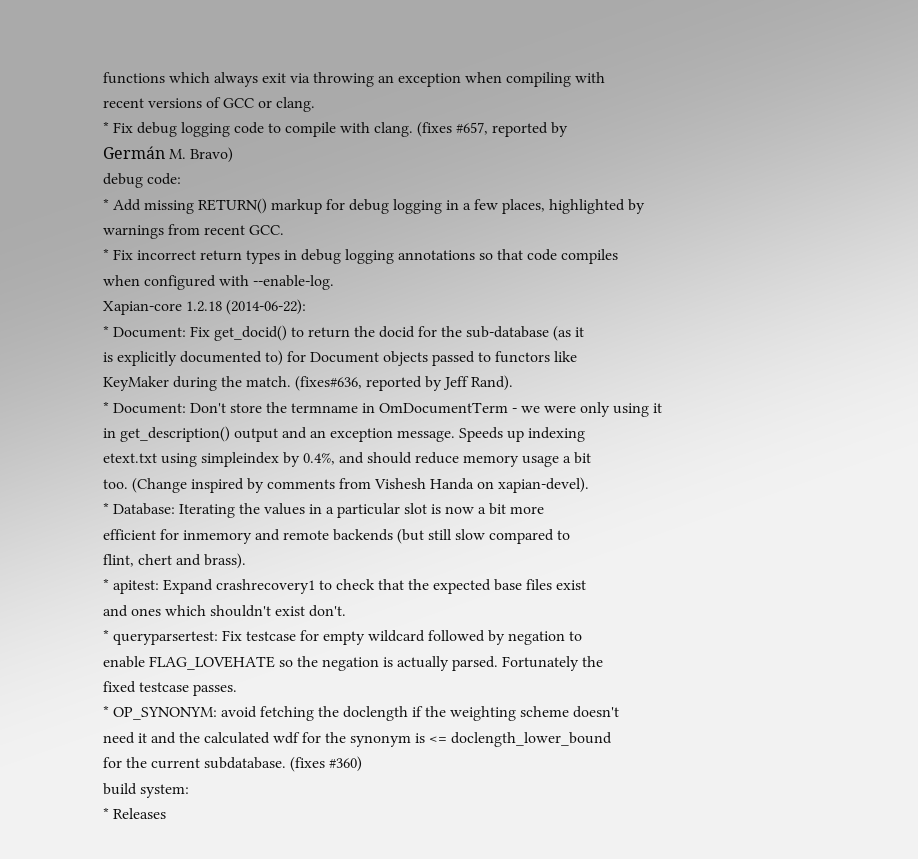functions which always exit via throwing an exception when compiling with
recent versions of GCC or clang.
* Fix debug logging code to compile with clang. (fixes #657, reported by
Germán M. Bravo)
debug code:
* Add missing RETURN() markup for debug logging in a few places, highlighted by
warnings from recent GCC.
* Fix incorrect return types in debug logging annotations so that code compiles
when configured with --enable-log.
Xapian-core 1.2.18 (2014-06-22):
* Document: Fix get_docid() to return the docid for the sub-database (as it
is explicitly documented to) for Document objects passed to functors like
KeyMaker during the match. (fixes#636, reported by Jeff Rand).
* Document: Don't store the termname in OmDocumentTerm - we were only using it
in get_description() output and an exception message. Speeds up indexing
etext.txt using simpleindex by 0.4%, and should reduce memory usage a bit
too. (Change inspired by comments from Vishesh Handa on xapian-devel).
* Database: Iterating the values in a particular slot is now a bit more
efficient for inmemory and remote backends (but still slow compared to
flint, chert and brass).
* apitest: Expand crashrecovery1 to check that the expected base files exist
and ones which shouldn't exist don't.
* queryparsertest: Fix testcase for empty wildcard followed by negation to
enable FLAG_LOVEHATE so the negation is actually parsed. Fortunately the
fixed testcase passes.
* OP_SYNONYM: avoid fetching the doclength if the weighting scheme doesn't
need it and the calculated wdf for the synonym is <= doclength_lower_bound
for the current subdatabase. (fixes #360)
build system:
* Releases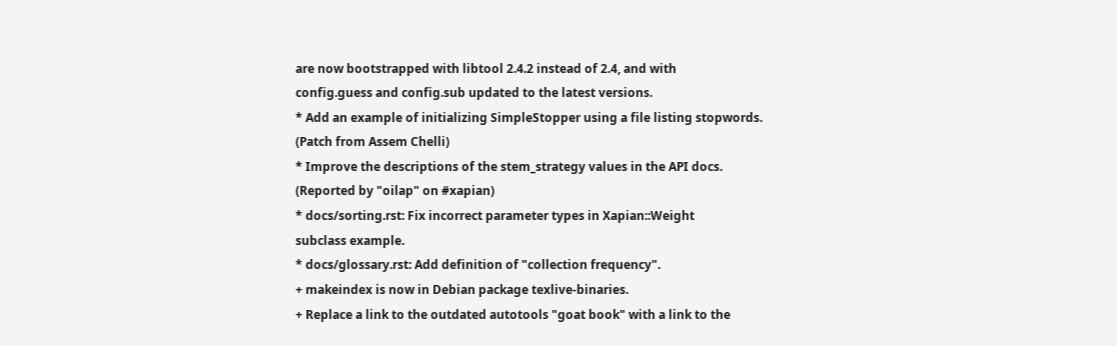are now bootstrapped with libtool 2.4.2 instead of 2.4, and with
config.guess and config.sub updated to the latest versions.
* Add an example of initializing SimpleStopper using a file listing stopwords.
(Patch from Assem Chelli)
* Improve the descriptions of the stem_strategy values in the API docs.
(Reported by "oilap" on #xapian)
* docs/sorting.rst: Fix incorrect parameter types in Xapian::Weight
subclass example.
* docs/glossary.rst: Add definition of "collection frequency".
+ makeindex is now in Debian package texlive-binaries.
+ Replace a link to the outdated autotools "goat book" with a link to the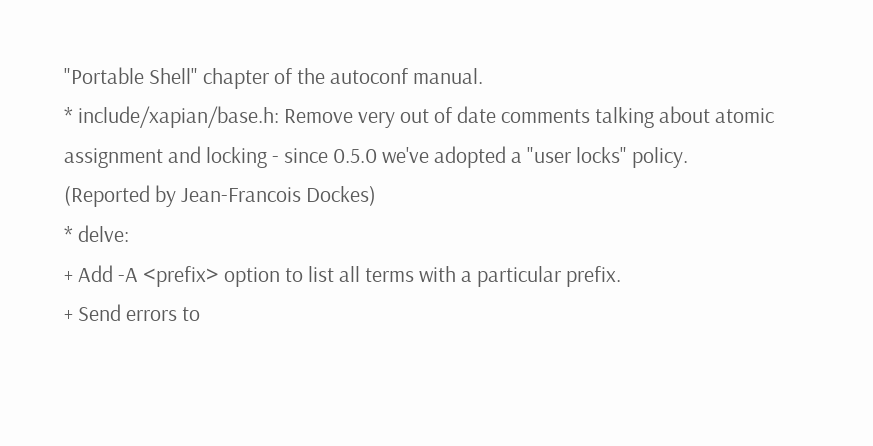"Portable Shell" chapter of the autoconf manual.
* include/xapian/base.h: Remove very out of date comments talking about atomic
assignment and locking - since 0.5.0 we've adopted a "user locks" policy.
(Reported by Jean-Francois Dockes)
* delve:
+ Add -A <prefix> option to list all terms with a particular prefix.
+ Send errors to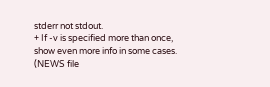stderr not stdout.
+ If -v is specified more than once, show even more info in some cases.
(NEWS file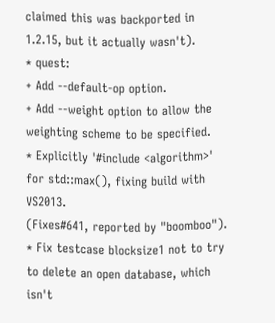claimed this was backported in 1.2.15, but it actually wasn't).
* quest:
+ Add --default-op option.
+ Add --weight option to allow the weighting scheme to be specified.
* Explicitly '#include <algorithm>' for std::max(), fixing build with VS2013.
(Fixes#641, reported by "boomboo").
* Fix testcase blocksize1 not to try to delete an open database, which isn't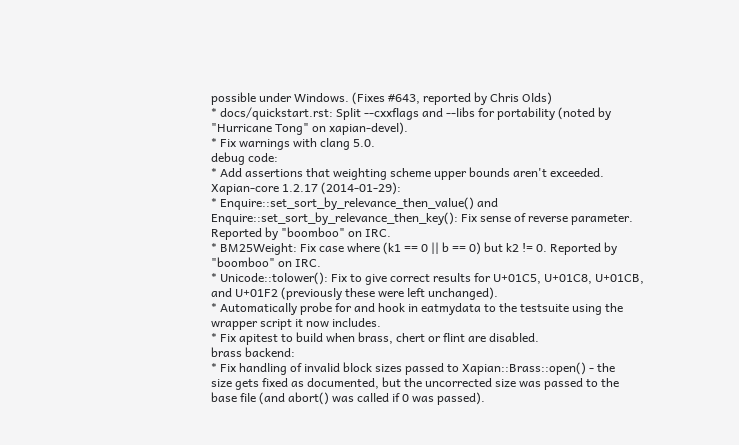possible under Windows. (Fixes #643, reported by Chris Olds)
* docs/quickstart.rst: Split --cxxflags and --libs for portability (noted by
"Hurricane Tong" on xapian-devel).
* Fix warnings with clang 5.0.
debug code:
* Add assertions that weighting scheme upper bounds aren't exceeded.
Xapian-core 1.2.17 (2014-01-29):
* Enquire::set_sort_by_relevance_then_value() and
Enquire::set_sort_by_relevance_then_key(): Fix sense of reverse parameter.
Reported by "boomboo" on IRC.
* BM25Weight: Fix case where (k1 == 0 || b == 0) but k2 != 0. Reported by
"boomboo" on IRC.
* Unicode::tolower(): Fix to give correct results for U+01C5, U+01C8, U+01CB,
and U+01F2 (previously these were left unchanged).
* Automatically probe for and hook in eatmydata to the testsuite using the
wrapper script it now includes.
* Fix apitest to build when brass, chert or flint are disabled.
brass backend:
* Fix handling of invalid block sizes passed to Xapian::Brass::open() - the
size gets fixed as documented, but the uncorrected size was passed to the
base file (and abort() was called if 0 was passed).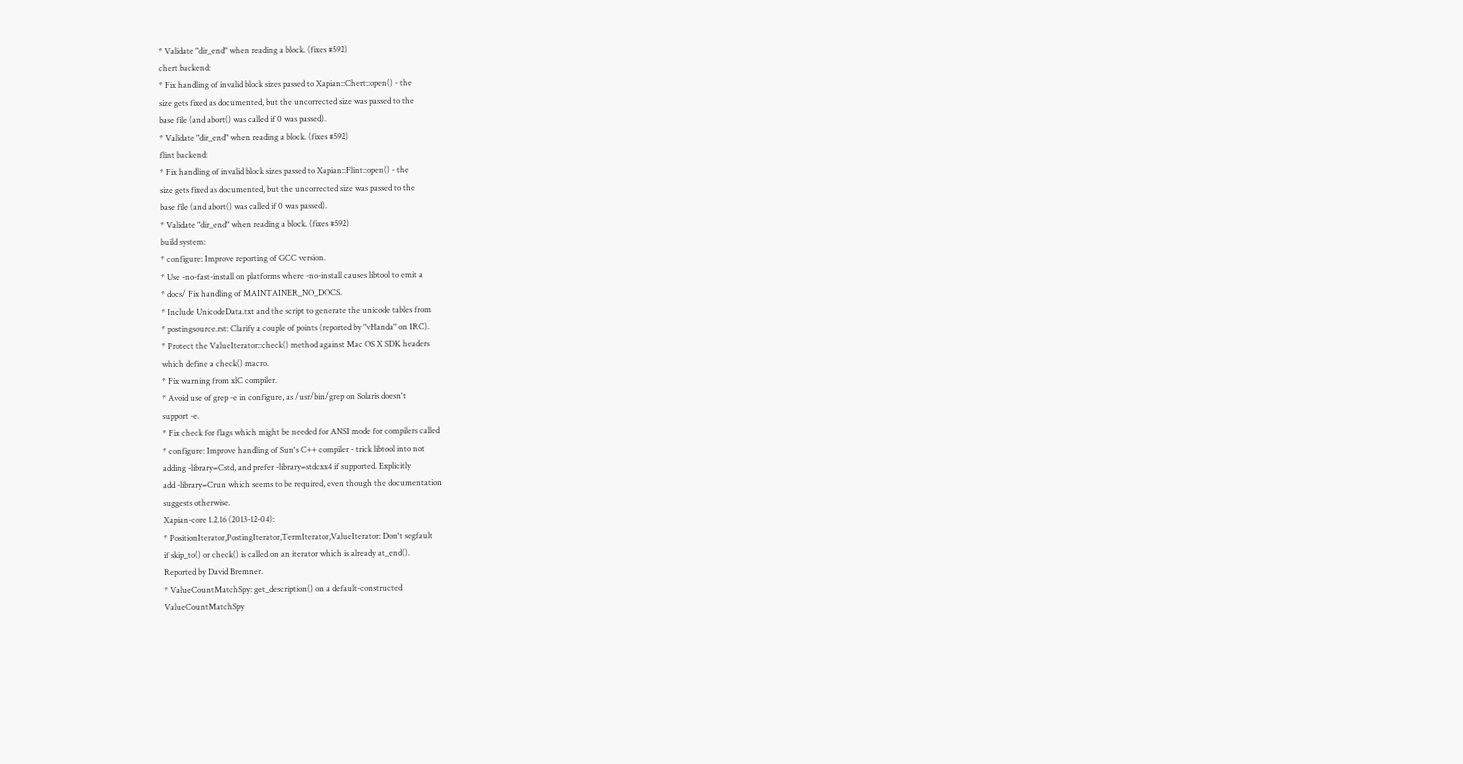* Validate "dir_end" when reading a block. (fixes #592)
chert backend:
* Fix handling of invalid block sizes passed to Xapian::Chert::open() - the
size gets fixed as documented, but the uncorrected size was passed to the
base file (and abort() was called if 0 was passed).
* Validate "dir_end" when reading a block. (fixes #592)
flint backend:
* Fix handling of invalid block sizes passed to Xapian::Flint::open() - the
size gets fixed as documented, but the uncorrected size was passed to the
base file (and abort() was called if 0 was passed).
* Validate "dir_end" when reading a block. (fixes #592)
build system:
* configure: Improve reporting of GCC version.
* Use -no-fast-install on platforms where -no-install causes libtool to emit a
* docs/ Fix handling of MAINTAINER_NO_DOCS.
* Include UnicodeData.txt and the script to generate the unicode tables from
* postingsource.rst: Clarify a couple of points (reported by "vHanda" on IRC).
* Protect the ValueIterator::check() method against Mac OS X SDK headers
which define a check() macro.
* Fix warning from xlC compiler.
* Avoid use of grep -e in configure, as /usr/bin/grep on Solaris doesn't
support -e.
* Fix check for flags which might be needed for ANSI mode for compilers called
* configure: Improve handling of Sun's C++ compiler - trick libtool into not
adding -library=Cstd, and prefer -library=stdcxx4 if supported. Explicitly
add -library=Crun which seems to be required, even though the documentation
suggests otherwise.
Xapian-core 1.2.16 (2013-12-04):
* PositionIterator,PostingIterator,TermIterator,ValueIterator: Don't segfault
if skip_to() or check() is called on an iterator which is already at_end().
Reported by David Bremner.
* ValueCountMatchSpy: get_description() on a default-constructed
ValueCountMatchSpy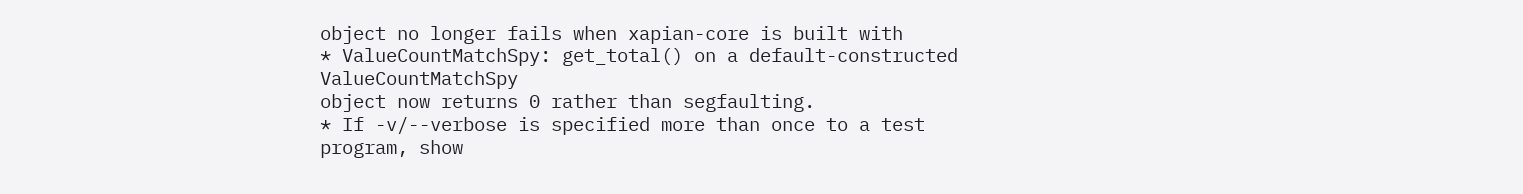object no longer fails when xapian-core is built with
* ValueCountMatchSpy: get_total() on a default-constructed ValueCountMatchSpy
object now returns 0 rather than segfaulting.
* If -v/--verbose is specified more than once to a test program, show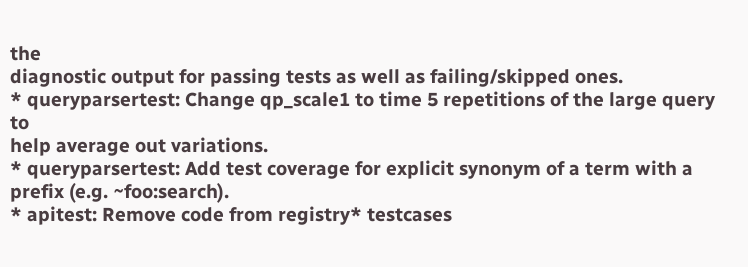the
diagnostic output for passing tests as well as failing/skipped ones.
* queryparsertest: Change qp_scale1 to time 5 repetitions of the large query to
help average out variations.
* queryparsertest: Add test coverage for explicit synonym of a term with a
prefix (e.g. ~foo:search).
* apitest: Remove code from registry* testcases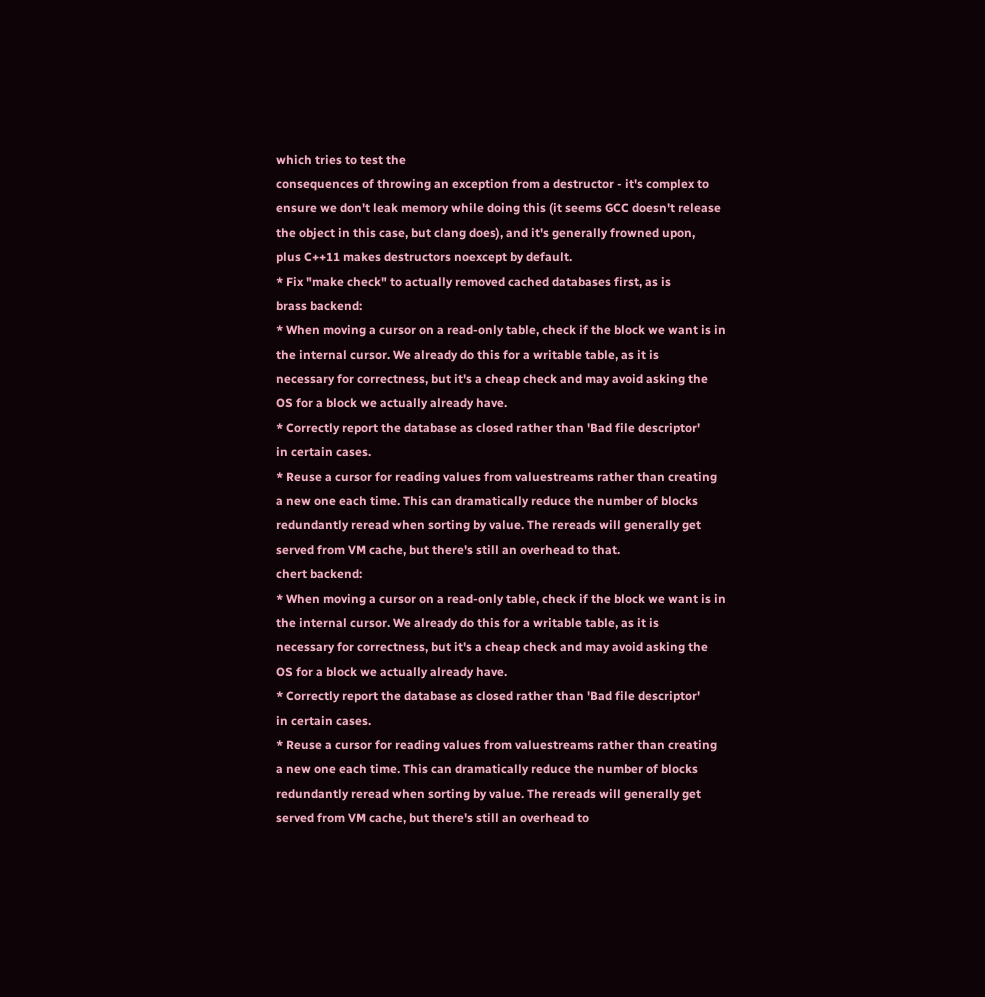which tries to test the
consequences of throwing an exception from a destructor - it's complex to
ensure we don't leak memory while doing this (it seems GCC doesn't release
the object in this case, but clang does), and it's generally frowned upon,
plus C++11 makes destructors noexcept by default.
* Fix "make check" to actually removed cached databases first, as is
brass backend:
* When moving a cursor on a read-only table, check if the block we want is in
the internal cursor. We already do this for a writable table, as it is
necessary for correctness, but it's a cheap check and may avoid asking the
OS for a block we actually already have.
* Correctly report the database as closed rather than 'Bad file descriptor'
in certain cases.
* Reuse a cursor for reading values from valuestreams rather than creating
a new one each time. This can dramatically reduce the number of blocks
redundantly reread when sorting by value. The rereads will generally get
served from VM cache, but there's still an overhead to that.
chert backend:
* When moving a cursor on a read-only table, check if the block we want is in
the internal cursor. We already do this for a writable table, as it is
necessary for correctness, but it's a cheap check and may avoid asking the
OS for a block we actually already have.
* Correctly report the database as closed rather than 'Bad file descriptor'
in certain cases.
* Reuse a cursor for reading values from valuestreams rather than creating
a new one each time. This can dramatically reduce the number of blocks
redundantly reread when sorting by value. The rereads will generally get
served from VM cache, but there's still an overhead to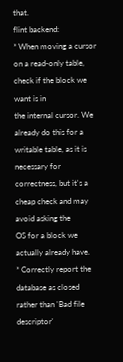that.
flint backend:
* When moving a cursor on a read-only table, check if the block we want is in
the internal cursor. We already do this for a writable table, as it is
necessary for correctness, but it's a cheap check and may avoid asking the
OS for a block we actually already have.
* Correctly report the database as closed rather than 'Bad file descriptor'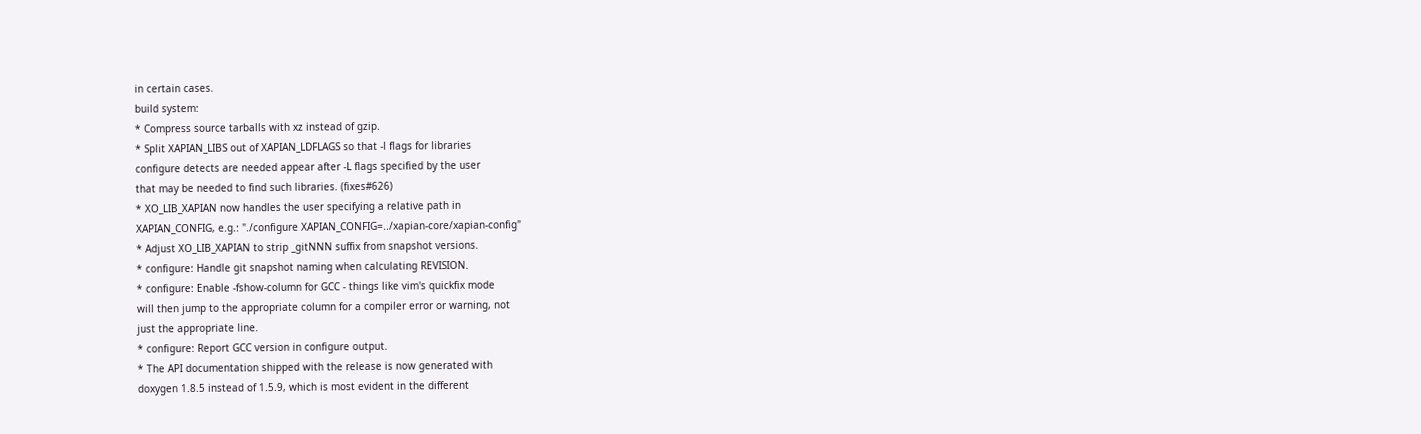in certain cases.
build system:
* Compress source tarballs with xz instead of gzip.
* Split XAPIAN_LIBS out of XAPIAN_LDFLAGS so that -l flags for libraries
configure detects are needed appear after -L flags specified by the user
that may be needed to find such libraries. (fixes#626)
* XO_LIB_XAPIAN now handles the user specifying a relative path in
XAPIAN_CONFIG, e.g.: "./configure XAPIAN_CONFIG=../xapian-core/xapian-config"
* Adjust XO_LIB_XAPIAN to strip _gitNNN suffix from snapshot versions.
* configure: Handle git snapshot naming when calculating REVISION.
* configure: Enable -fshow-column for GCC - things like vim's quickfix mode
will then jump to the appropriate column for a compiler error or warning, not
just the appropriate line.
* configure: Report GCC version in configure output.
* The API documentation shipped with the release is now generated with
doxygen 1.8.5 instead of 1.5.9, which is most evident in the different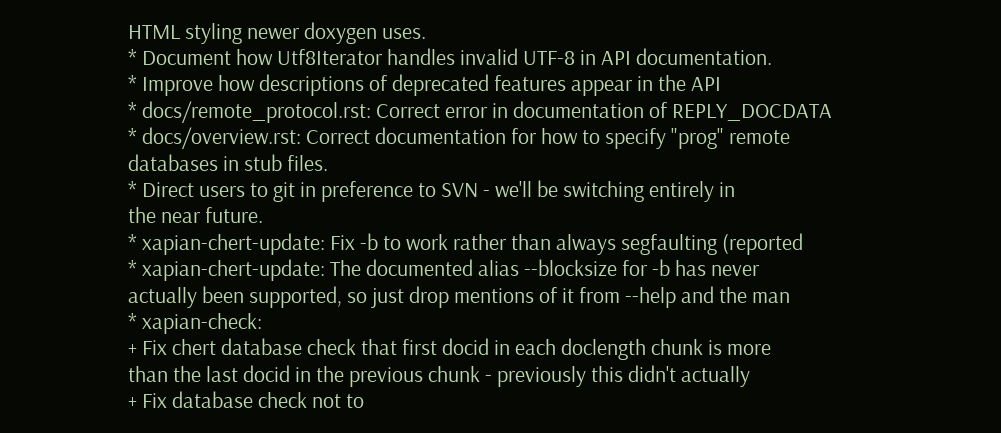HTML styling newer doxygen uses.
* Document how Utf8Iterator handles invalid UTF-8 in API documentation.
* Improve how descriptions of deprecated features appear in the API
* docs/remote_protocol.rst: Correct error in documentation of REPLY_DOCDATA
* docs/overview.rst: Correct documentation for how to specify "prog" remote
databases in stub files.
* Direct users to git in preference to SVN - we'll be switching entirely in
the near future.
* xapian-chert-update: Fix -b to work rather than always segfaulting (reported
* xapian-chert-update: The documented alias --blocksize for -b has never
actually been supported, so just drop mentions of it from --help and the man
* xapian-check:
+ Fix chert database check that first docid in each doclength chunk is more
than the last docid in the previous chunk - previously this didn't actually
+ Fix database check not to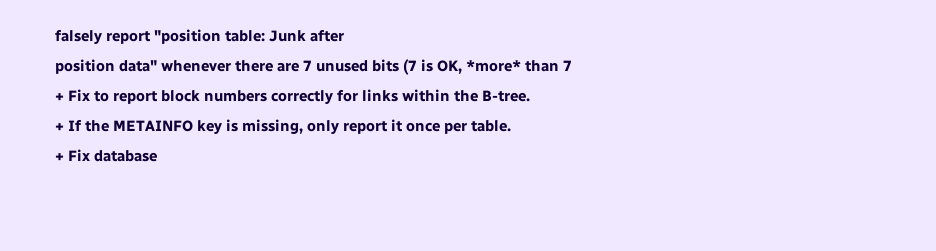falsely report "position table: Junk after
position data" whenever there are 7 unused bits (7 is OK, *more* than 7
+ Fix to report block numbers correctly for links within the B-tree.
+ If the METAINFO key is missing, only report it once per table.
+ Fix database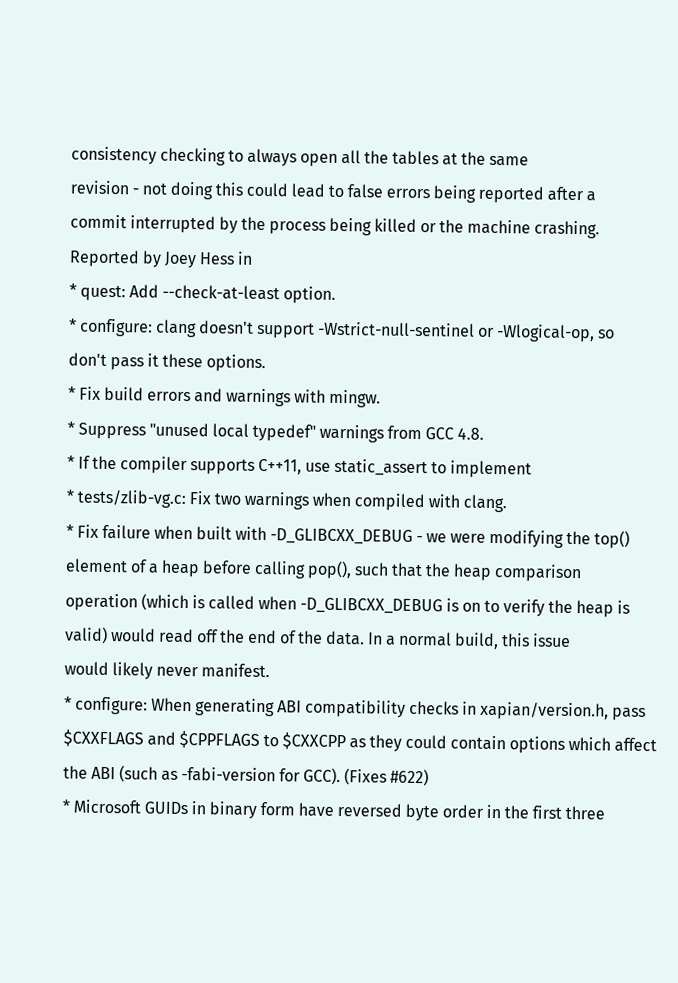consistency checking to always open all the tables at the same
revision - not doing this could lead to false errors being reported after a
commit interrupted by the process being killed or the machine crashing.
Reported by Joey Hess in
* quest: Add --check-at-least option.
* configure: clang doesn't support -Wstrict-null-sentinel or -Wlogical-op, so
don't pass it these options.
* Fix build errors and warnings with mingw.
* Suppress "unused local typedef" warnings from GCC 4.8.
* If the compiler supports C++11, use static_assert to implement
* tests/zlib-vg.c: Fix two warnings when compiled with clang.
* Fix failure when built with -D_GLIBCXX_DEBUG - we were modifying the top()
element of a heap before calling pop(), such that the heap comparison
operation (which is called when -D_GLIBCXX_DEBUG is on to verify the heap is
valid) would read off the end of the data. In a normal build, this issue
would likely never manifest.
* configure: When generating ABI compatibility checks in xapian/version.h, pass
$CXXFLAGS and $CPPFLAGS to $CXXCPP as they could contain options which affect
the ABI (such as -fabi-version for GCC). (Fixes #622)
* Microsoft GUIDs in binary form have reversed byte order in the first three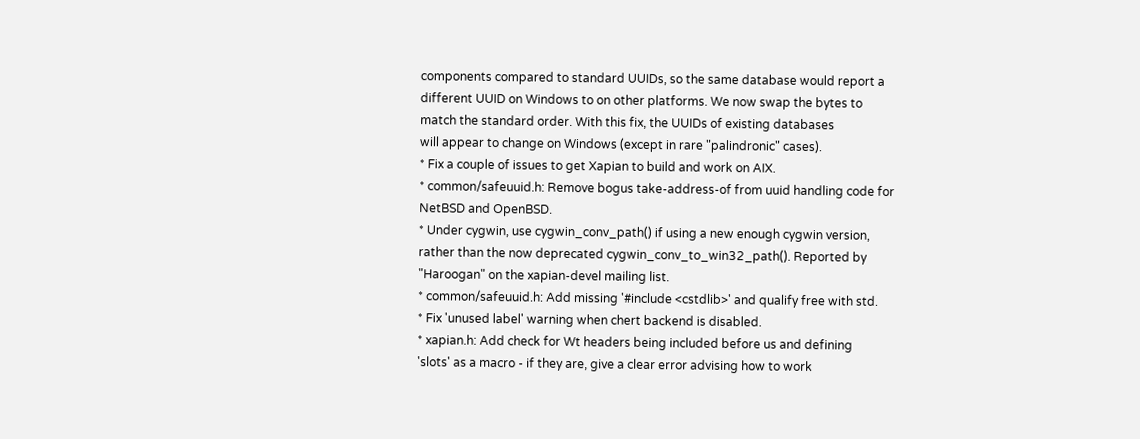components compared to standard UUIDs, so the same database would report a
different UUID on Windows to on other platforms. We now swap the bytes to
match the standard order. With this fix, the UUIDs of existing databases
will appear to change on Windows (except in rare "palindronic" cases).
* Fix a couple of issues to get Xapian to build and work on AIX.
* common/safeuuid.h: Remove bogus take-address-of from uuid handling code for
NetBSD and OpenBSD.
* Under cygwin, use cygwin_conv_path() if using a new enough cygwin version,
rather than the now deprecated cygwin_conv_to_win32_path(). Reported by
"Haroogan" on the xapian-devel mailing list.
* common/safeuuid.h: Add missing '#include <cstdlib>' and qualify free with std.
* Fix 'unused label' warning when chert backend is disabled.
* xapian.h: Add check for Wt headers being included before us and defining
'slots' as a macro - if they are, give a clear error advising how to work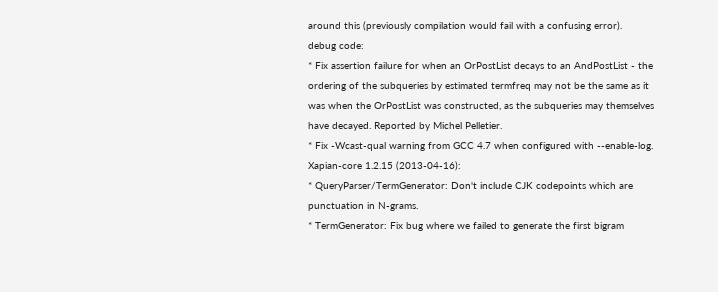around this (previously compilation would fail with a confusing error).
debug code:
* Fix assertion failure for when an OrPostList decays to an AndPostList - the
ordering of the subqueries by estimated termfreq may not be the same as it
was when the OrPostList was constructed, as the subqueries may themselves
have decayed. Reported by Michel Pelletier.
* Fix -Wcast-qual warning from GCC 4.7 when configured with --enable-log.
Xapian-core 1.2.15 (2013-04-16):
* QueryParser/TermGenerator: Don't include CJK codepoints which are
punctuation in N-grams.
* TermGenerator: Fix bug where we failed to generate the first bigram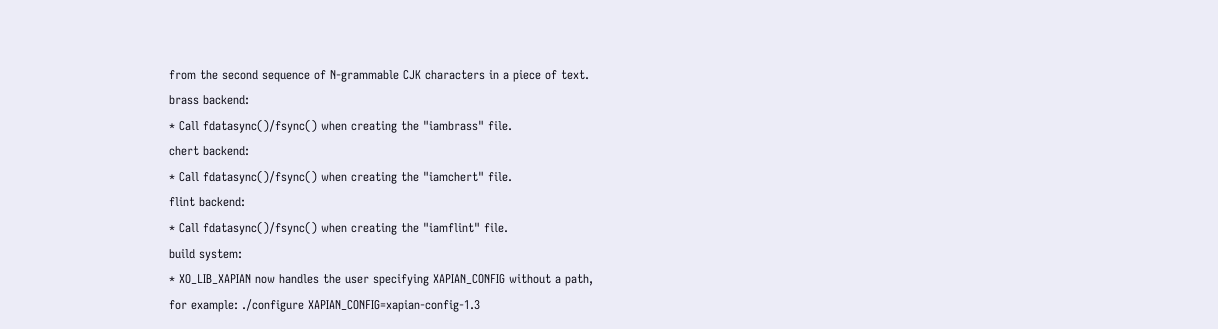from the second sequence of N-grammable CJK characters in a piece of text.
brass backend:
* Call fdatasync()/fsync() when creating the "iambrass" file.
chert backend:
* Call fdatasync()/fsync() when creating the "iamchert" file.
flint backend:
* Call fdatasync()/fsync() when creating the "iamflint" file.
build system:
* XO_LIB_XAPIAN now handles the user specifying XAPIAN_CONFIG without a path,
for example: ./configure XAPIAN_CONFIG=xapian-config-1.3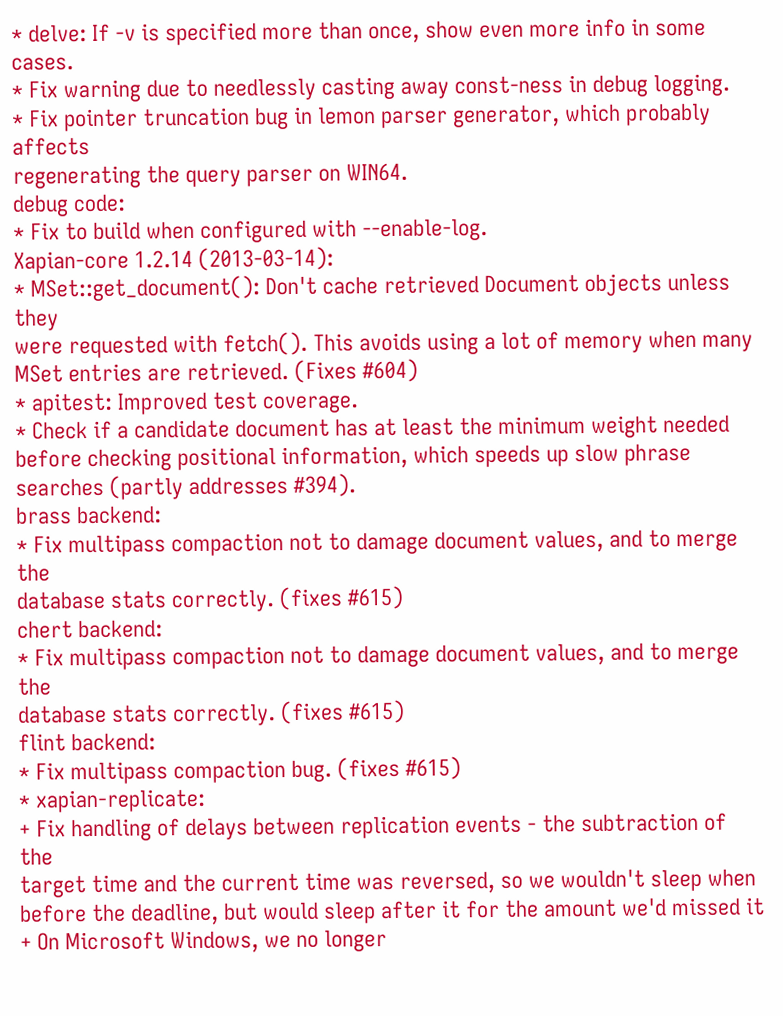* delve: If -v is specified more than once, show even more info in some cases.
* Fix warning due to needlessly casting away const-ness in debug logging.
* Fix pointer truncation bug in lemon parser generator, which probably affects
regenerating the query parser on WIN64.
debug code:
* Fix to build when configured with --enable-log.
Xapian-core 1.2.14 (2013-03-14):
* MSet::get_document(): Don't cache retrieved Document objects unless they
were requested with fetch(). This avoids using a lot of memory when many
MSet entries are retrieved. (Fixes #604)
* apitest: Improved test coverage.
* Check if a candidate document has at least the minimum weight needed
before checking positional information, which speeds up slow phrase
searches (partly addresses #394).
brass backend:
* Fix multipass compaction not to damage document values, and to merge the
database stats correctly. (fixes #615)
chert backend:
* Fix multipass compaction not to damage document values, and to merge the
database stats correctly. (fixes #615)
flint backend:
* Fix multipass compaction bug. (fixes #615)
* xapian-replicate:
+ Fix handling of delays between replication events - the subtraction of the
target time and the current time was reversed, so we wouldn't sleep when
before the deadline, but would sleep after it for the amount we'd missed it
+ On Microsoft Windows, we no longer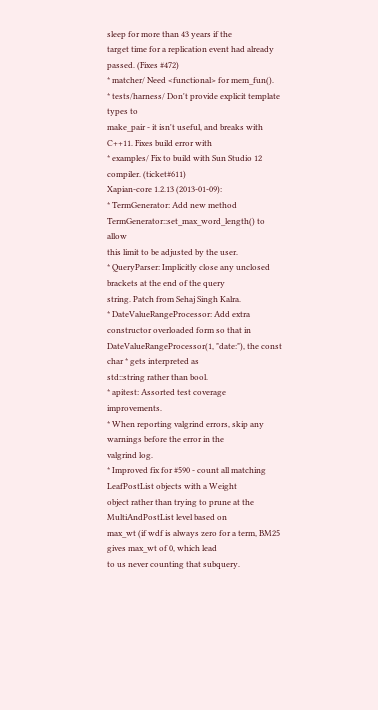sleep for more than 43 years if the
target time for a replication event had already passed. (Fixes #472)
* matcher/ Need <functional> for mem_fun().
* tests/harness/ Don't provide explicit template types to
make_pair - it isn't useful, and breaks with C++11. Fixes build error with
* examples/ Fix to build with Sun Studio 12 compiler. (ticket#611)
Xapian-core 1.2.13 (2013-01-09):
* TermGenerator: Add new method TermGenerator::set_max_word_length() to allow
this limit to be adjusted by the user.
* QueryParser: Implicitly close any unclosed brackets at the end of the query
string. Patch from Sehaj Singh Kalra.
* DateValueRangeProcessor: Add extra constructor overloaded form so that in
DateValueRangeProcessor(1, "date:"), the const char * gets interpreted as
std::string rather than bool.
* apitest: Assorted test coverage improvements.
* When reporting valgrind errors, skip any warnings before the error in the
valgrind log.
* Improved fix for #590 - count all matching LeafPostList objects with a Weight
object rather than trying to prune at the MultiAndPostList level based on
max_wt (if wdf is always zero for a term, BM25 gives max_wt of 0, which lead
to us never counting that subquery.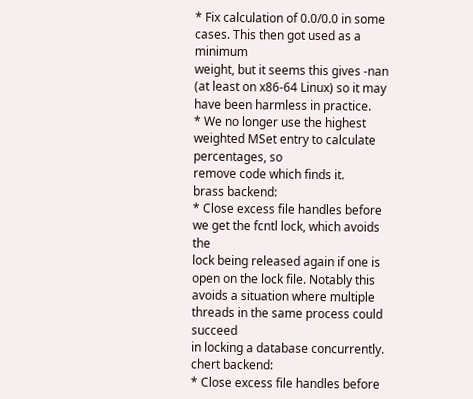* Fix calculation of 0.0/0.0 in some cases. This then got used as a minimum
weight, but it seems this gives -nan (at least on x86-64 Linux) so it may
have been harmless in practice.
* We no longer use the highest weighted MSet entry to calculate percentages, so
remove code which finds it.
brass backend:
* Close excess file handles before we get the fcntl lock, which avoids the
lock being released again if one is open on the lock file. Notably this
avoids a situation where multiple threads in the same process could succeed
in locking a database concurrently.
chert backend:
* Close excess file handles before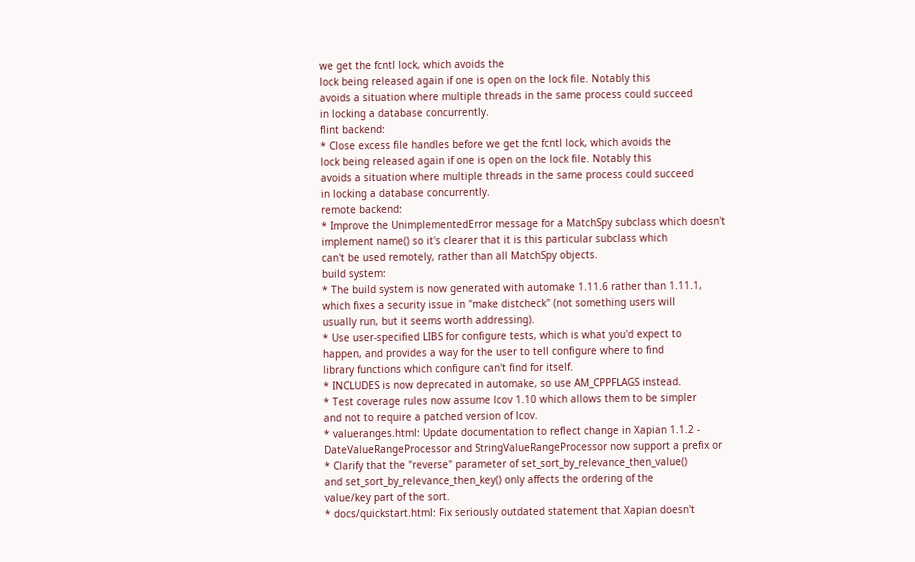we get the fcntl lock, which avoids the
lock being released again if one is open on the lock file. Notably this
avoids a situation where multiple threads in the same process could succeed
in locking a database concurrently.
flint backend:
* Close excess file handles before we get the fcntl lock, which avoids the
lock being released again if one is open on the lock file. Notably this
avoids a situation where multiple threads in the same process could succeed
in locking a database concurrently.
remote backend:
* Improve the UnimplementedError message for a MatchSpy subclass which doesn't
implement name() so it's clearer that it is this particular subclass which
can't be used remotely, rather than all MatchSpy objects.
build system:
* The build system is now generated with automake 1.11.6 rather than 1.11.1,
which fixes a security issue in "make distcheck" (not something users will
usually run, but it seems worth addressing).
* Use user-specified LIBS for configure tests, which is what you'd expect to
happen, and provides a way for the user to tell configure where to find
library functions which configure can't find for itself.
* INCLUDES is now deprecated in automake, so use AM_CPPFLAGS instead.
* Test coverage rules now assume lcov 1.10 which allows them to be simpler
and not to require a patched version of lcov.
* valueranges.html: Update documentation to reflect change in Xapian 1.1.2 -
DateValueRangeProcessor and StringValueRangeProcessor now support a prefix or
* Clarify that the "reverse" parameter of set_sort_by_relevance_then_value()
and set_sort_by_relevance_then_key() only affects the ordering of the
value/key part of the sort.
* docs/quickstart.html: Fix seriously outdated statement that Xapian doesn't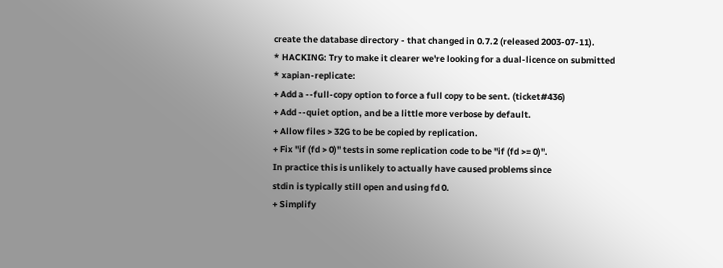create the database directory - that changed in 0.7.2 (released 2003-07-11).
* HACKING: Try to make it clearer we're looking for a dual-licence on submitted
* xapian-replicate:
+ Add a --full-copy option to force a full copy to be sent. (ticket#436)
+ Add --quiet option, and be a little more verbose by default.
+ Allow files > 32G to be be copied by replication.
+ Fix "if (fd > 0)" tests in some replication code to be "if (fd >= 0)".
In practice this is unlikely to actually have caused problems since
stdin is typically still open and using fd 0.
+ Simplify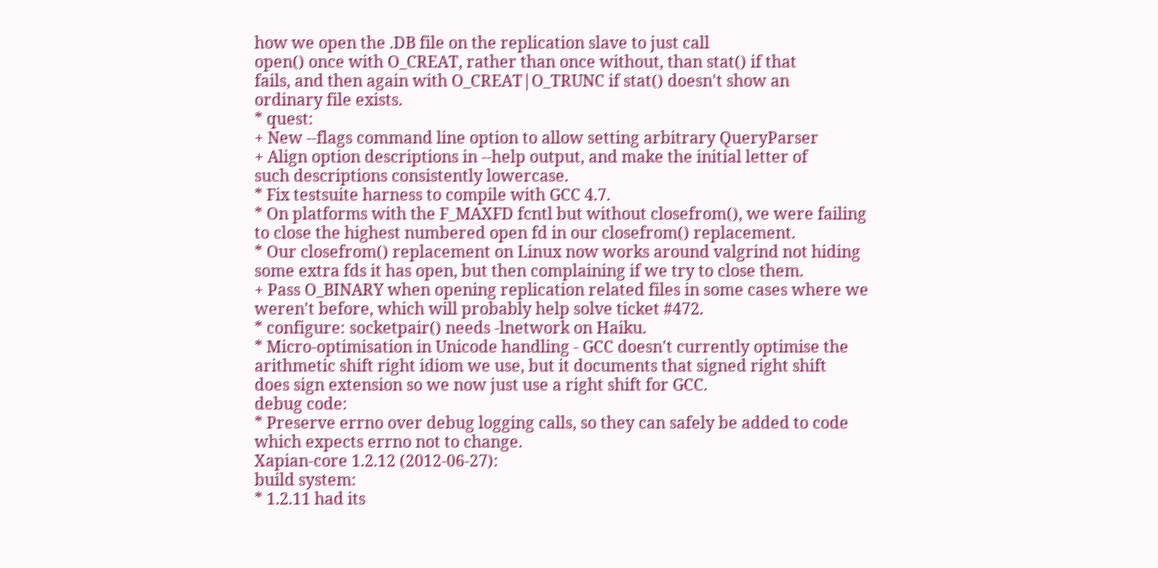how we open the .DB file on the replication slave to just call
open() once with O_CREAT, rather than once without, than stat() if that
fails, and then again with O_CREAT|O_TRUNC if stat() doesn't show an
ordinary file exists.
* quest:
+ New --flags command line option to allow setting arbitrary QueryParser
+ Align option descriptions in --help output, and make the initial letter of
such descriptions consistently lowercase.
* Fix testsuite harness to compile with GCC 4.7.
* On platforms with the F_MAXFD fcntl but without closefrom(), we were failing
to close the highest numbered open fd in our closefrom() replacement.
* Our closefrom() replacement on Linux now works around valgrind not hiding
some extra fds it has open, but then complaining if we try to close them.
+ Pass O_BINARY when opening replication related files in some cases where we
weren't before, which will probably help solve ticket #472.
* configure: socketpair() needs -lnetwork on Haiku.
* Micro-optimisation in Unicode handling - GCC doesn't currently optimise the
arithmetic shift right idiom we use, but it documents that signed right shift
does sign extension so we now just use a right shift for GCC.
debug code:
* Preserve errno over debug logging calls, so they can safely be added to code
which expects errno not to change.
Xapian-core 1.2.12 (2012-06-27):
build system:
* 1.2.11 had its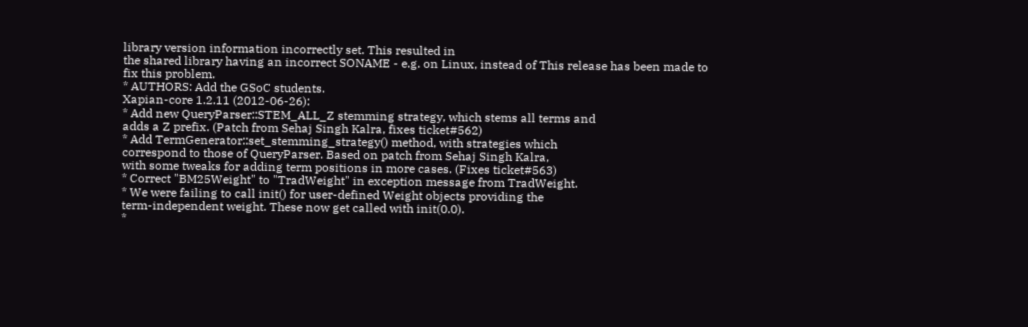library version information incorrectly set. This resulted in
the shared library having an incorrect SONAME - e.g. on Linux, instead of This release has been made to
fix this problem.
* AUTHORS: Add the GSoC students.
Xapian-core 1.2.11 (2012-06-26):
* Add new QueryParser::STEM_ALL_Z stemming strategy, which stems all terms and
adds a Z prefix. (Patch from Sehaj Singh Kalra, fixes ticket#562)
* Add TermGenerator::set_stemming_strategy() method, with strategies which
correspond to those of QueryParser. Based on patch from Sehaj Singh Kalra,
with some tweaks for adding term positions in more cases. (Fixes ticket#563)
* Correct "BM25Weight" to "TradWeight" in exception message from TradWeight.
* We were failing to call init() for user-defined Weight objects providing the
term-independent weight. These now get called with init(0.0).
*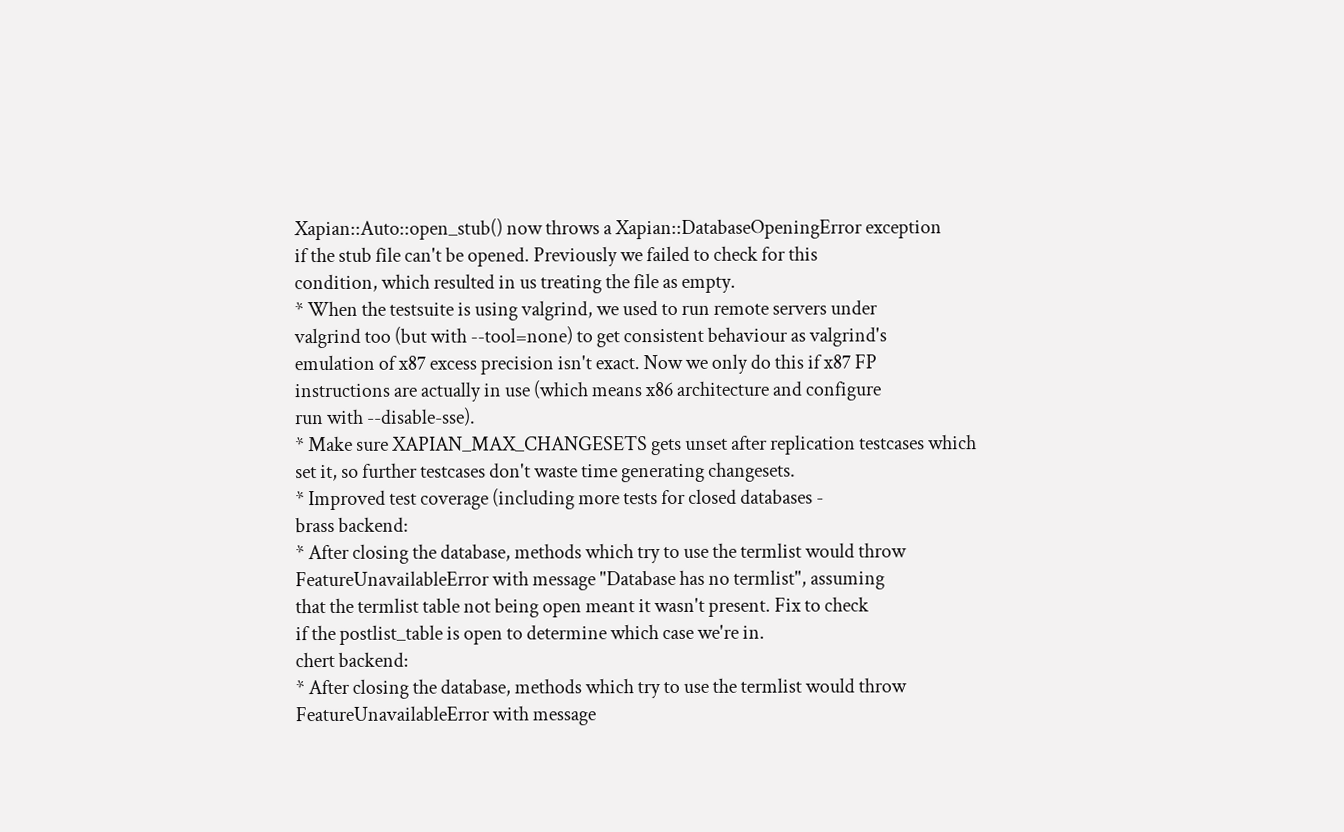Xapian::Auto::open_stub() now throws a Xapian::DatabaseOpeningError exception
if the stub file can't be opened. Previously we failed to check for this
condition, which resulted in us treating the file as empty.
* When the testsuite is using valgrind, we used to run remote servers under
valgrind too (but with --tool=none) to get consistent behaviour as valgrind's
emulation of x87 excess precision isn't exact. Now we only do this if x87 FP
instructions are actually in use (which means x86 architecture and configure
run with --disable-sse).
* Make sure XAPIAN_MAX_CHANGESETS gets unset after replication testcases which
set it, so further testcases don't waste time generating changesets.
* Improved test coverage (including more tests for closed databases -
brass backend:
* After closing the database, methods which try to use the termlist would throw
FeatureUnavailableError with message "Database has no termlist", assuming
that the termlist table not being open meant it wasn't present. Fix to check
if the postlist_table is open to determine which case we're in.
chert backend:
* After closing the database, methods which try to use the termlist would throw
FeatureUnavailableError with message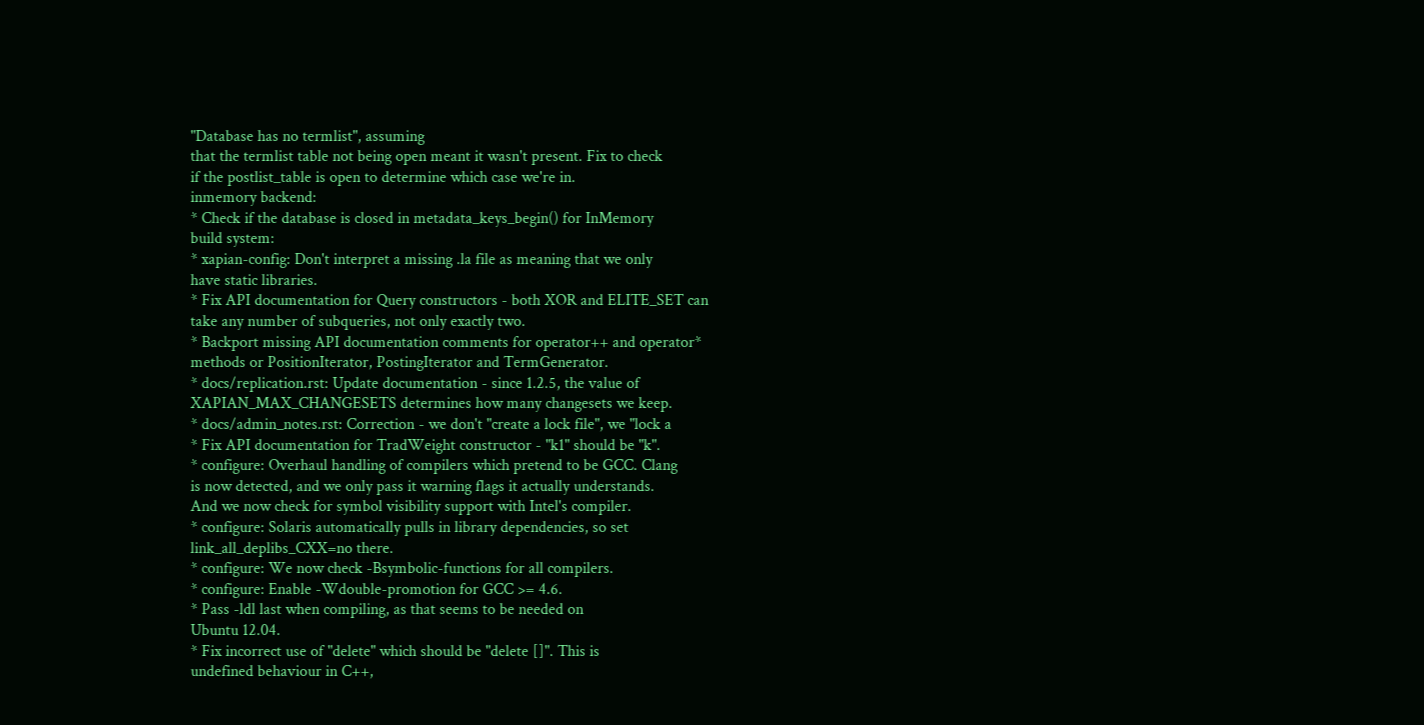"Database has no termlist", assuming
that the termlist table not being open meant it wasn't present. Fix to check
if the postlist_table is open to determine which case we're in.
inmemory backend:
* Check if the database is closed in metadata_keys_begin() for InMemory
build system:
* xapian-config: Don't interpret a missing .la file as meaning that we only
have static libraries.
* Fix API documentation for Query constructors - both XOR and ELITE_SET can
take any number of subqueries, not only exactly two.
* Backport missing API documentation comments for operator++ and operator*
methods or PositionIterator, PostingIterator and TermGenerator.
* docs/replication.rst: Update documentation - since 1.2.5, the value of
XAPIAN_MAX_CHANGESETS determines how many changesets we keep.
* docs/admin_notes.rst: Correction - we don't "create a lock file", we "lock a
* Fix API documentation for TradWeight constructor - "k1" should be "k".
* configure: Overhaul handling of compilers which pretend to be GCC. Clang
is now detected, and we only pass it warning flags it actually understands.
And we now check for symbol visibility support with Intel's compiler.
* configure: Solaris automatically pulls in library dependencies, so set
link_all_deplibs_CXX=no there.
* configure: We now check -Bsymbolic-functions for all compilers.
* configure: Enable -Wdouble-promotion for GCC >= 4.6.
* Pass -ldl last when compiling, as that seems to be needed on
Ubuntu 12.04.
* Fix incorrect use of "delete" which should be "delete []". This is
undefined behaviour in C++,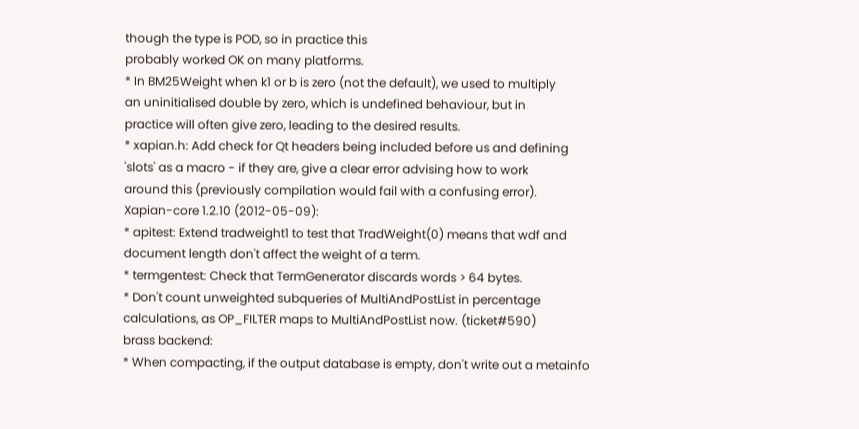though the type is POD, so in practice this
probably worked OK on many platforms.
* In BM25Weight when k1 or b is zero (not the default), we used to multiply
an uninitialised double by zero, which is undefined behaviour, but in
practice will often give zero, leading to the desired results.
* xapian.h: Add check for Qt headers being included before us and defining
'slots' as a macro - if they are, give a clear error advising how to work
around this (previously compilation would fail with a confusing error).
Xapian-core 1.2.10 (2012-05-09):
* apitest: Extend tradweight1 to test that TradWeight(0) means that wdf and
document length don't affect the weight of a term.
* termgentest: Check that TermGenerator discards words > 64 bytes.
* Don't count unweighted subqueries of MultiAndPostList in percentage
calculations, as OP_FILTER maps to MultiAndPostList now. (ticket#590)
brass backend:
* When compacting, if the output database is empty, don't write out a metainfo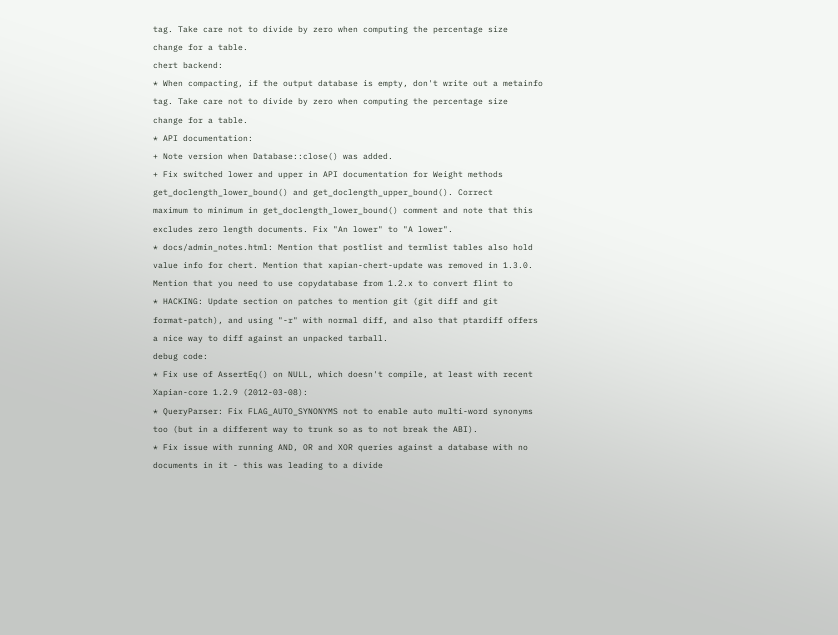tag. Take care not to divide by zero when computing the percentage size
change for a table.
chert backend:
* When compacting, if the output database is empty, don't write out a metainfo
tag. Take care not to divide by zero when computing the percentage size
change for a table.
* API documentation:
+ Note version when Database::close() was added.
+ Fix switched lower and upper in API documentation for Weight methods
get_doclength_lower_bound() and get_doclength_upper_bound(). Correct
maximum to minimum in get_doclength_lower_bound() comment and note that this
excludes zero length documents. Fix "An lower" to "A lower".
* docs/admin_notes.html: Mention that postlist and termlist tables also hold
value info for chert. Mention that xapian-chert-update was removed in 1.3.0.
Mention that you need to use copydatabase from 1.2.x to convert flint to
* HACKING: Update section on patches to mention git (git diff and git
format-patch), and using "-r" with normal diff, and also that ptardiff offers
a nice way to diff against an unpacked tarball.
debug code:
* Fix use of AssertEq() on NULL, which doesn't compile, at least with recent
Xapian-core 1.2.9 (2012-03-08):
* QueryParser: Fix FLAG_AUTO_SYNONYMS not to enable auto multi-word synonyms
too (but in a different way to trunk so as to not break the ABI).
* Fix issue with running AND, OR and XOR queries against a database with no
documents in it - this was leading to a divide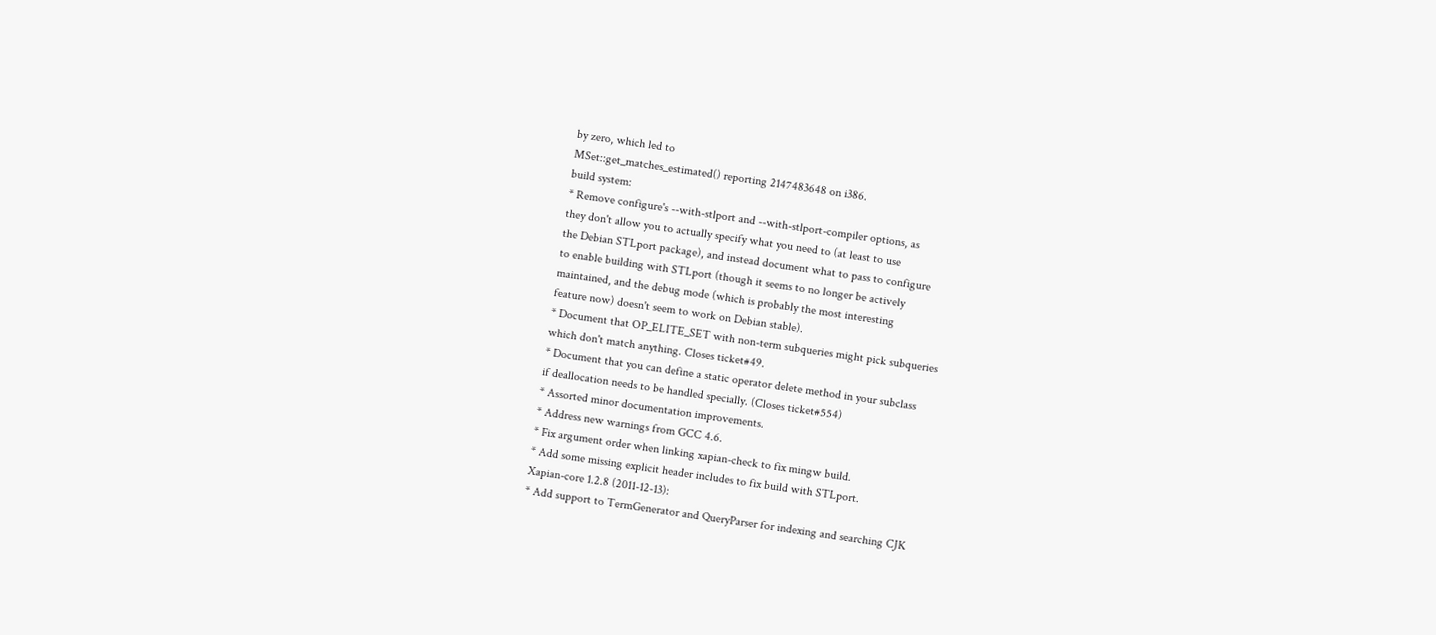by zero, which led to
MSet::get_matches_estimated() reporting 2147483648 on i386.
build system:
* Remove configure's --with-stlport and --with-stlport-compiler options, as
they don't allow you to actually specify what you need to (at least to use
the Debian STLport package), and instead document what to pass to configure
to enable building with STLport (though it seems to no longer be actively
maintained, and the debug mode (which is probably the most interesting
feature now) doesn't seem to work on Debian stable).
* Document that OP_ELITE_SET with non-term subqueries might pick subqueries
which don't match anything. Closes ticket#49.
* Document that you can define a static operator delete method in your subclass
if deallocation needs to be handled specially. (Closes ticket#554)
* Assorted minor documentation improvements.
* Address new warnings from GCC 4.6.
* Fix argument order when linking xapian-check to fix mingw build.
* Add some missing explicit header includes to fix build with STLport.
Xapian-core 1.2.8 (2011-12-13):
* Add support to TermGenerator and QueryParser for indexing and searching CJK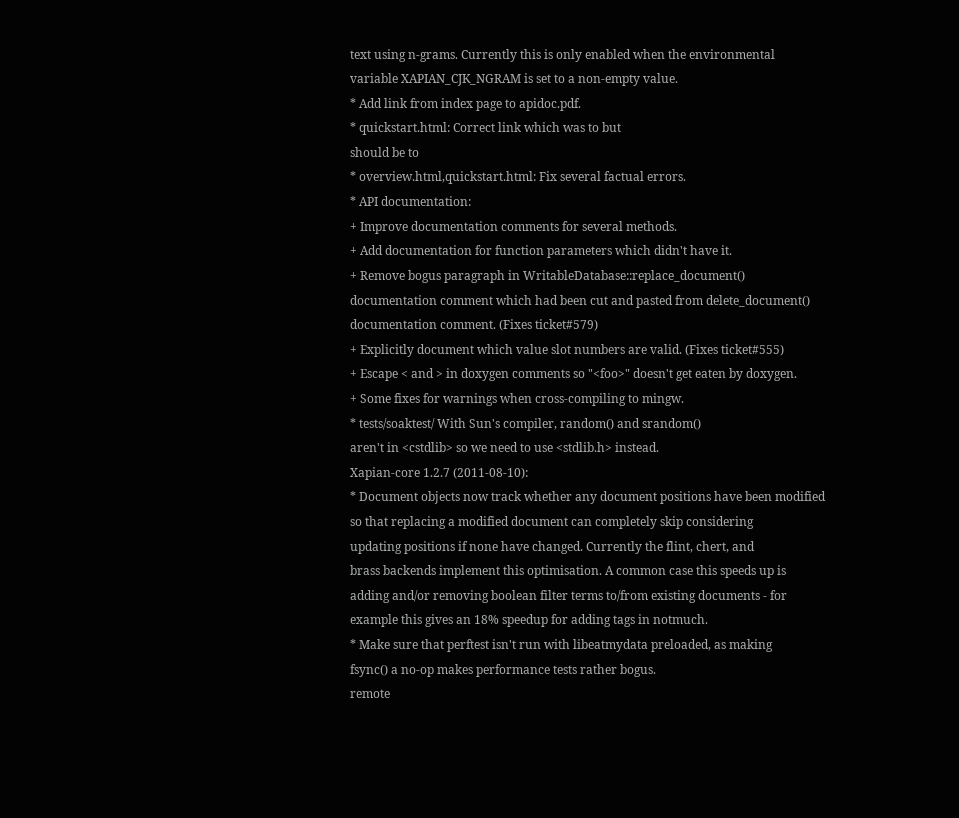text using n-grams. Currently this is only enabled when the environmental
variable XAPIAN_CJK_NGRAM is set to a non-empty value.
* Add link from index page to apidoc.pdf.
* quickstart.html: Correct link which was to but
should be to
* overview.html,quickstart.html: Fix several factual errors.
* API documentation:
+ Improve documentation comments for several methods.
+ Add documentation for function parameters which didn't have it.
+ Remove bogus paragraph in WritableDatabase::replace_document()
documentation comment which had been cut and pasted from delete_document()
documentation comment. (Fixes ticket#579)
+ Explicitly document which value slot numbers are valid. (Fixes ticket#555)
+ Escape < and > in doxygen comments so "<foo>" doesn't get eaten by doxygen.
+ Some fixes for warnings when cross-compiling to mingw.
* tests/soaktest/ With Sun's compiler, random() and srandom()
aren't in <cstdlib> so we need to use <stdlib.h> instead.
Xapian-core 1.2.7 (2011-08-10):
* Document objects now track whether any document positions have been modified
so that replacing a modified document can completely skip considering
updating positions if none have changed. Currently the flint, chert, and
brass backends implement this optimisation. A common case this speeds up is
adding and/or removing boolean filter terms to/from existing documents - for
example this gives an 18% speedup for adding tags in notmuch.
* Make sure that perftest isn't run with libeatmydata preloaded, as making
fsync() a no-op makes performance tests rather bogus.
remote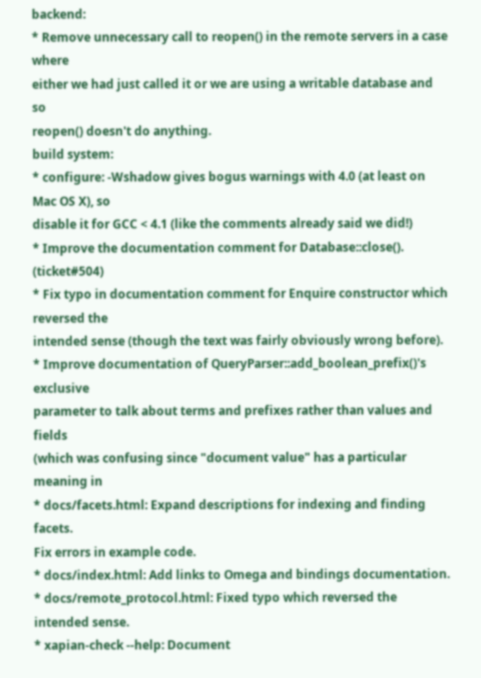backend:
* Remove unnecessary call to reopen() in the remote servers in a case where
either we had just called it or we are using a writable database and so
reopen() doesn't do anything.
build system:
* configure: -Wshadow gives bogus warnings with 4.0 (at least on Mac OS X), so
disable it for GCC < 4.1 (like the comments already said we did!)
* Improve the documentation comment for Database::close(). (ticket#504)
* Fix typo in documentation comment for Enquire constructor which reversed the
intended sense (though the text was fairly obviously wrong before).
* Improve documentation of QueryParser::add_boolean_prefix()'s exclusive
parameter to talk about terms and prefixes rather than values and fields
(which was confusing since "document value" has a particular meaning in
* docs/facets.html: Expand descriptions for indexing and finding facets.
Fix errors in example code.
* docs/index.html: Add links to Omega and bindings documentation.
* docs/remote_protocol.html: Fixed typo which reversed the intended sense.
* xapian-check --help: Document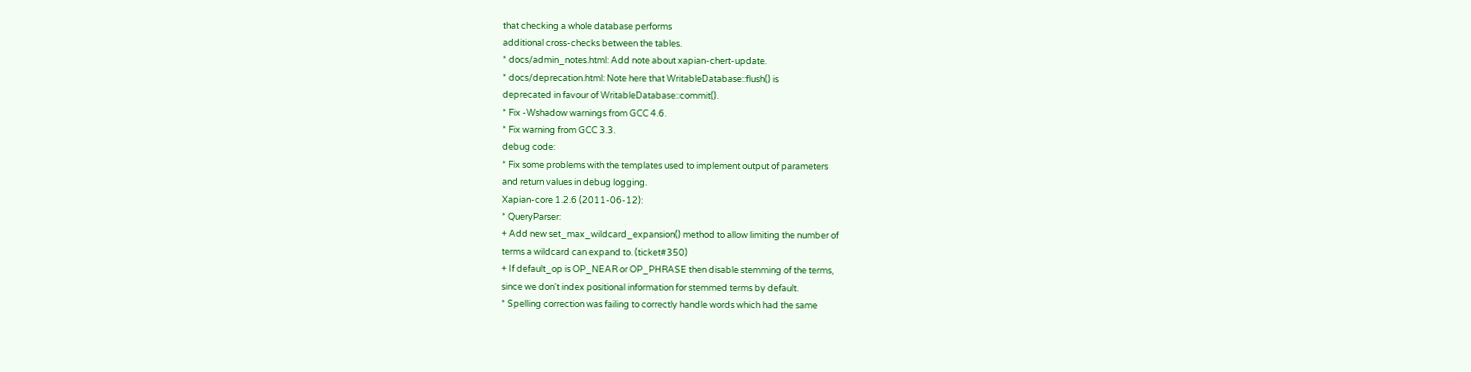that checking a whole database performs
additional cross-checks between the tables.
* docs/admin_notes.html: Add note about xapian-chert-update.
* docs/deprecation.html: Note here that WritableDatabase::flush() is
deprecated in favour of WritableDatabase::commit().
* Fix -Wshadow warnings from GCC 4.6.
* Fix warning from GCC 3.3.
debug code:
* Fix some problems with the templates used to implement output of parameters
and return values in debug logging.
Xapian-core 1.2.6 (2011-06-12):
* QueryParser:
+ Add new set_max_wildcard_expansion() method to allow limiting the number of
terms a wildcard can expand to. (ticket#350)
+ If default_op is OP_NEAR or OP_PHRASE then disable stemming of the terms,
since we don't index positional information for stemmed terms by default.
* Spelling correction was failing to correctly handle words which had the same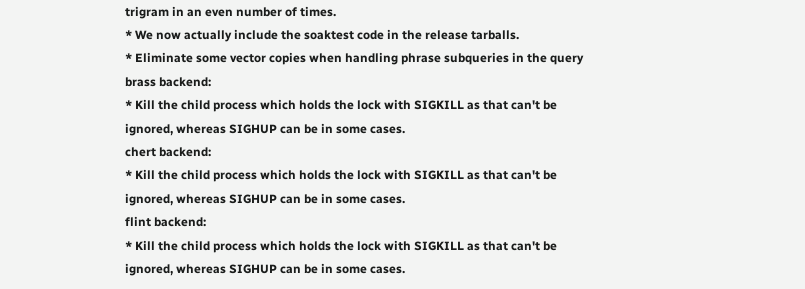trigram in an even number of times.
* We now actually include the soaktest code in the release tarballs.
* Eliminate some vector copies when handling phrase subqueries in the query
brass backend:
* Kill the child process which holds the lock with SIGKILL as that can't be
ignored, whereas SIGHUP can be in some cases.
chert backend:
* Kill the child process which holds the lock with SIGKILL as that can't be
ignored, whereas SIGHUP can be in some cases.
flint backend:
* Kill the child process which holds the lock with SIGKILL as that can't be
ignored, whereas SIGHUP can be in some cases.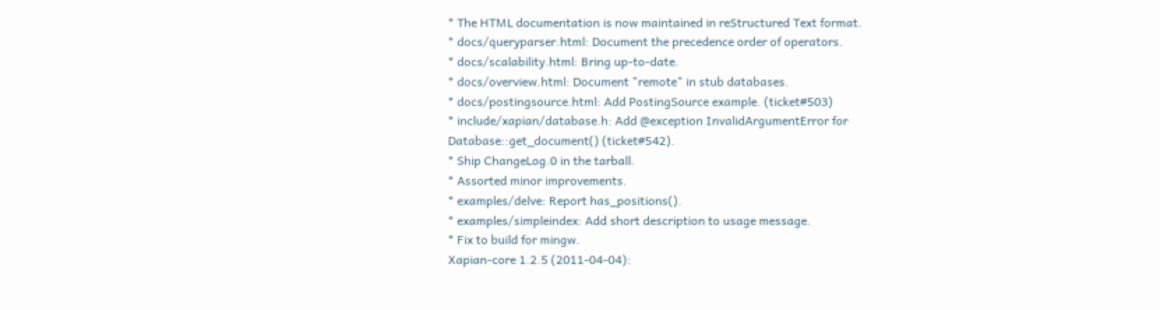* The HTML documentation is now maintained in reStructured Text format.
* docs/queryparser.html: Document the precedence order of operators.
* docs/scalability.html: Bring up-to-date.
* docs/overview.html: Document "remote" in stub databases.
* docs/postingsource.html: Add PostingSource example. (ticket#503)
* include/xapian/database.h: Add @exception InvalidArgumentError for
Database::get_document() (ticket#542).
* Ship ChangeLog.0 in the tarball.
* Assorted minor improvements.
* examples/delve: Report has_positions().
* examples/simpleindex: Add short description to usage message.
* Fix to build for mingw.
Xapian-core 1.2.5 (2011-04-04):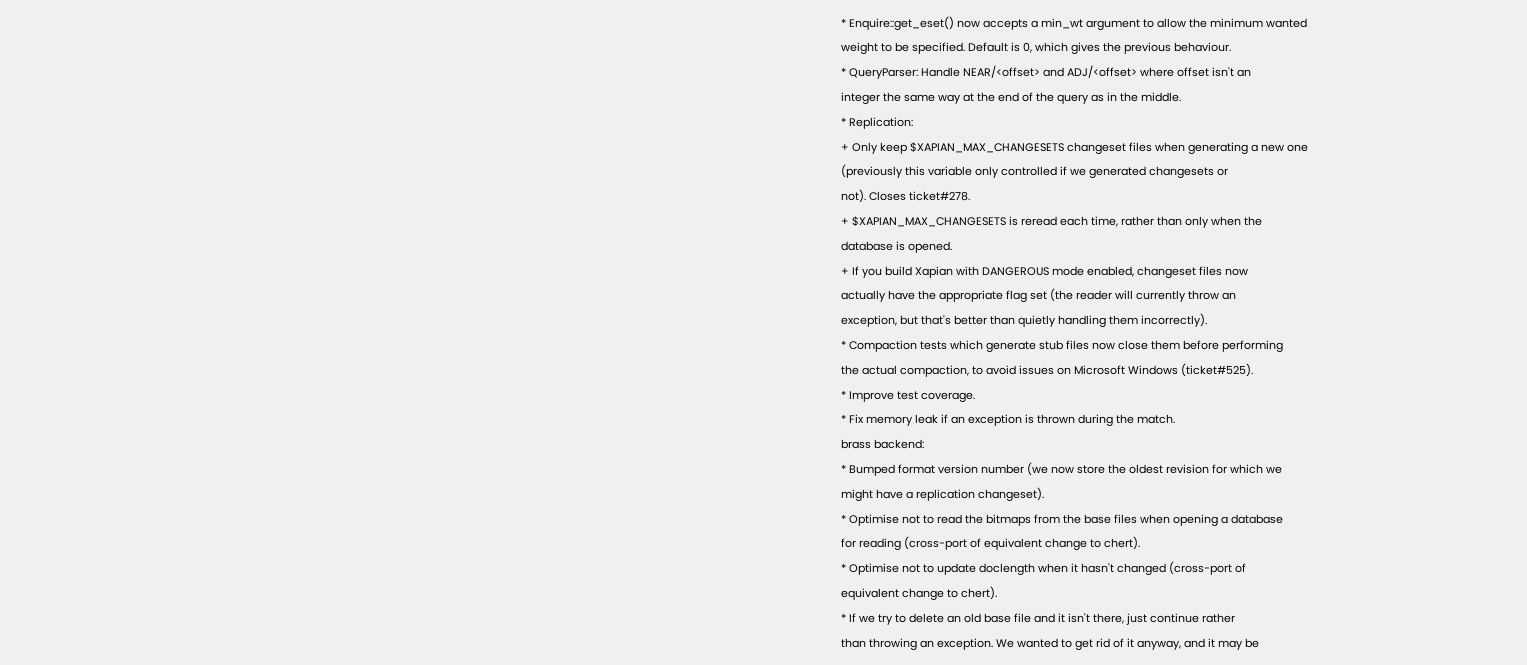* Enquire::get_eset() now accepts a min_wt argument to allow the minimum wanted
weight to be specified. Default is 0, which gives the previous behaviour.
* QueryParser: Handle NEAR/<offset> and ADJ/<offset> where offset isn't an
integer the same way at the end of the query as in the middle.
* Replication:
+ Only keep $XAPIAN_MAX_CHANGESETS changeset files when generating a new one
(previously this variable only controlled if we generated changesets or
not). Closes ticket#278.
+ $XAPIAN_MAX_CHANGESETS is reread each time, rather than only when the
database is opened.
+ If you build Xapian with DANGEROUS mode enabled, changeset files now
actually have the appropriate flag set (the reader will currently throw an
exception, but that's better than quietly handling them incorrectly).
* Compaction tests which generate stub files now close them before performing
the actual compaction, to avoid issues on Microsoft Windows (ticket#525).
* Improve test coverage.
* Fix memory leak if an exception is thrown during the match.
brass backend:
* Bumped format version number (we now store the oldest revision for which we
might have a replication changeset).
* Optimise not to read the bitmaps from the base files when opening a database
for reading (cross-port of equivalent change to chert).
* Optimise not to update doclength when it hasn't changed (cross-port of
equivalent change to chert).
* If we try to delete an old base file and it isn't there, just continue rather
than throwing an exception. We wanted to get rid of it anyway, and it may be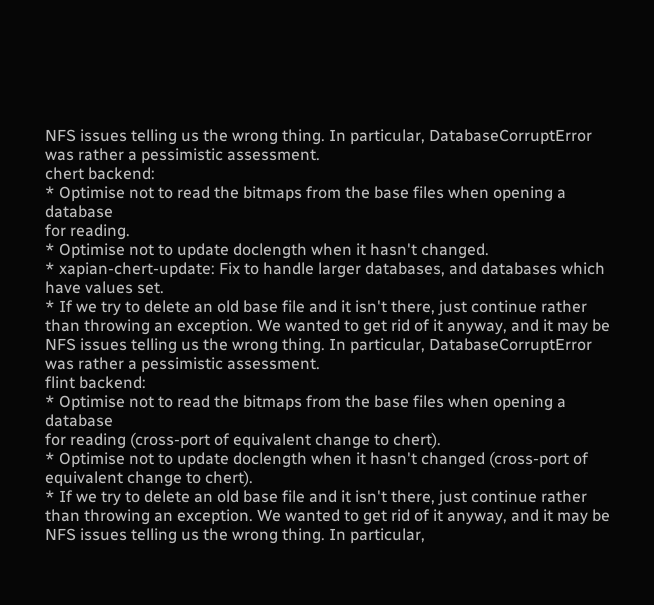NFS issues telling us the wrong thing. In particular, DatabaseCorruptError
was rather a pessimistic assessment.
chert backend:
* Optimise not to read the bitmaps from the base files when opening a database
for reading.
* Optimise not to update doclength when it hasn't changed.
* xapian-chert-update: Fix to handle larger databases, and databases which
have values set.
* If we try to delete an old base file and it isn't there, just continue rather
than throwing an exception. We wanted to get rid of it anyway, and it may be
NFS issues telling us the wrong thing. In particular, DatabaseCorruptError
was rather a pessimistic assessment.
flint backend:
* Optimise not to read the bitmaps from the base files when opening a database
for reading (cross-port of equivalent change to chert).
* Optimise not to update doclength when it hasn't changed (cross-port of
equivalent change to chert).
* If we try to delete an old base file and it isn't there, just continue rather
than throwing an exception. We wanted to get rid of it anyway, and it may be
NFS issues telling us the wrong thing. In particular,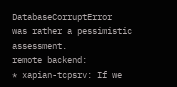DatabaseCorruptError
was rather a pessimistic assessment.
remote backend:
* xapian-tcpsrv: If we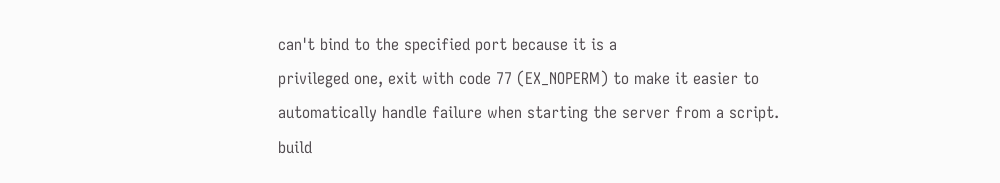can't bind to the specified port because it is a
privileged one, exit with code 77 (EX_NOPERM) to make it easier to
automatically handle failure when starting the server from a script.
build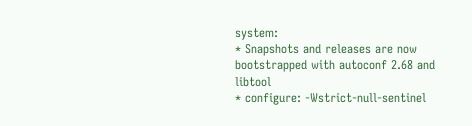system:
* Snapshots and releases are now bootstrapped with autoconf 2.68 and libtool
* configure: -Wstrict-null-sentinel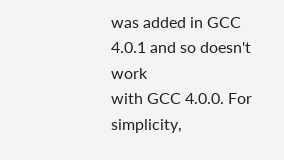was added in GCC 4.0.1 and so doesn't work
with GCC 4.0.0. For simplicity,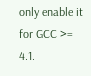only enable it for GCC >= 4.1.